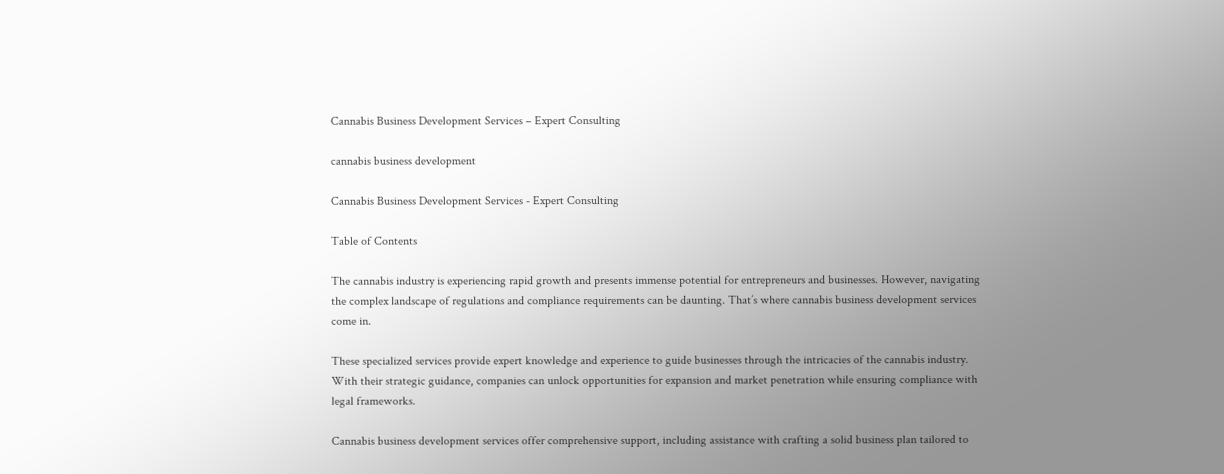Cannabis Business Development Services – Expert Consulting

cannabis business development

Cannabis Business Development Services - Expert Consulting

Table of Contents

The cannabis industry is experiencing rapid growth and presents immense potential for entrepreneurs and businesses. However, navigating the complex landscape of regulations and compliance requirements can be daunting. That’s where cannabis business development services come in.

These specialized services provide expert knowledge and experience to guide businesses through the intricacies of the cannabis industry. With their strategic guidance, companies can unlock opportunities for expansion and market penetration while ensuring compliance with legal frameworks.

Cannabis business development services offer comprehensive support, including assistance with crafting a solid business plan tailored to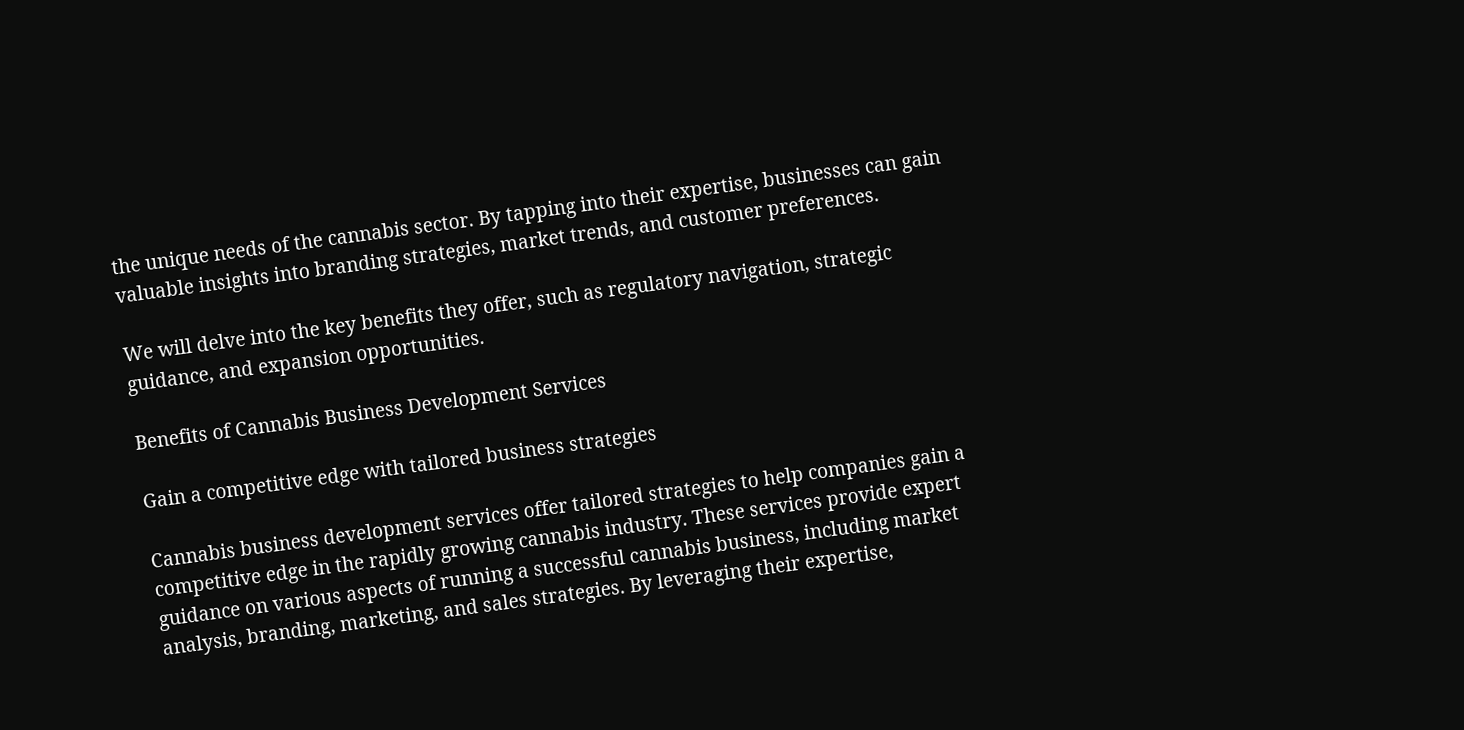the unique needs of the cannabis sector. By tapping into their expertise, businesses can gain valuable insights into branding strategies, market trends, and customer preferences.

We will delve into the key benefits they offer, such as regulatory navigation, strategic guidance, and expansion opportunities.

Benefits of Cannabis Business Development Services

Gain a competitive edge with tailored business strategies

Cannabis business development services offer tailored strategies to help companies gain a competitive edge in the rapidly growing cannabis industry. These services provide expert guidance on various aspects of running a successful cannabis business, including market analysis, branding, marketing, and sales strategies. By leveraging their expertise,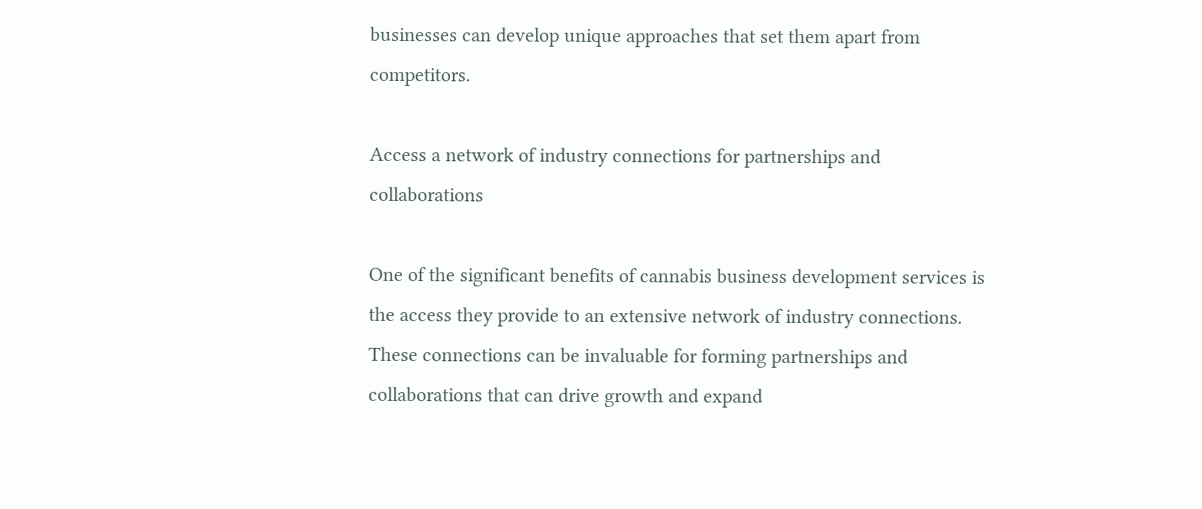businesses can develop unique approaches that set them apart from competitors.

Access a network of industry connections for partnerships and collaborations

One of the significant benefits of cannabis business development services is the access they provide to an extensive network of industry connections. These connections can be invaluable for forming partnerships and collaborations that can drive growth and expand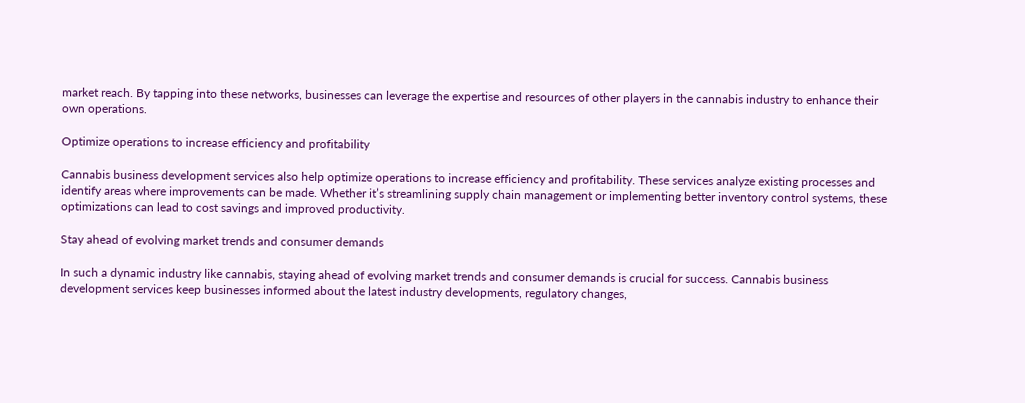market reach. By tapping into these networks, businesses can leverage the expertise and resources of other players in the cannabis industry to enhance their own operations.

Optimize operations to increase efficiency and profitability

Cannabis business development services also help optimize operations to increase efficiency and profitability. These services analyze existing processes and identify areas where improvements can be made. Whether it’s streamlining supply chain management or implementing better inventory control systems, these optimizations can lead to cost savings and improved productivity.

Stay ahead of evolving market trends and consumer demands

In such a dynamic industry like cannabis, staying ahead of evolving market trends and consumer demands is crucial for success. Cannabis business development services keep businesses informed about the latest industry developments, regulatory changes,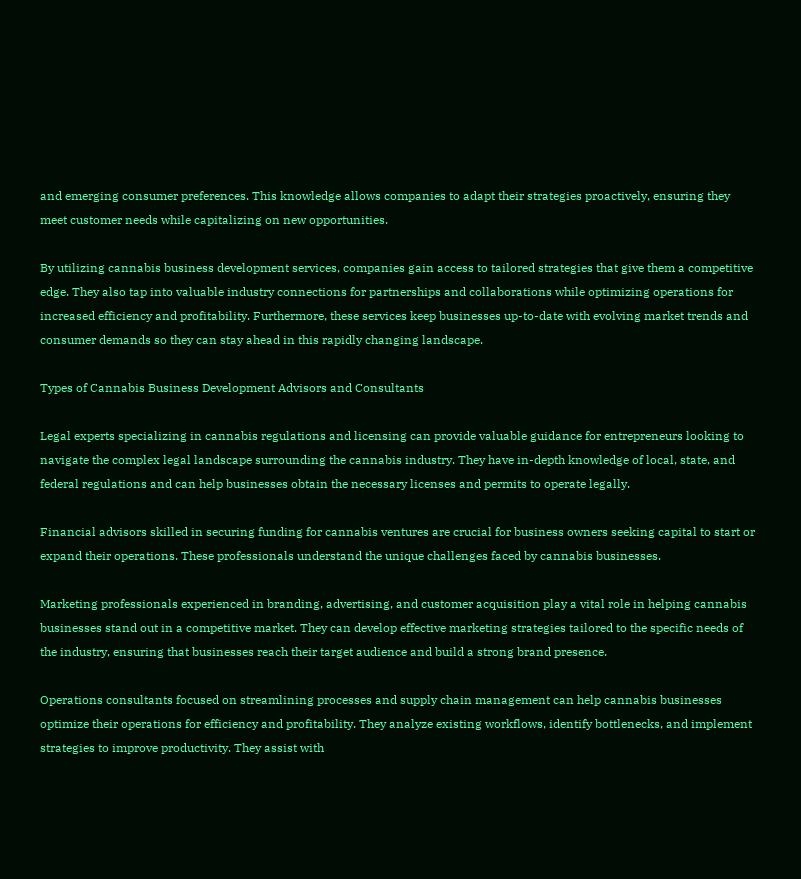and emerging consumer preferences. This knowledge allows companies to adapt their strategies proactively, ensuring they meet customer needs while capitalizing on new opportunities.

By utilizing cannabis business development services, companies gain access to tailored strategies that give them a competitive edge. They also tap into valuable industry connections for partnerships and collaborations while optimizing operations for increased efficiency and profitability. Furthermore, these services keep businesses up-to-date with evolving market trends and consumer demands so they can stay ahead in this rapidly changing landscape.

Types of Cannabis Business Development Advisors and Consultants

Legal experts specializing in cannabis regulations and licensing can provide valuable guidance for entrepreneurs looking to navigate the complex legal landscape surrounding the cannabis industry. They have in-depth knowledge of local, state, and federal regulations and can help businesses obtain the necessary licenses and permits to operate legally.

Financial advisors skilled in securing funding for cannabis ventures are crucial for business owners seeking capital to start or expand their operations. These professionals understand the unique challenges faced by cannabis businesses.

Marketing professionals experienced in branding, advertising, and customer acquisition play a vital role in helping cannabis businesses stand out in a competitive market. They can develop effective marketing strategies tailored to the specific needs of the industry, ensuring that businesses reach their target audience and build a strong brand presence.

Operations consultants focused on streamlining processes and supply chain management can help cannabis businesses optimize their operations for efficiency and profitability. They analyze existing workflows, identify bottlenecks, and implement strategies to improve productivity. They assist with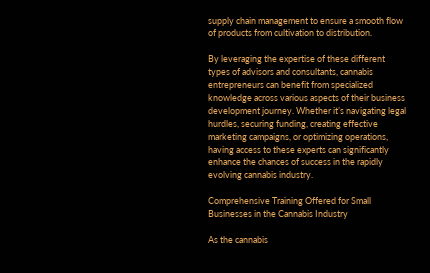supply chain management to ensure a smooth flow of products from cultivation to distribution.

By leveraging the expertise of these different types of advisors and consultants, cannabis entrepreneurs can benefit from specialized knowledge across various aspects of their business development journey. Whether it’s navigating legal hurdles, securing funding, creating effective marketing campaigns, or optimizing operations, having access to these experts can significantly enhance the chances of success in the rapidly evolving cannabis industry.

Comprehensive Training Offered for Small Businesses in the Cannabis Industry

As the cannabis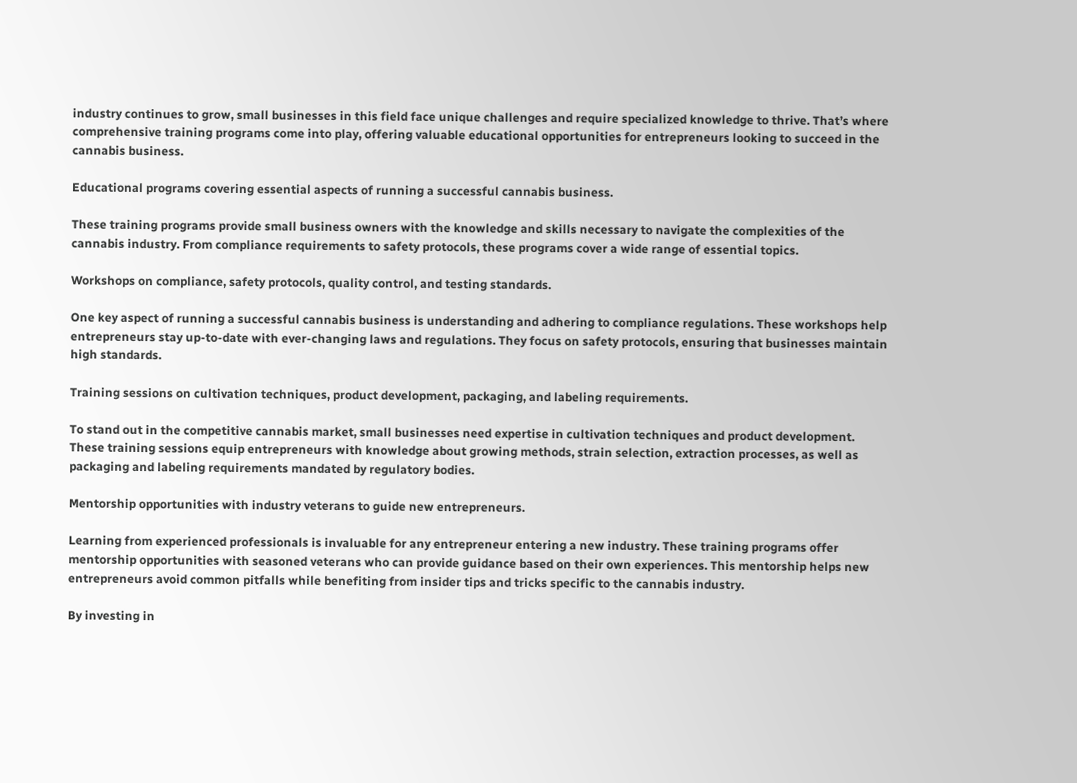industry continues to grow, small businesses in this field face unique challenges and require specialized knowledge to thrive. That’s where comprehensive training programs come into play, offering valuable educational opportunities for entrepreneurs looking to succeed in the cannabis business.

Educational programs covering essential aspects of running a successful cannabis business.

These training programs provide small business owners with the knowledge and skills necessary to navigate the complexities of the cannabis industry. From compliance requirements to safety protocols, these programs cover a wide range of essential topics.

Workshops on compliance, safety protocols, quality control, and testing standards.

One key aspect of running a successful cannabis business is understanding and adhering to compliance regulations. These workshops help entrepreneurs stay up-to-date with ever-changing laws and regulations. They focus on safety protocols, ensuring that businesses maintain high standards.

Training sessions on cultivation techniques, product development, packaging, and labeling requirements.

To stand out in the competitive cannabis market, small businesses need expertise in cultivation techniques and product development. These training sessions equip entrepreneurs with knowledge about growing methods, strain selection, extraction processes, as well as packaging and labeling requirements mandated by regulatory bodies.

Mentorship opportunities with industry veterans to guide new entrepreneurs.

Learning from experienced professionals is invaluable for any entrepreneur entering a new industry. These training programs offer mentorship opportunities with seasoned veterans who can provide guidance based on their own experiences. This mentorship helps new entrepreneurs avoid common pitfalls while benefiting from insider tips and tricks specific to the cannabis industry.

By investing in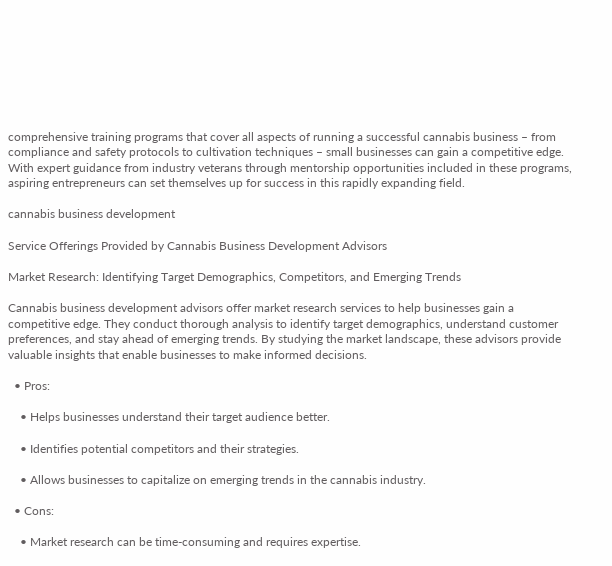comprehensive training programs that cover all aspects of running a successful cannabis business – from compliance and safety protocols to cultivation techniques – small businesses can gain a competitive edge. With expert guidance from industry veterans through mentorship opportunities included in these programs, aspiring entrepreneurs can set themselves up for success in this rapidly expanding field.

cannabis business development

Service Offerings Provided by Cannabis Business Development Advisors

Market Research: Identifying Target Demographics, Competitors, and Emerging Trends

Cannabis business development advisors offer market research services to help businesses gain a competitive edge. They conduct thorough analysis to identify target demographics, understand customer preferences, and stay ahead of emerging trends. By studying the market landscape, these advisors provide valuable insights that enable businesses to make informed decisions.

  • Pros:

    • Helps businesses understand their target audience better.

    • Identifies potential competitors and their strategies.

    • Allows businesses to capitalize on emerging trends in the cannabis industry.

  • Cons:

    • Market research can be time-consuming and requires expertise.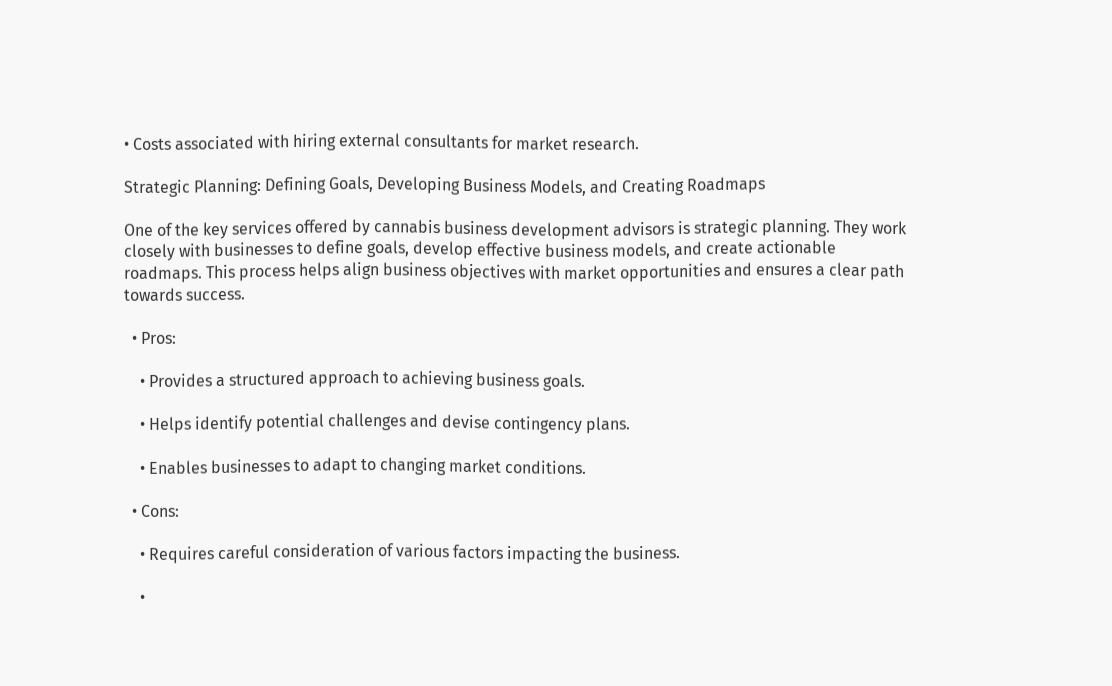• Costs associated with hiring external consultants for market research.

Strategic Planning: Defining Goals, Developing Business Models, and Creating Roadmaps

One of the key services offered by cannabis business development advisors is strategic planning. They work closely with businesses to define goals, develop effective business models, and create actionable roadmaps. This process helps align business objectives with market opportunities and ensures a clear path towards success.

  • Pros:

    • Provides a structured approach to achieving business goals.

    • Helps identify potential challenges and devise contingency plans.

    • Enables businesses to adapt to changing market conditions.

  • Cons:

    • Requires careful consideration of various factors impacting the business.

    •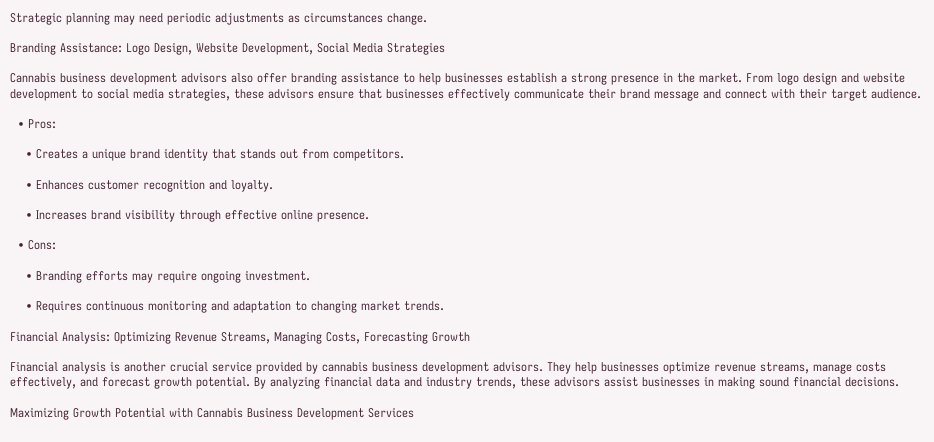Strategic planning may need periodic adjustments as circumstances change.

Branding Assistance: Logo Design, Website Development, Social Media Strategies

Cannabis business development advisors also offer branding assistance to help businesses establish a strong presence in the market. From logo design and website development to social media strategies, these advisors ensure that businesses effectively communicate their brand message and connect with their target audience.

  • Pros:

    • Creates a unique brand identity that stands out from competitors.

    • Enhances customer recognition and loyalty.

    • Increases brand visibility through effective online presence.

  • Cons:

    • Branding efforts may require ongoing investment.

    • Requires continuous monitoring and adaptation to changing market trends.

Financial Analysis: Optimizing Revenue Streams, Managing Costs, Forecasting Growth

Financial analysis is another crucial service provided by cannabis business development advisors. They help businesses optimize revenue streams, manage costs effectively, and forecast growth potential. By analyzing financial data and industry trends, these advisors assist businesses in making sound financial decisions.

Maximizing Growth Potential with Cannabis Business Development Services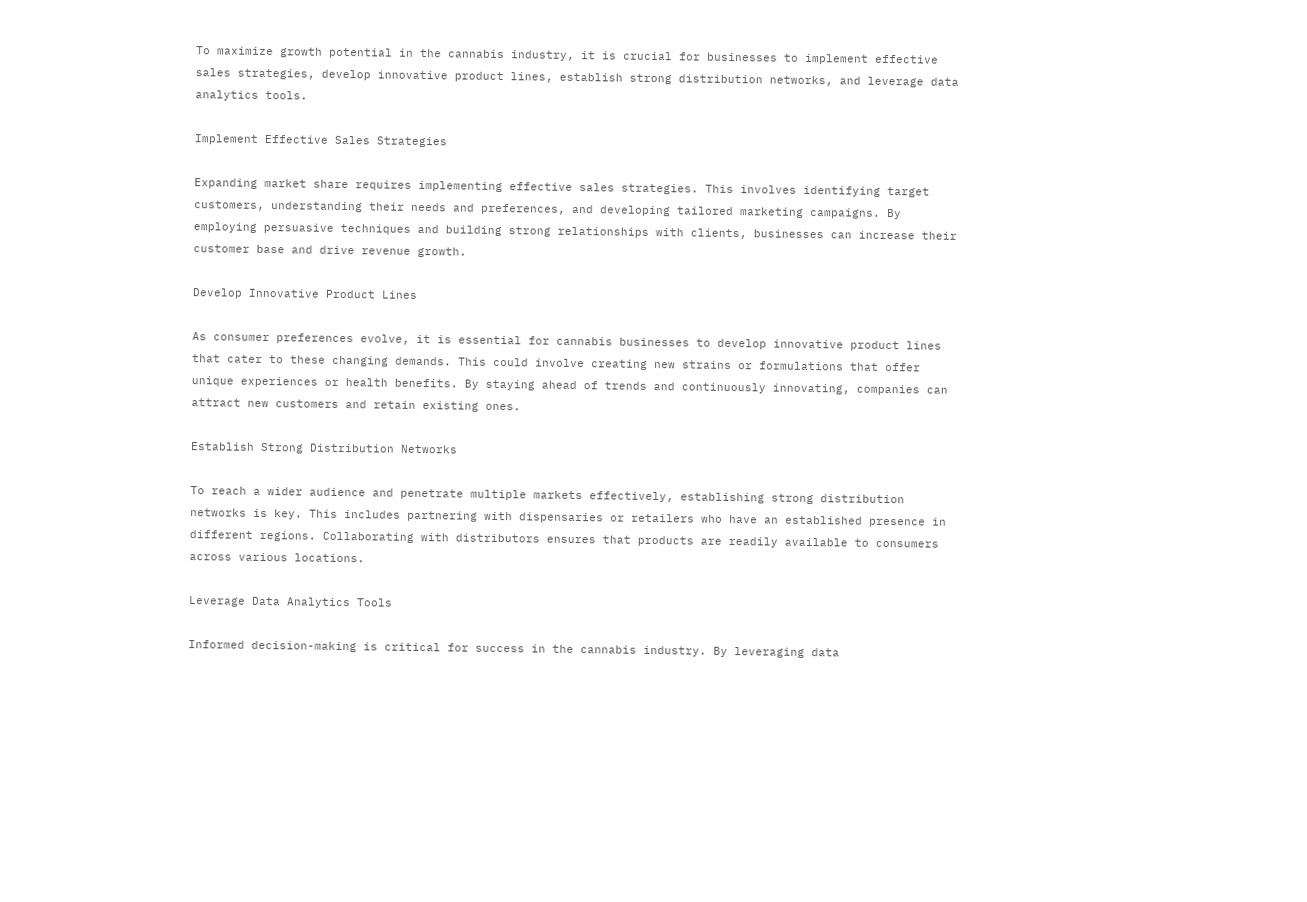To maximize growth potential in the cannabis industry, it is crucial for businesses to implement effective sales strategies, develop innovative product lines, establish strong distribution networks, and leverage data analytics tools.

Implement Effective Sales Strategies

Expanding market share requires implementing effective sales strategies. This involves identifying target customers, understanding their needs and preferences, and developing tailored marketing campaigns. By employing persuasive techniques and building strong relationships with clients, businesses can increase their customer base and drive revenue growth.

Develop Innovative Product Lines

As consumer preferences evolve, it is essential for cannabis businesses to develop innovative product lines that cater to these changing demands. This could involve creating new strains or formulations that offer unique experiences or health benefits. By staying ahead of trends and continuously innovating, companies can attract new customers and retain existing ones.

Establish Strong Distribution Networks

To reach a wider audience and penetrate multiple markets effectively, establishing strong distribution networks is key. This includes partnering with dispensaries or retailers who have an established presence in different regions. Collaborating with distributors ensures that products are readily available to consumers across various locations.

Leverage Data Analytics Tools

Informed decision-making is critical for success in the cannabis industry. By leveraging data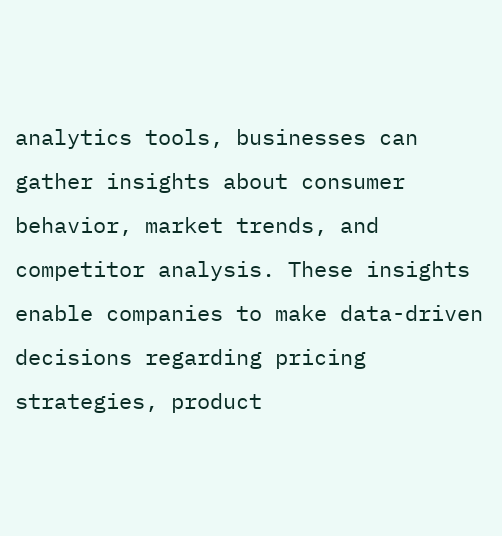analytics tools, businesses can gather insights about consumer behavior, market trends, and competitor analysis. These insights enable companies to make data-driven decisions regarding pricing strategies, product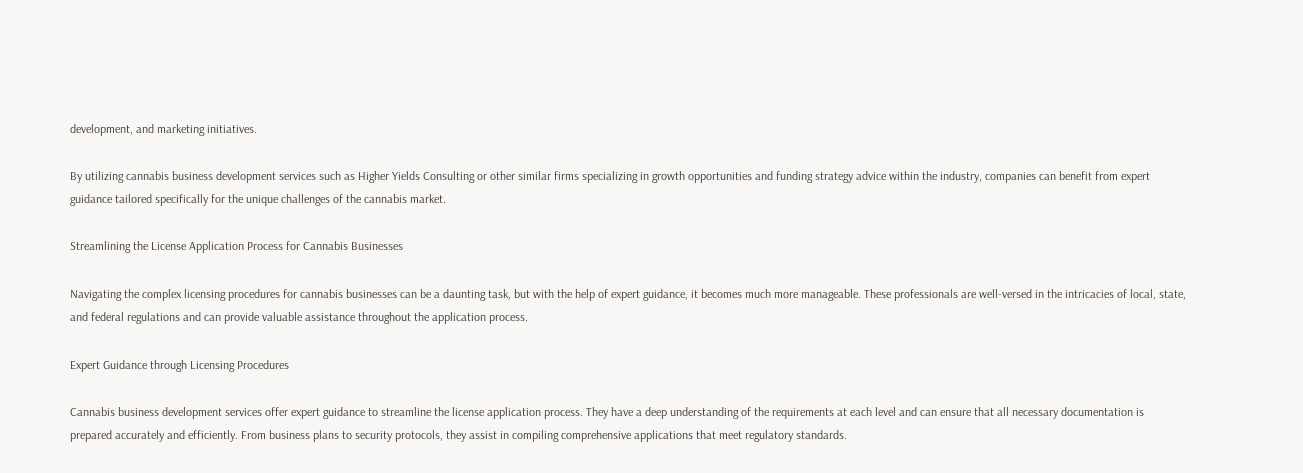development, and marketing initiatives.

By utilizing cannabis business development services such as Higher Yields Consulting or other similar firms specializing in growth opportunities and funding strategy advice within the industry, companies can benefit from expert guidance tailored specifically for the unique challenges of the cannabis market.

Streamlining the License Application Process for Cannabis Businesses

Navigating the complex licensing procedures for cannabis businesses can be a daunting task, but with the help of expert guidance, it becomes much more manageable. These professionals are well-versed in the intricacies of local, state, and federal regulations and can provide valuable assistance throughout the application process.

Expert Guidance through Licensing Procedures

Cannabis business development services offer expert guidance to streamline the license application process. They have a deep understanding of the requirements at each level and can ensure that all necessary documentation is prepared accurately and efficiently. From business plans to security protocols, they assist in compiling comprehensive applications that meet regulatory standards.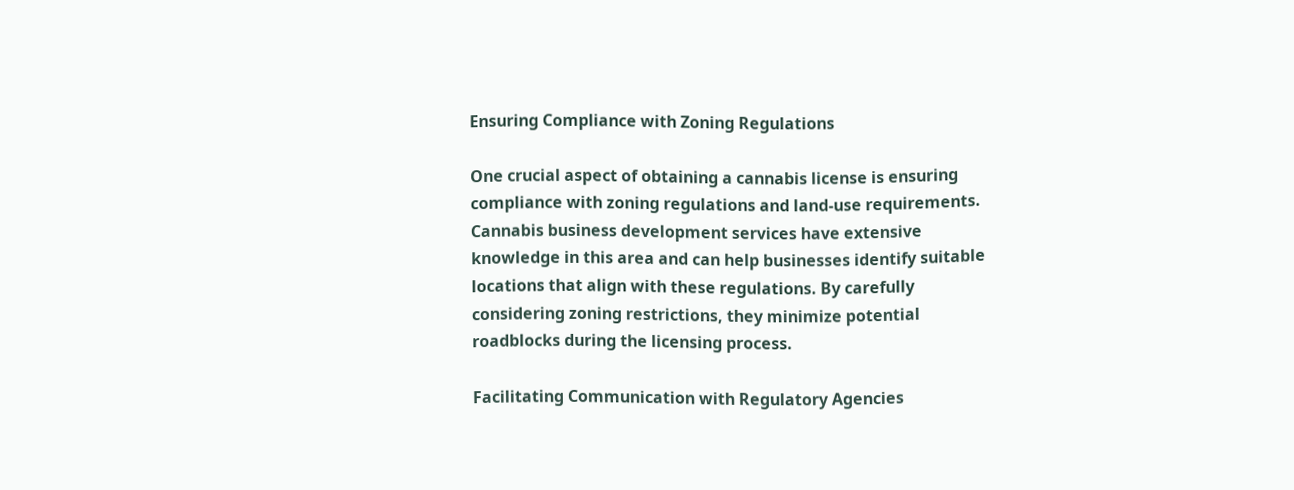Ensuring Compliance with Zoning Regulations

One crucial aspect of obtaining a cannabis license is ensuring compliance with zoning regulations and land-use requirements. Cannabis business development services have extensive knowledge in this area and can help businesses identify suitable locations that align with these regulations. By carefully considering zoning restrictions, they minimize potential roadblocks during the licensing process.

Facilitating Communication with Regulatory Agencies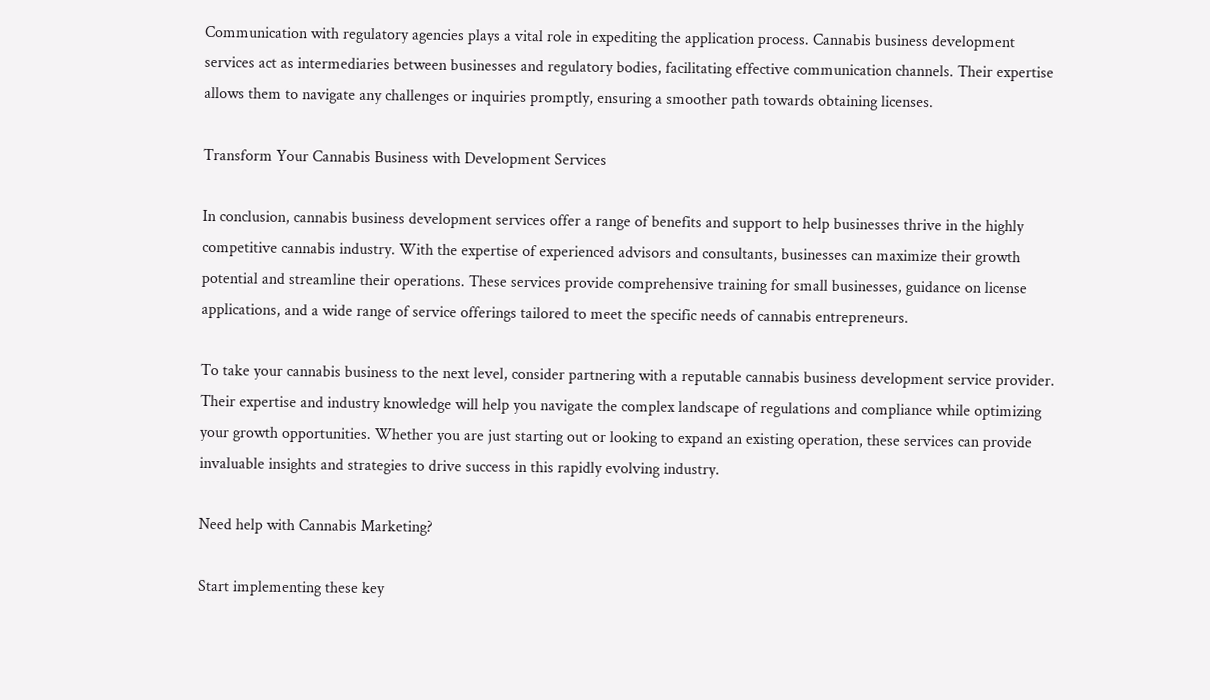Communication with regulatory agencies plays a vital role in expediting the application process. Cannabis business development services act as intermediaries between businesses and regulatory bodies, facilitating effective communication channels. Their expertise allows them to navigate any challenges or inquiries promptly, ensuring a smoother path towards obtaining licenses.

Transform Your Cannabis Business with Development Services

In conclusion, cannabis business development services offer a range of benefits and support to help businesses thrive in the highly competitive cannabis industry. With the expertise of experienced advisors and consultants, businesses can maximize their growth potential and streamline their operations. These services provide comprehensive training for small businesses, guidance on license applications, and a wide range of service offerings tailored to meet the specific needs of cannabis entrepreneurs.

To take your cannabis business to the next level, consider partnering with a reputable cannabis business development service provider. Their expertise and industry knowledge will help you navigate the complex landscape of regulations and compliance while optimizing your growth opportunities. Whether you are just starting out or looking to expand an existing operation, these services can provide invaluable insights and strategies to drive success in this rapidly evolving industry.

Need help with Cannabis Marketing?

Start implementing these key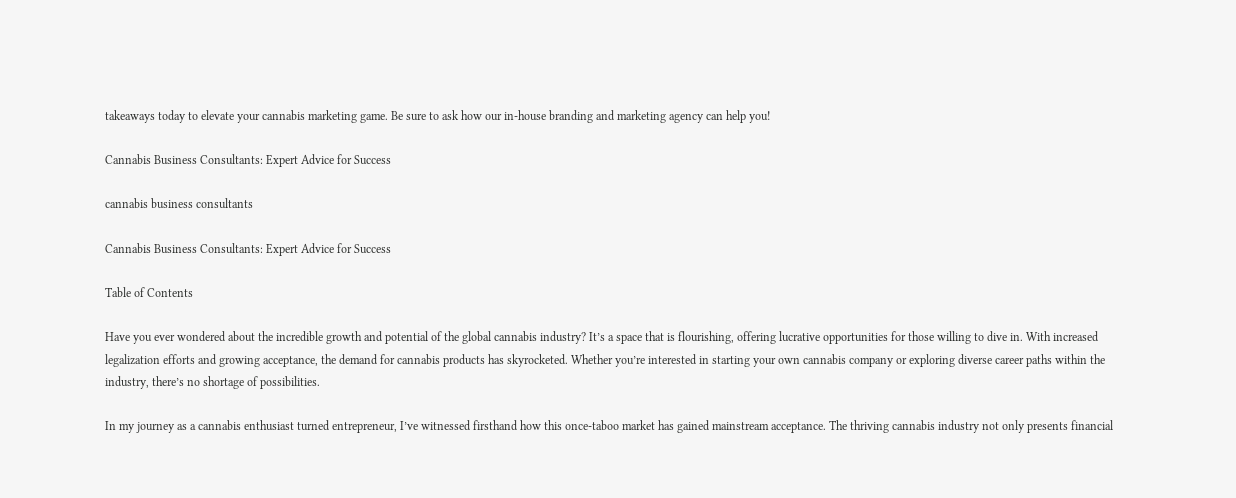takeaways today to elevate your cannabis marketing game. Be sure to ask how our in-house branding and marketing agency can help you!

Cannabis Business Consultants: Expert Advice for Success

cannabis business consultants

Cannabis Business Consultants: Expert Advice for Success

Table of Contents

Have you ever wondered about the incredible growth and potential of the global cannabis industry? It’s a space that is flourishing, offering lucrative opportunities for those willing to dive in. With increased legalization efforts and growing acceptance, the demand for cannabis products has skyrocketed. Whether you’re interested in starting your own cannabis company or exploring diverse career paths within the industry, there’s no shortage of possibilities.

In my journey as a cannabis enthusiast turned entrepreneur, I’ve witnessed firsthand how this once-taboo market has gained mainstream acceptance. The thriving cannabis industry not only presents financial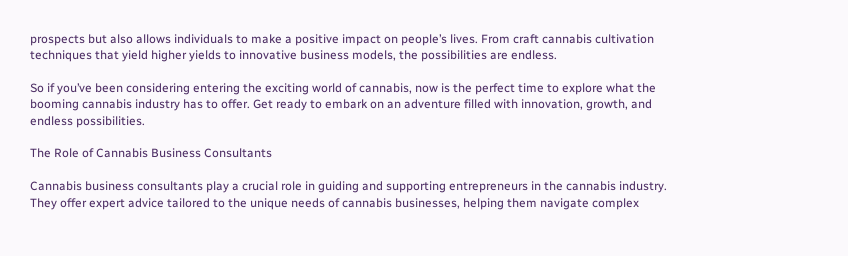prospects but also allows individuals to make a positive impact on people’s lives. From craft cannabis cultivation techniques that yield higher yields to innovative business models, the possibilities are endless.

So if you’ve been considering entering the exciting world of cannabis, now is the perfect time to explore what the booming cannabis industry has to offer. Get ready to embark on an adventure filled with innovation, growth, and endless possibilities.

The Role of Cannabis Business Consultants

Cannabis business consultants play a crucial role in guiding and supporting entrepreneurs in the cannabis industry. They offer expert advice tailored to the unique needs of cannabis businesses, helping them navigate complex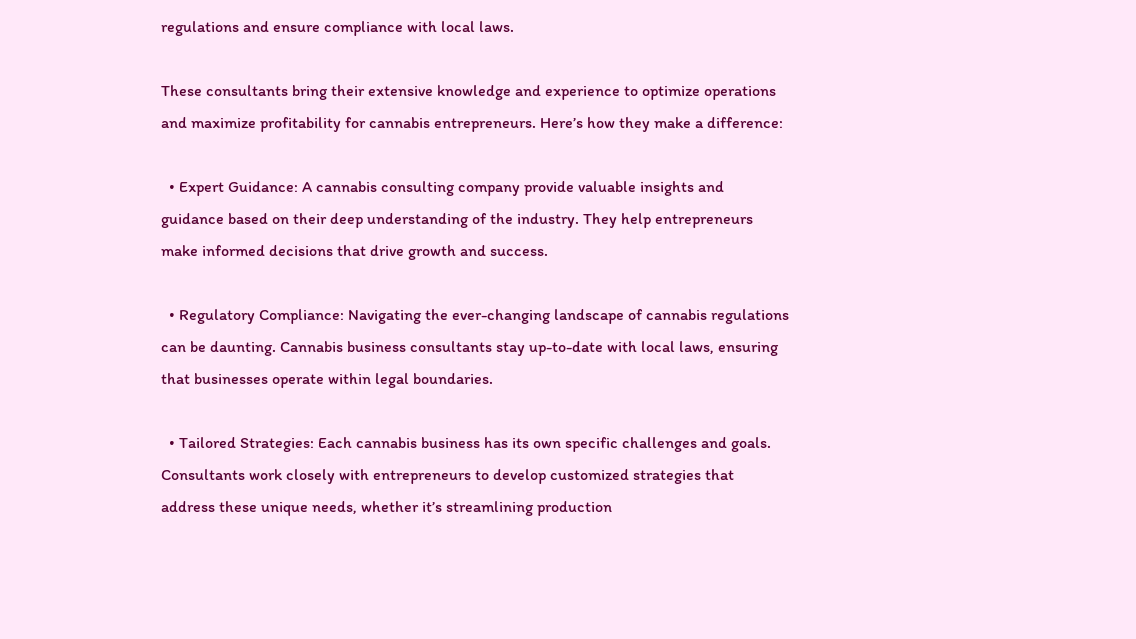regulations and ensure compliance with local laws.

These consultants bring their extensive knowledge and experience to optimize operations and maximize profitability for cannabis entrepreneurs. Here’s how they make a difference:

  • Expert Guidance: A cannabis consulting company provide valuable insights and guidance based on their deep understanding of the industry. They help entrepreneurs make informed decisions that drive growth and success.

  • Regulatory Compliance: Navigating the ever-changing landscape of cannabis regulations can be daunting. Cannabis business consultants stay up-to-date with local laws, ensuring that businesses operate within legal boundaries.

  • Tailored Strategies: Each cannabis business has its own specific challenges and goals. Consultants work closely with entrepreneurs to develop customized strategies that address these unique needs, whether it’s streamlining production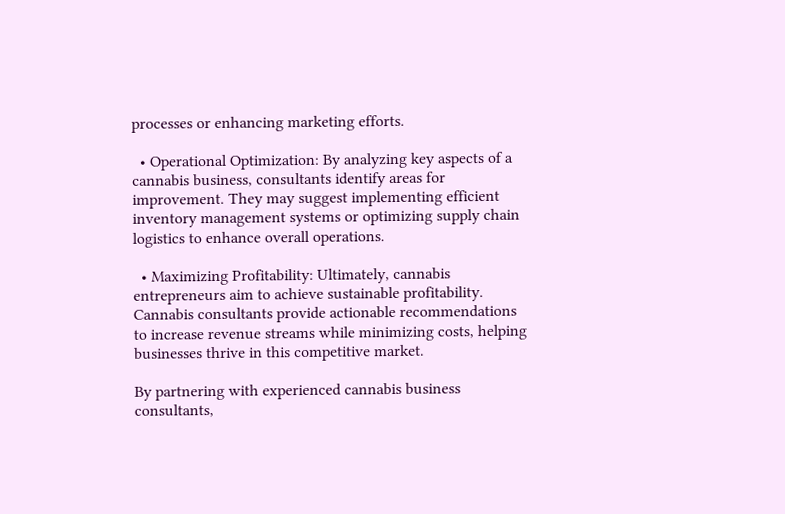processes or enhancing marketing efforts.

  • Operational Optimization: By analyzing key aspects of a cannabis business, consultants identify areas for improvement. They may suggest implementing efficient inventory management systems or optimizing supply chain logistics to enhance overall operations.

  • Maximizing Profitability: Ultimately, cannabis entrepreneurs aim to achieve sustainable profitability. Cannabis consultants provide actionable recommendations to increase revenue streams while minimizing costs, helping businesses thrive in this competitive market.

By partnering with experienced cannabis business consultants,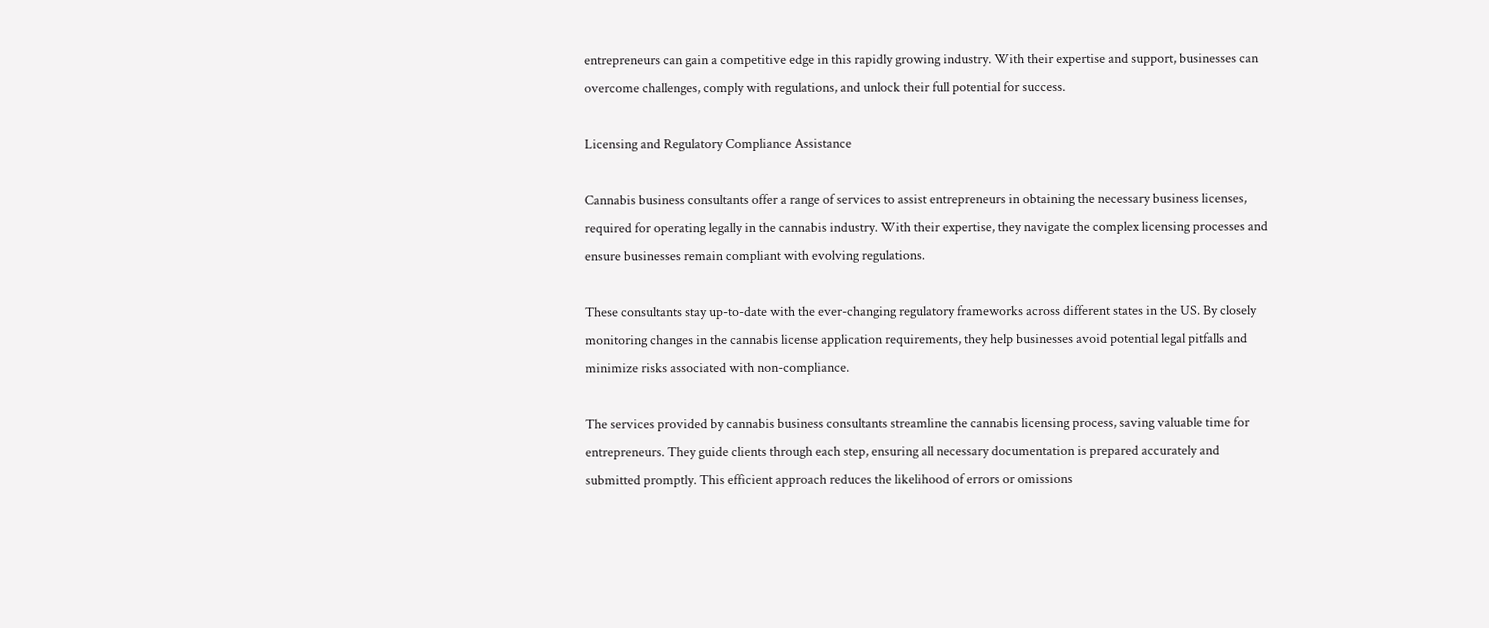entrepreneurs can gain a competitive edge in this rapidly growing industry. With their expertise and support, businesses can overcome challenges, comply with regulations, and unlock their full potential for success.

Licensing and Regulatory Compliance Assistance

Cannabis business consultants offer a range of services to assist entrepreneurs in obtaining the necessary business licenses, required for operating legally in the cannabis industry. With their expertise, they navigate the complex licensing processes and ensure businesses remain compliant with evolving regulations.

These consultants stay up-to-date with the ever-changing regulatory frameworks across different states in the US. By closely monitoring changes in the cannabis license application requirements, they help businesses avoid potential legal pitfalls and minimize risks associated with non-compliance.

The services provided by cannabis business consultants streamline the cannabis licensing process, saving valuable time for entrepreneurs. They guide clients through each step, ensuring all necessary documentation is prepared accurately and submitted promptly. This efficient approach reduces the likelihood of errors or omissions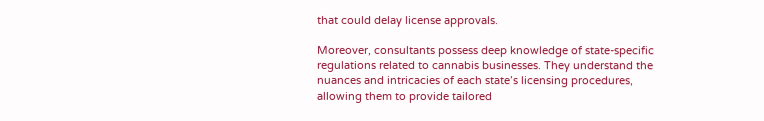that could delay license approvals.

Moreover, consultants possess deep knowledge of state-specific regulations related to cannabis businesses. They understand the nuances and intricacies of each state’s licensing procedures, allowing them to provide tailored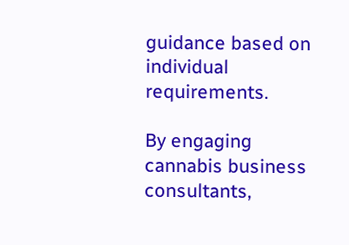guidance based on individual requirements.

By engaging cannabis business consultants,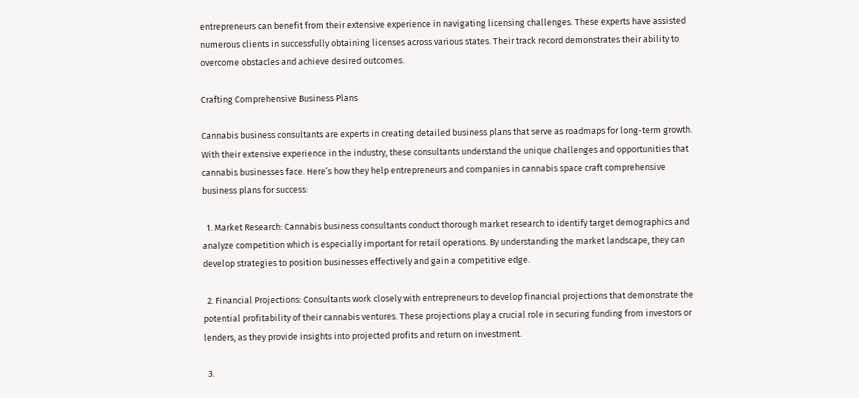entrepreneurs can benefit from their extensive experience in navigating licensing challenges. These experts have assisted numerous clients in successfully obtaining licenses across various states. Their track record demonstrates their ability to overcome obstacles and achieve desired outcomes.

Crafting Comprehensive Business Plans

Cannabis business consultants are experts in creating detailed business plans that serve as roadmaps for long-term growth. With their extensive experience in the industry, these consultants understand the unique challenges and opportunities that cannabis businesses face. Here’s how they help entrepreneurs and companies in cannabis space craft comprehensive business plans for success:

  1. Market Research: Cannabis business consultants conduct thorough market research to identify target demographics and analyze competition which is especially important for retail operations. By understanding the market landscape, they can develop strategies to position businesses effectively and gain a competitive edge.

  2. Financial Projections: Consultants work closely with entrepreneurs to develop financial projections that demonstrate the potential profitability of their cannabis ventures. These projections play a crucial role in securing funding from investors or lenders, as they provide insights into projected profits and return on investment.

  3.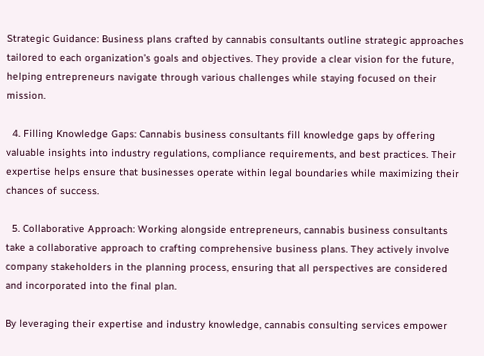Strategic Guidance: Business plans crafted by cannabis consultants outline strategic approaches tailored to each organization’s goals and objectives. They provide a clear vision for the future, helping entrepreneurs navigate through various challenges while staying focused on their mission.

  4. Filling Knowledge Gaps: Cannabis business consultants fill knowledge gaps by offering valuable insights into industry regulations, compliance requirements, and best practices. Their expertise helps ensure that businesses operate within legal boundaries while maximizing their chances of success.

  5. Collaborative Approach: Working alongside entrepreneurs, cannabis business consultants take a collaborative approach to crafting comprehensive business plans. They actively involve company stakeholders in the planning process, ensuring that all perspectives are considered and incorporated into the final plan.

By leveraging their expertise and industry knowledge, cannabis consulting services empower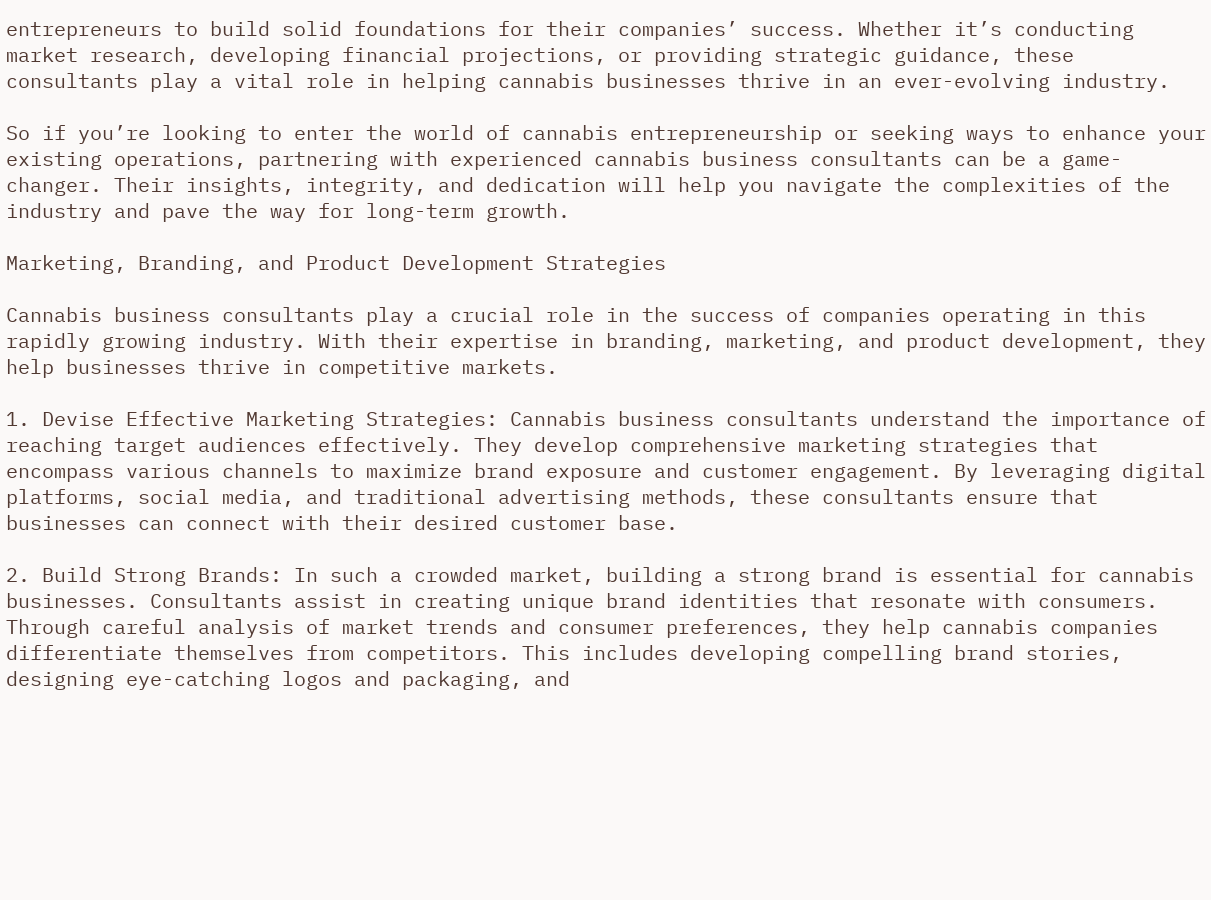entrepreneurs to build solid foundations for their companies’ success. Whether it’s conducting market research, developing financial projections, or providing strategic guidance, these consultants play a vital role in helping cannabis businesses thrive in an ever-evolving industry.

So if you’re looking to enter the world of cannabis entrepreneurship or seeking ways to enhance your existing operations, partnering with experienced cannabis business consultants can be a game-changer. Their insights, integrity, and dedication will help you navigate the complexities of the industry and pave the way for long-term growth.

Marketing, Branding, and Product Development Strategies

Cannabis business consultants play a crucial role in the success of companies operating in this rapidly growing industry. With their expertise in branding, marketing, and product development, they help businesses thrive in competitive markets.

1. Devise Effective Marketing Strategies: Cannabis business consultants understand the importance of reaching target audiences effectively. They develop comprehensive marketing strategies that encompass various channels to maximize brand exposure and customer engagement. By leveraging digital platforms, social media, and traditional advertising methods, these consultants ensure that businesses can connect with their desired customer base.

2. Build Strong Brands: In such a crowded market, building a strong brand is essential for cannabis businesses. Consultants assist in creating unique brand identities that resonate with consumers. Through careful analysis of market trends and consumer preferences, they help cannabis companies differentiate themselves from competitors. This includes developing compelling brand stories, designing eye-catching logos and packaging, and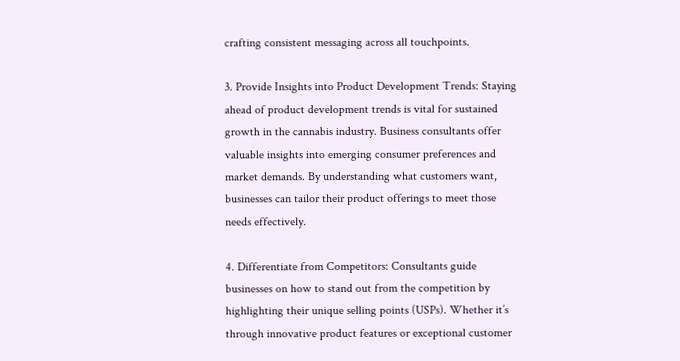crafting consistent messaging across all touchpoints.

3. Provide Insights into Product Development Trends: Staying ahead of product development trends is vital for sustained growth in the cannabis industry. Business consultants offer valuable insights into emerging consumer preferences and market demands. By understanding what customers want, businesses can tailor their product offerings to meet those needs effectively.

4. Differentiate from Competitors: Consultants guide businesses on how to stand out from the competition by highlighting their unique selling points (USPs). Whether it’s through innovative product features or exceptional customer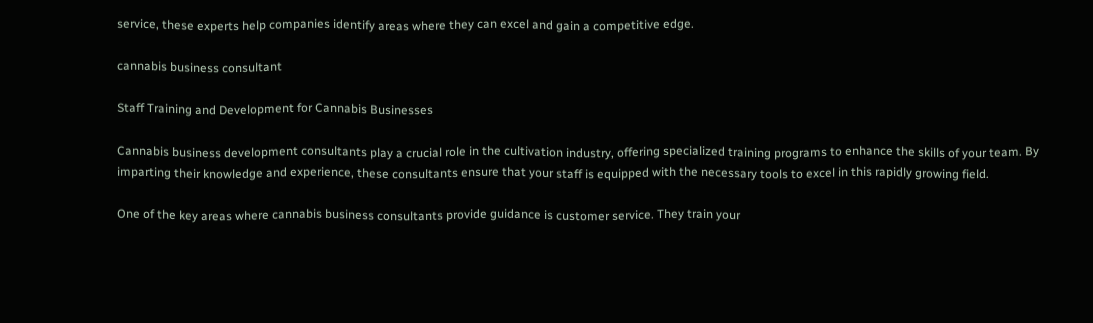service, these experts help companies identify areas where they can excel and gain a competitive edge.

cannabis business consultant

Staff Training and Development for Cannabis Businesses

Cannabis business development consultants play a crucial role in the cultivation industry, offering specialized training programs to enhance the skills of your team. By imparting their knowledge and experience, these consultants ensure that your staff is equipped with the necessary tools to excel in this rapidly growing field.

One of the key areas where cannabis business consultants provide guidance is customer service. They train your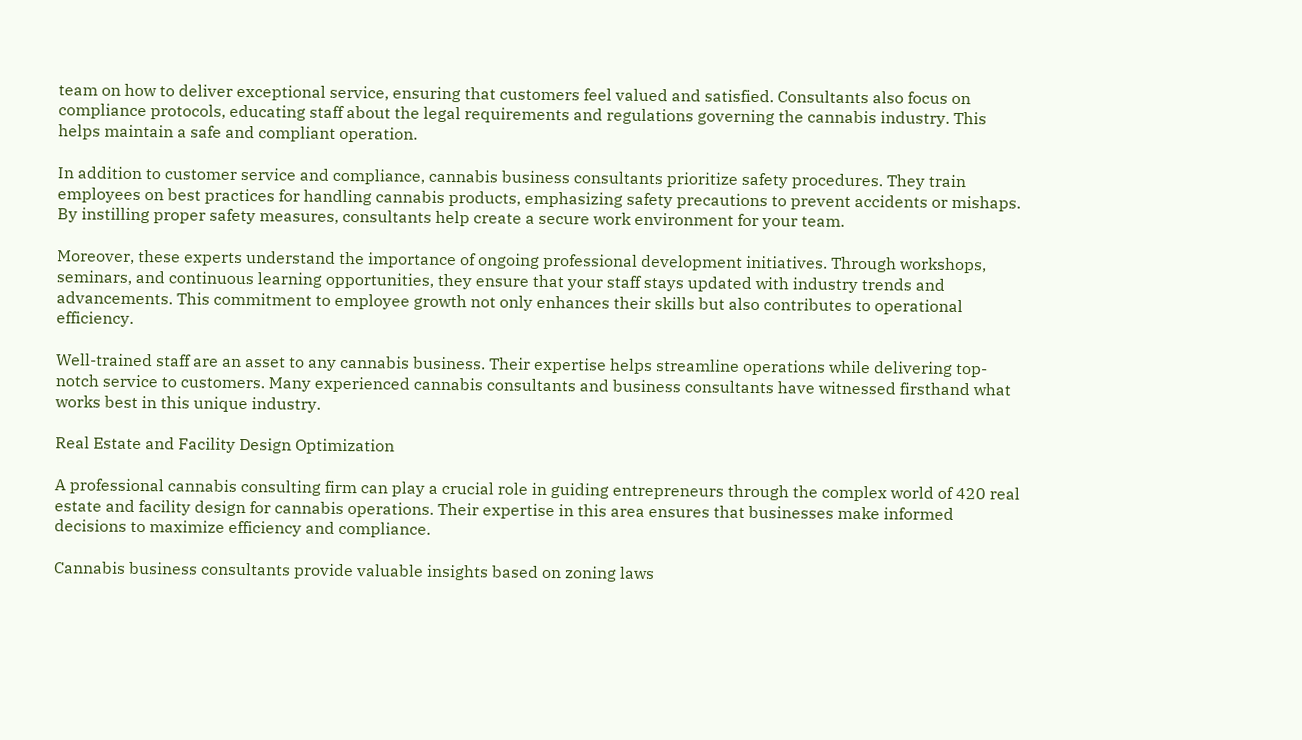team on how to deliver exceptional service, ensuring that customers feel valued and satisfied. Consultants also focus on compliance protocols, educating staff about the legal requirements and regulations governing the cannabis industry. This helps maintain a safe and compliant operation.

In addition to customer service and compliance, cannabis business consultants prioritize safety procedures. They train employees on best practices for handling cannabis products, emphasizing safety precautions to prevent accidents or mishaps. By instilling proper safety measures, consultants help create a secure work environment for your team.

Moreover, these experts understand the importance of ongoing professional development initiatives. Through workshops, seminars, and continuous learning opportunities, they ensure that your staff stays updated with industry trends and advancements. This commitment to employee growth not only enhances their skills but also contributes to operational efficiency.

Well-trained staff are an asset to any cannabis business. Their expertise helps streamline operations while delivering top-notch service to customers. Many experienced cannabis consultants and business consultants have witnessed firsthand what works best in this unique industry.

Real Estate and Facility Design Optimization

A professional cannabis consulting firm can play a crucial role in guiding entrepreneurs through the complex world of 420 real estate and facility design for cannabis operations. Their expertise in this area ensures that businesses make informed decisions to maximize efficiency and compliance.

Cannabis business consultants provide valuable insights based on zoning laws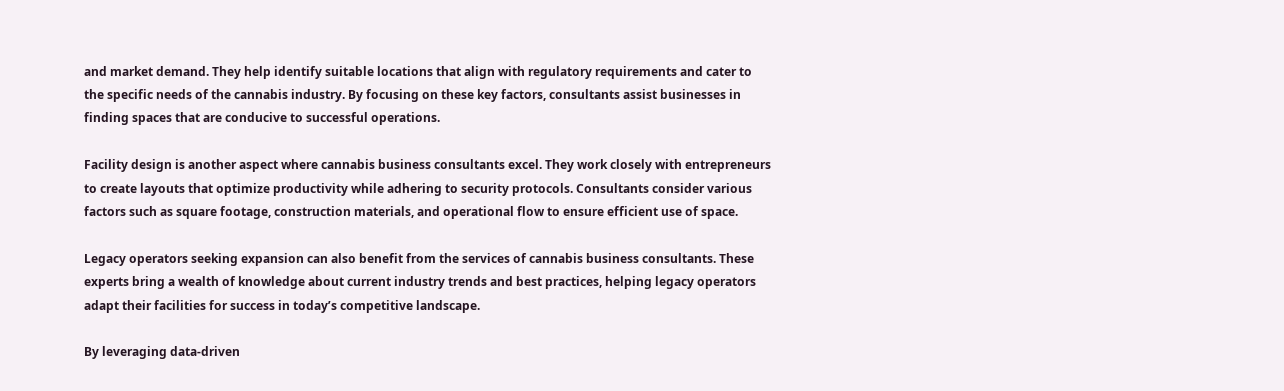and market demand. They help identify suitable locations that align with regulatory requirements and cater to the specific needs of the cannabis industry. By focusing on these key factors, consultants assist businesses in finding spaces that are conducive to successful operations.

Facility design is another aspect where cannabis business consultants excel. They work closely with entrepreneurs to create layouts that optimize productivity while adhering to security protocols. Consultants consider various factors such as square footage, construction materials, and operational flow to ensure efficient use of space.

Legacy operators seeking expansion can also benefit from the services of cannabis business consultants. These experts bring a wealth of knowledge about current industry trends and best practices, helping legacy operators adapt their facilities for success in today’s competitive landscape.

By leveraging data-driven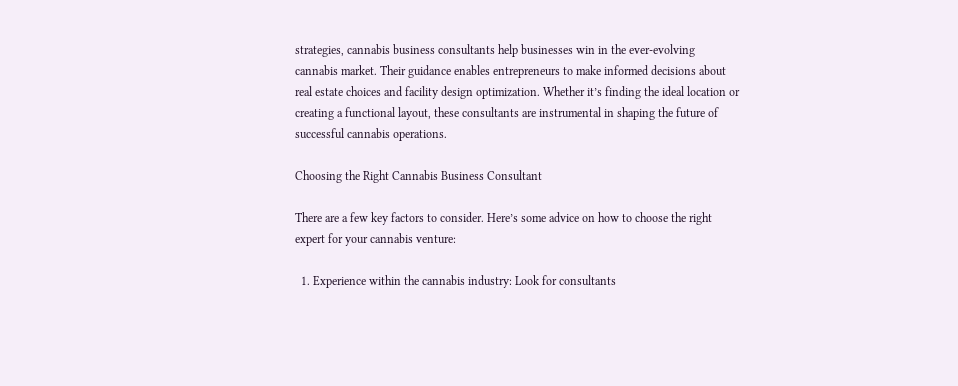strategies, cannabis business consultants help businesses win in the ever-evolving cannabis market. Their guidance enables entrepreneurs to make informed decisions about real estate choices and facility design optimization. Whether it’s finding the ideal location or creating a functional layout, these consultants are instrumental in shaping the future of successful cannabis operations.

Choosing the Right Cannabis Business Consultant

There are a few key factors to consider. Here’s some advice on how to choose the right expert for your cannabis venture:

  1. Experience within the cannabis industry: Look for consultants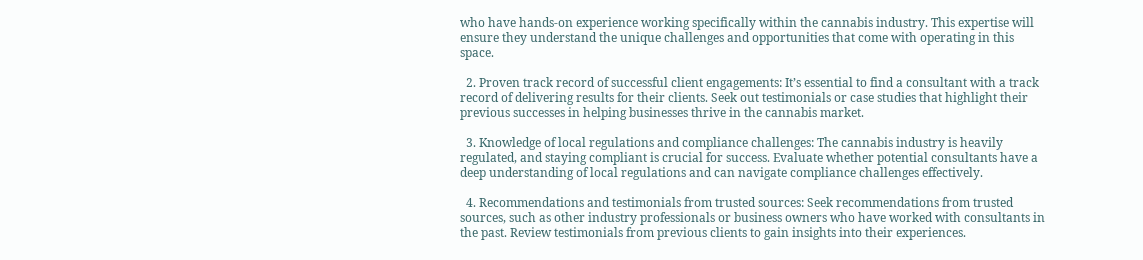who have hands-on experience working specifically within the cannabis industry. This expertise will ensure they understand the unique challenges and opportunities that come with operating in this space.

  2. Proven track record of successful client engagements: It’s essential to find a consultant with a track record of delivering results for their clients. Seek out testimonials or case studies that highlight their previous successes in helping businesses thrive in the cannabis market.

  3. Knowledge of local regulations and compliance challenges: The cannabis industry is heavily regulated, and staying compliant is crucial for success. Evaluate whether potential consultants have a deep understanding of local regulations and can navigate compliance challenges effectively.

  4. Recommendations and testimonials from trusted sources: Seek recommendations from trusted sources, such as other industry professionals or business owners who have worked with consultants in the past. Review testimonials from previous clients to gain insights into their experiences.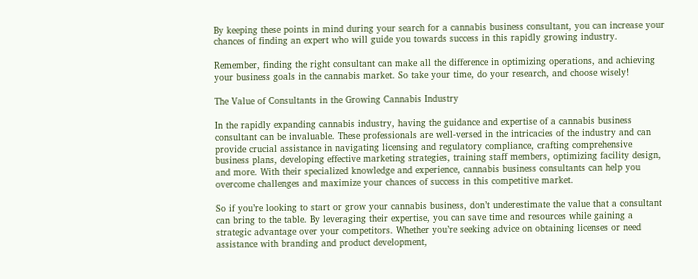By keeping these points in mind during your search for a cannabis business consultant, you can increase your chances of finding an expert who will guide you towards success in this rapidly growing industry.

Remember, finding the right consultant can make all the difference in optimizing operations, and achieving your business goals in the cannabis market. So take your time, do your research, and choose wisely!

The Value of Consultants in the Growing Cannabis Industry

In the rapidly expanding cannabis industry, having the guidance and expertise of a cannabis business consultant can be invaluable. These professionals are well-versed in the intricacies of the industry and can provide crucial assistance in navigating licensing and regulatory compliance, crafting comprehensive business plans, developing effective marketing strategies, training staff members, optimizing facility design, and more. With their specialized knowledge and experience, cannabis business consultants can help you overcome challenges and maximize your chances of success in this competitive market.

So if you’re looking to start or grow your cannabis business, don’t underestimate the value that a consultant can bring to the table. By leveraging their expertise, you can save time and resources while gaining a strategic advantage over your competitors. Whether you’re seeking advice on obtaining licenses or need assistance with branding and product development,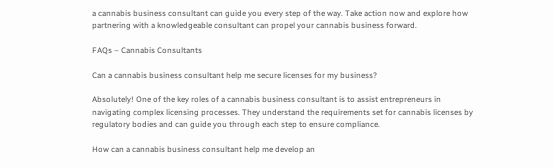a cannabis business consultant can guide you every step of the way. Take action now and explore how partnering with a knowledgeable consultant can propel your cannabis business forward.

FAQs – Cannabis Consultants

Can a cannabis business consultant help me secure licenses for my business?

Absolutely! One of the key roles of a cannabis business consultant is to assist entrepreneurs in navigating complex licensing processes. They understand the requirements set for cannabis licenses by regulatory bodies and can guide you through each step to ensure compliance.

How can a cannabis business consultant help me develop an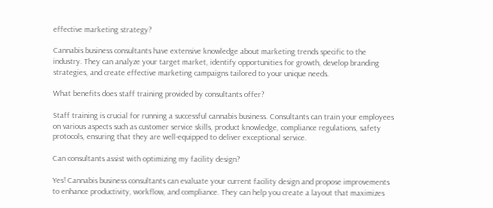effective marketing strategy?

Cannabis business consultants have extensive knowledge about marketing trends specific to the industry. They can analyze your target market, identify opportunities for growth, develop branding strategies, and create effective marketing campaigns tailored to your unique needs.

What benefits does staff training provided by consultants offer?

Staff training is crucial for running a successful cannabis business. Consultants can train your employees on various aspects such as customer service skills, product knowledge, compliance regulations, safety protocols, ensuring that they are well-equipped to deliver exceptional service.

Can consultants assist with optimizing my facility design?

Yes! Cannabis business consultants can evaluate your current facility design and propose improvements to enhance productivity, workflow, and compliance. They can help you create a layout that maximizes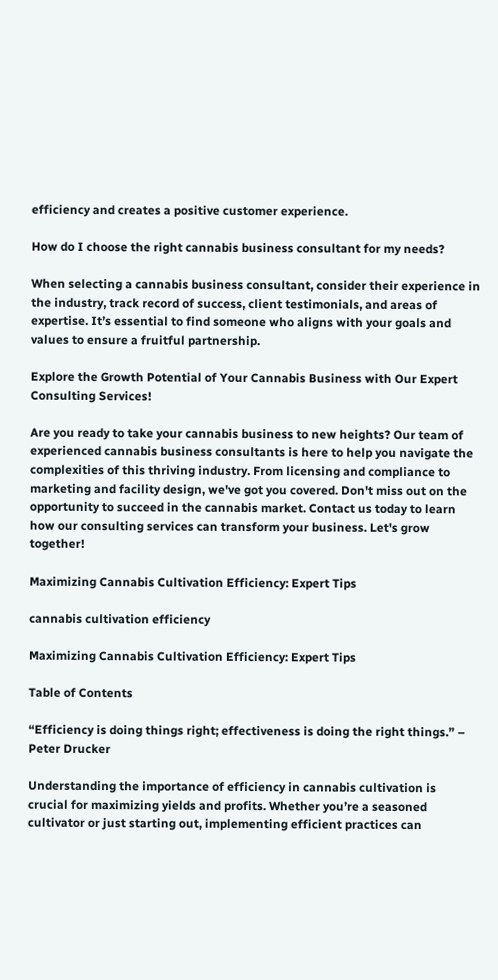efficiency and creates a positive customer experience.

How do I choose the right cannabis business consultant for my needs?

When selecting a cannabis business consultant, consider their experience in the industry, track record of success, client testimonials, and areas of expertise. It’s essential to find someone who aligns with your goals and values to ensure a fruitful partnership.

Explore the Growth Potential of Your Cannabis Business with Our Expert Consulting Services!

Are you ready to take your cannabis business to new heights? Our team of experienced cannabis business consultants is here to help you navigate the complexities of this thriving industry. From licensing and compliance to marketing and facility design, we've got you covered. Don't miss out on the opportunity to succeed in the cannabis market. Contact us today to learn how our consulting services can transform your business. Let's grow together!

Maximizing Cannabis Cultivation Efficiency: Expert Tips

cannabis cultivation efficiency

Maximizing Cannabis Cultivation Efficiency: Expert Tips

Table of Contents

“Efficiency is doing things right; effectiveness is doing the right things.” – Peter Drucker

Understanding the importance of efficiency in cannabis cultivation is crucial for maximizing yields and profits. Whether you’re a seasoned cultivator or just starting out, implementing efficient practices can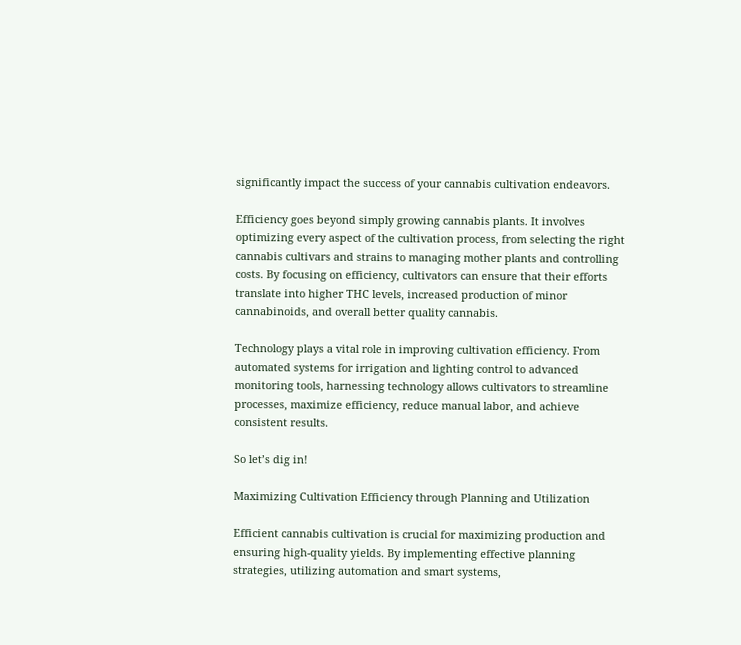significantly impact the success of your cannabis cultivation endeavors.

Efficiency goes beyond simply growing cannabis plants. It involves optimizing every aspect of the cultivation process, from selecting the right cannabis cultivars and strains to managing mother plants and controlling costs. By focusing on efficiency, cultivators can ensure that their efforts translate into higher THC levels, increased production of minor cannabinoids, and overall better quality cannabis.

Technology plays a vital role in improving cultivation efficiency. From automated systems for irrigation and lighting control to advanced monitoring tools, harnessing technology allows cultivators to streamline processes, maximize efficiency, reduce manual labor, and achieve consistent results.

So let’s dig in!

Maximizing Cultivation Efficiency through Planning and Utilization

Efficient cannabis cultivation is crucial for maximizing production and ensuring high-quality yields. By implementing effective planning strategies, utilizing automation and smart systems,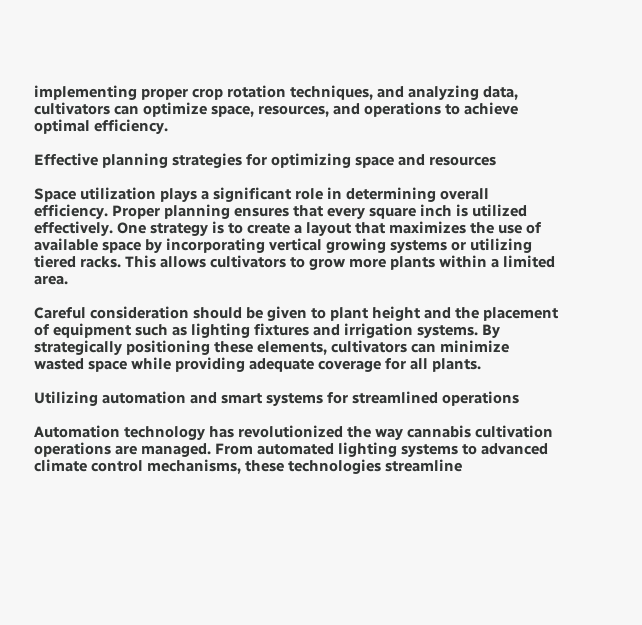implementing proper crop rotation techniques, and analyzing data, cultivators can optimize space, resources, and operations to achieve optimal efficiency.

Effective planning strategies for optimizing space and resources

Space utilization plays a significant role in determining overall efficiency. Proper planning ensures that every square inch is utilized effectively. One strategy is to create a layout that maximizes the use of available space by incorporating vertical growing systems or utilizing tiered racks. This allows cultivators to grow more plants within a limited area.

Careful consideration should be given to plant height and the placement of equipment such as lighting fixtures and irrigation systems. By strategically positioning these elements, cultivators can minimize wasted space while providing adequate coverage for all plants.

Utilizing automation and smart systems for streamlined operations

Automation technology has revolutionized the way cannabis cultivation operations are managed. From automated lighting systems to advanced climate control mechanisms, these technologies streamline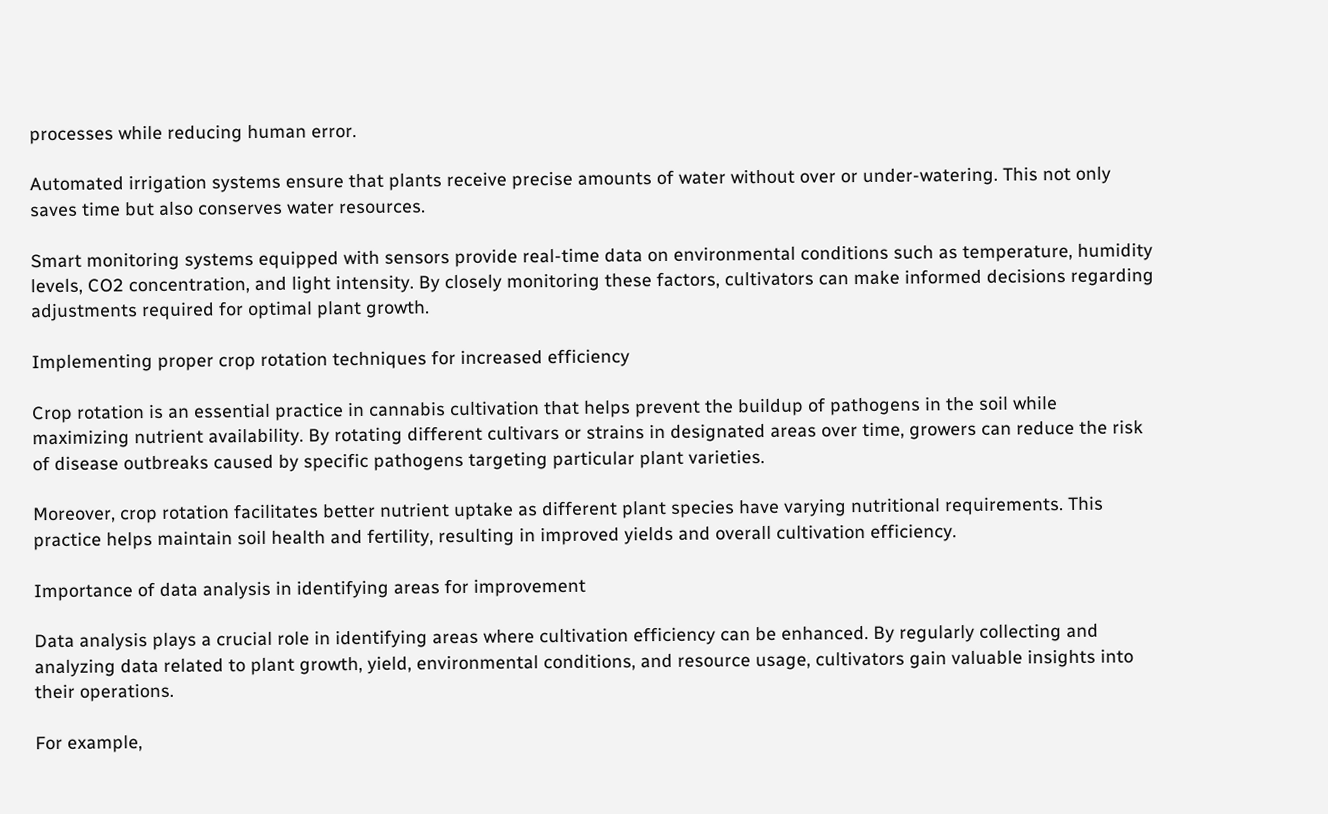processes while reducing human error.

Automated irrigation systems ensure that plants receive precise amounts of water without over or under-watering. This not only saves time but also conserves water resources.

Smart monitoring systems equipped with sensors provide real-time data on environmental conditions such as temperature, humidity levels, CO2 concentration, and light intensity. By closely monitoring these factors, cultivators can make informed decisions regarding adjustments required for optimal plant growth.

Implementing proper crop rotation techniques for increased efficiency

Crop rotation is an essential practice in cannabis cultivation that helps prevent the buildup of pathogens in the soil while maximizing nutrient availability. By rotating different cultivars or strains in designated areas over time, growers can reduce the risk of disease outbreaks caused by specific pathogens targeting particular plant varieties.

Moreover, crop rotation facilitates better nutrient uptake as different plant species have varying nutritional requirements. This practice helps maintain soil health and fertility, resulting in improved yields and overall cultivation efficiency.

Importance of data analysis in identifying areas for improvement

Data analysis plays a crucial role in identifying areas where cultivation efficiency can be enhanced. By regularly collecting and analyzing data related to plant growth, yield, environmental conditions, and resource usage, cultivators gain valuable insights into their operations.

For example,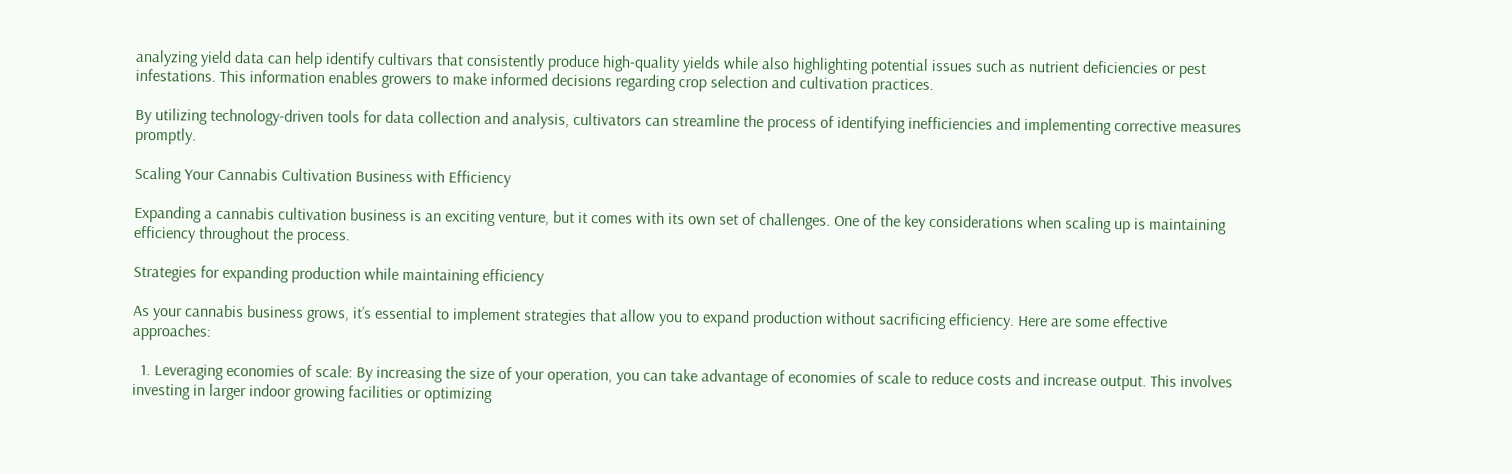analyzing yield data can help identify cultivars that consistently produce high-quality yields while also highlighting potential issues such as nutrient deficiencies or pest infestations. This information enables growers to make informed decisions regarding crop selection and cultivation practices.

By utilizing technology-driven tools for data collection and analysis, cultivators can streamline the process of identifying inefficiencies and implementing corrective measures promptly.

Scaling Your Cannabis Cultivation Business with Efficiency

Expanding a cannabis cultivation business is an exciting venture, but it comes with its own set of challenges. One of the key considerations when scaling up is maintaining efficiency throughout the process.

Strategies for expanding production while maintaining efficiency

As your cannabis business grows, it’s essential to implement strategies that allow you to expand production without sacrificing efficiency. Here are some effective approaches:

  1. Leveraging economies of scale: By increasing the size of your operation, you can take advantage of economies of scale to reduce costs and increase output. This involves investing in larger indoor growing facilities or optimizing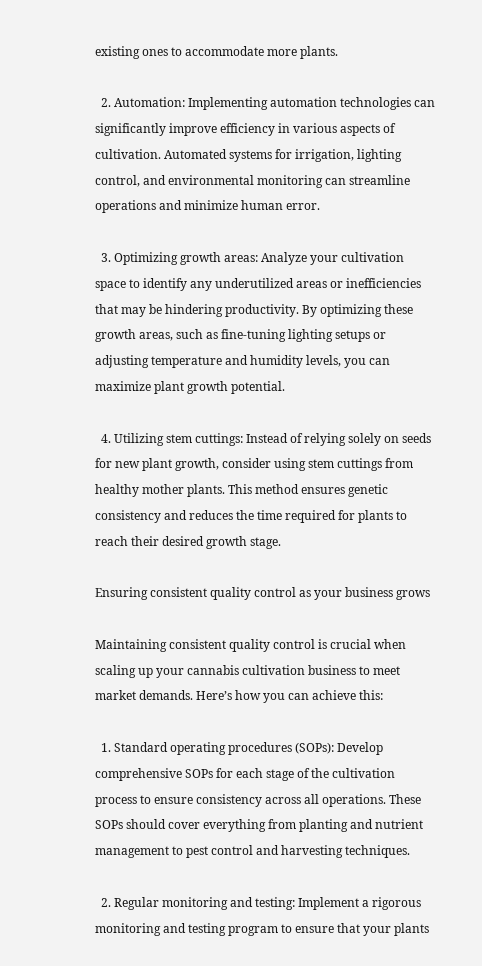existing ones to accommodate more plants.

  2. Automation: Implementing automation technologies can significantly improve efficiency in various aspects of cultivation. Automated systems for irrigation, lighting control, and environmental monitoring can streamline operations and minimize human error.

  3. Optimizing growth areas: Analyze your cultivation space to identify any underutilized areas or inefficiencies that may be hindering productivity. By optimizing these growth areas, such as fine-tuning lighting setups or adjusting temperature and humidity levels, you can maximize plant growth potential.

  4. Utilizing stem cuttings: Instead of relying solely on seeds for new plant growth, consider using stem cuttings from healthy mother plants. This method ensures genetic consistency and reduces the time required for plants to reach their desired growth stage.

Ensuring consistent quality control as your business grows

Maintaining consistent quality control is crucial when scaling up your cannabis cultivation business to meet market demands. Here’s how you can achieve this:

  1. Standard operating procedures (SOPs): Develop comprehensive SOPs for each stage of the cultivation process to ensure consistency across all operations. These SOPs should cover everything from planting and nutrient management to pest control and harvesting techniques.

  2. Regular monitoring and testing: Implement a rigorous monitoring and testing program to ensure that your plants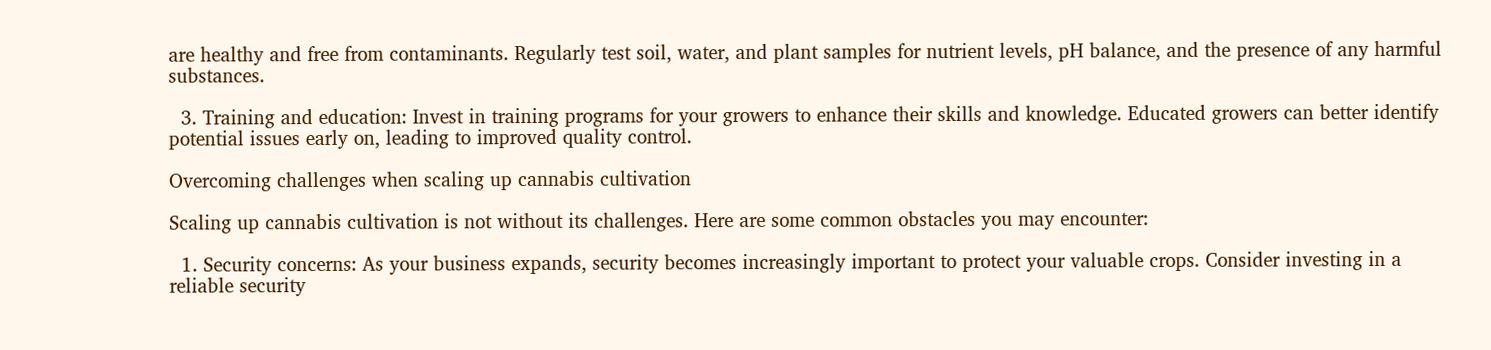are healthy and free from contaminants. Regularly test soil, water, and plant samples for nutrient levels, pH balance, and the presence of any harmful substances.

  3. Training and education: Invest in training programs for your growers to enhance their skills and knowledge. Educated growers can better identify potential issues early on, leading to improved quality control.

Overcoming challenges when scaling up cannabis cultivation

Scaling up cannabis cultivation is not without its challenges. Here are some common obstacles you may encounter:

  1. Security concerns: As your business expands, security becomes increasingly important to protect your valuable crops. Consider investing in a reliable security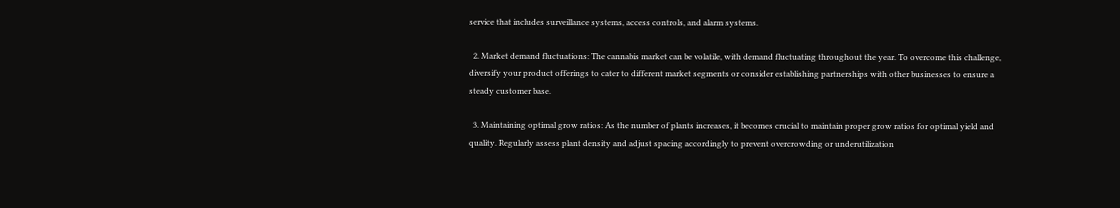service that includes surveillance systems, access controls, and alarm systems.

  2. Market demand fluctuations: The cannabis market can be volatile, with demand fluctuating throughout the year. To overcome this challenge, diversify your product offerings to cater to different market segments or consider establishing partnerships with other businesses to ensure a steady customer base.

  3. Maintaining optimal grow ratios: As the number of plants increases, it becomes crucial to maintain proper grow ratios for optimal yield and quality. Regularly assess plant density and adjust spacing accordingly to prevent overcrowding or underutilization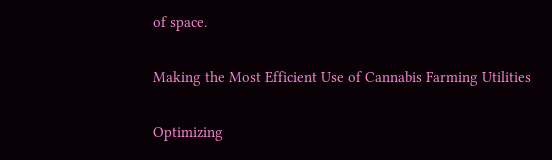of space.

Making the Most Efficient Use of Cannabis Farming Utilities

Optimizing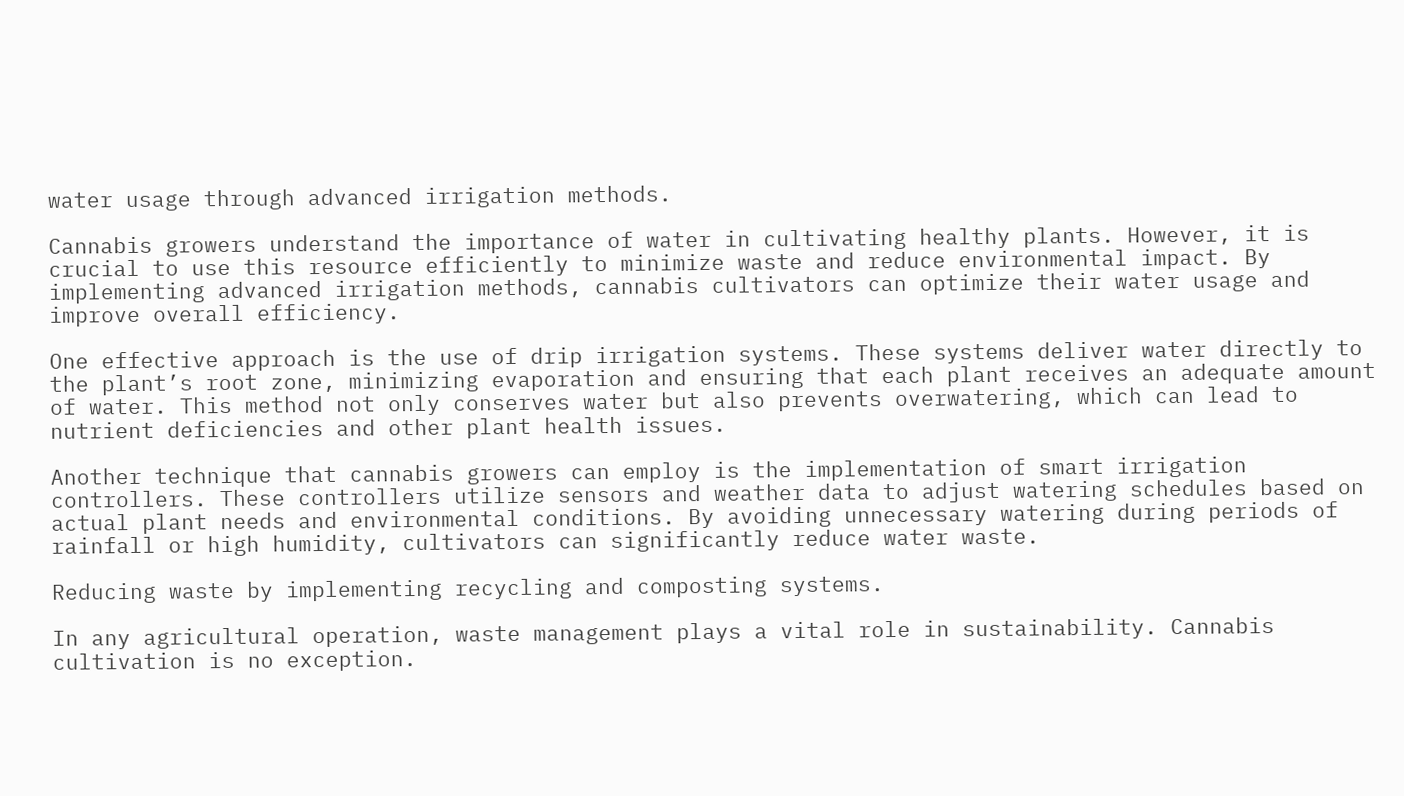water usage through advanced irrigation methods.

Cannabis growers understand the importance of water in cultivating healthy plants. However, it is crucial to use this resource efficiently to minimize waste and reduce environmental impact. By implementing advanced irrigation methods, cannabis cultivators can optimize their water usage and improve overall efficiency.

One effective approach is the use of drip irrigation systems. These systems deliver water directly to the plant’s root zone, minimizing evaporation and ensuring that each plant receives an adequate amount of water. This method not only conserves water but also prevents overwatering, which can lead to nutrient deficiencies and other plant health issues.

Another technique that cannabis growers can employ is the implementation of smart irrigation controllers. These controllers utilize sensors and weather data to adjust watering schedules based on actual plant needs and environmental conditions. By avoiding unnecessary watering during periods of rainfall or high humidity, cultivators can significantly reduce water waste.

Reducing waste by implementing recycling and composting systems.

In any agricultural operation, waste management plays a vital role in sustainability. Cannabis cultivation is no exception.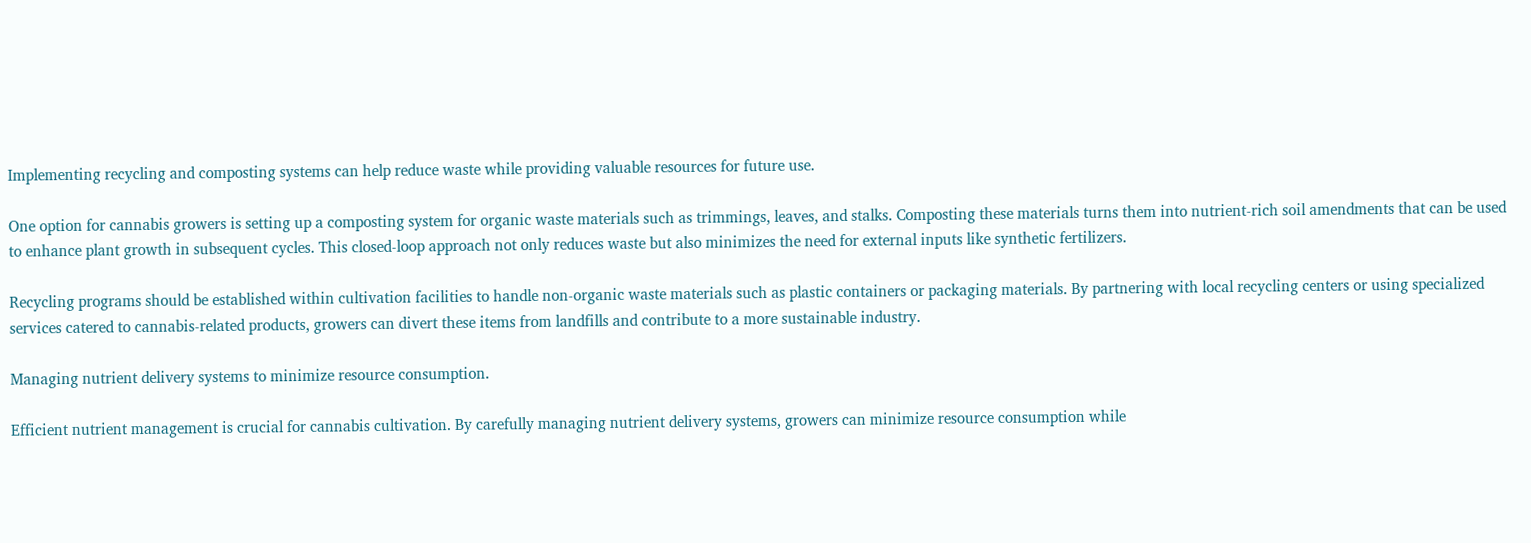Implementing recycling and composting systems can help reduce waste while providing valuable resources for future use.

One option for cannabis growers is setting up a composting system for organic waste materials such as trimmings, leaves, and stalks. Composting these materials turns them into nutrient-rich soil amendments that can be used to enhance plant growth in subsequent cycles. This closed-loop approach not only reduces waste but also minimizes the need for external inputs like synthetic fertilizers.

Recycling programs should be established within cultivation facilities to handle non-organic waste materials such as plastic containers or packaging materials. By partnering with local recycling centers or using specialized services catered to cannabis-related products, growers can divert these items from landfills and contribute to a more sustainable industry.

Managing nutrient delivery systems to minimize resource consumption.

Efficient nutrient management is crucial for cannabis cultivation. By carefully managing nutrient delivery systems, growers can minimize resource consumption while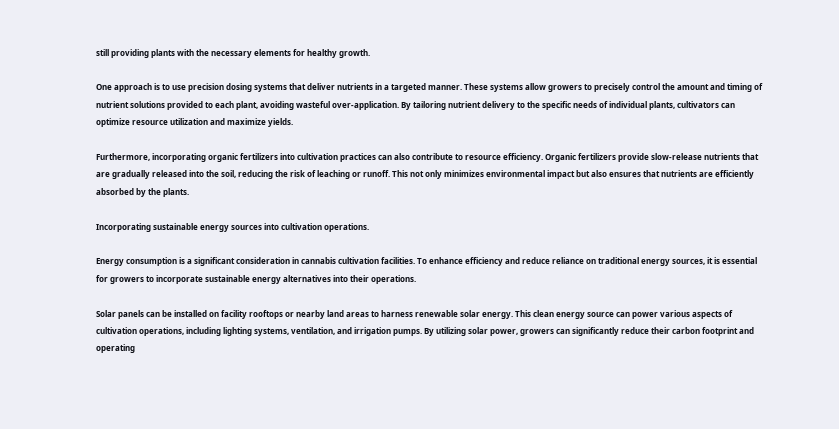still providing plants with the necessary elements for healthy growth.

One approach is to use precision dosing systems that deliver nutrients in a targeted manner. These systems allow growers to precisely control the amount and timing of nutrient solutions provided to each plant, avoiding wasteful over-application. By tailoring nutrient delivery to the specific needs of individual plants, cultivators can optimize resource utilization and maximize yields.

Furthermore, incorporating organic fertilizers into cultivation practices can also contribute to resource efficiency. Organic fertilizers provide slow-release nutrients that are gradually released into the soil, reducing the risk of leaching or runoff. This not only minimizes environmental impact but also ensures that nutrients are efficiently absorbed by the plants.

Incorporating sustainable energy sources into cultivation operations.

Energy consumption is a significant consideration in cannabis cultivation facilities. To enhance efficiency and reduce reliance on traditional energy sources, it is essential for growers to incorporate sustainable energy alternatives into their operations.

Solar panels can be installed on facility rooftops or nearby land areas to harness renewable solar energy. This clean energy source can power various aspects of cultivation operations, including lighting systems, ventilation, and irrigation pumps. By utilizing solar power, growers can significantly reduce their carbon footprint and operating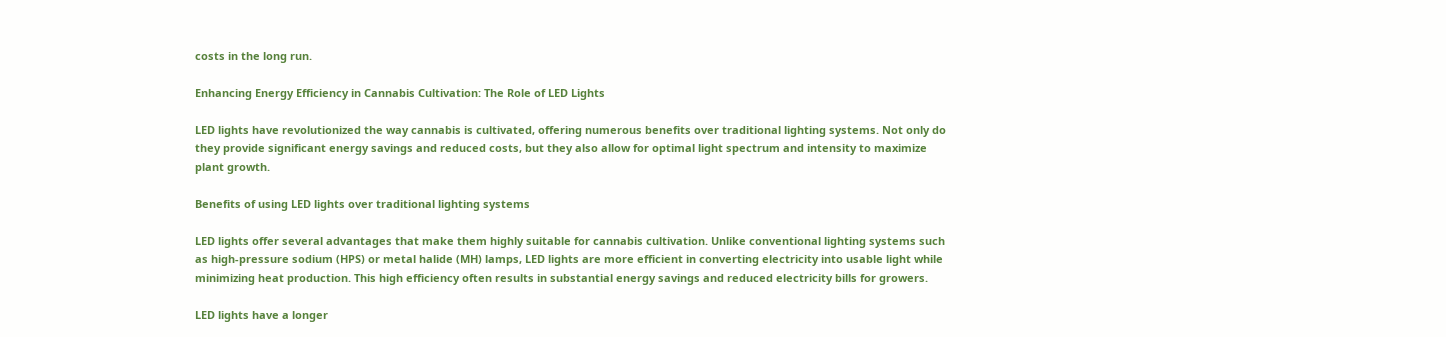costs in the long run.

Enhancing Energy Efficiency in Cannabis Cultivation: The Role of LED Lights

LED lights have revolutionized the way cannabis is cultivated, offering numerous benefits over traditional lighting systems. Not only do they provide significant energy savings and reduced costs, but they also allow for optimal light spectrum and intensity to maximize plant growth.

Benefits of using LED lights over traditional lighting systems

LED lights offer several advantages that make them highly suitable for cannabis cultivation. Unlike conventional lighting systems such as high-pressure sodium (HPS) or metal halide (MH) lamps, LED lights are more efficient in converting electricity into usable light while minimizing heat production. This high efficiency often results in substantial energy savings and reduced electricity bills for growers.

LED lights have a longer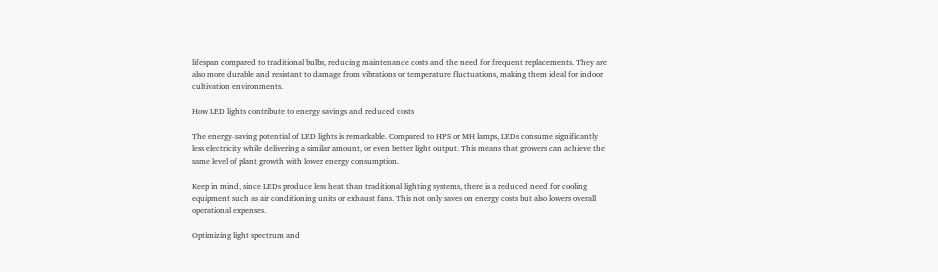lifespan compared to traditional bulbs, reducing maintenance costs and the need for frequent replacements. They are also more durable and resistant to damage from vibrations or temperature fluctuations, making them ideal for indoor cultivation environments.

How LED lights contribute to energy savings and reduced costs

The energy-saving potential of LED lights is remarkable. Compared to HPS or MH lamps, LEDs consume significantly less electricity while delivering a similar amount, or even better light output. This means that growers can achieve the same level of plant growth with lower energy consumption.

Keep in mind, since LEDs produce less heat than traditional lighting systems, there is a reduced need for cooling equipment such as air conditioning units or exhaust fans. This not only saves on energy costs but also lowers overall operational expenses.

Optimizing light spectrum and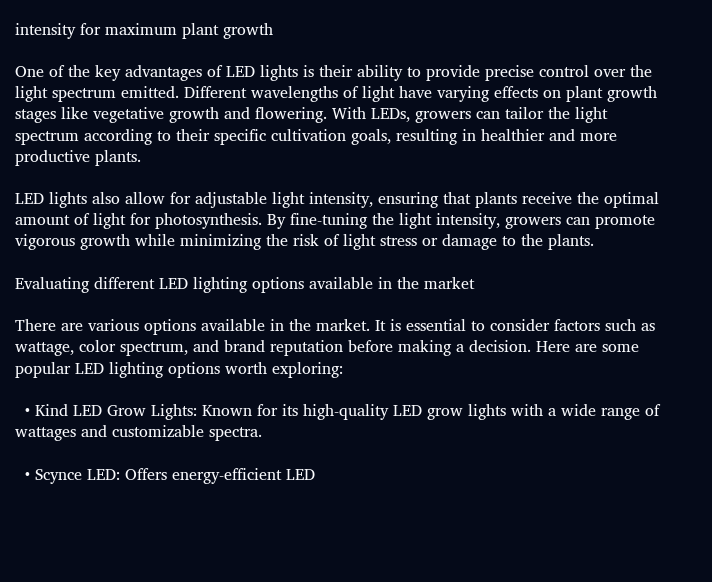intensity for maximum plant growth

One of the key advantages of LED lights is their ability to provide precise control over the light spectrum emitted. Different wavelengths of light have varying effects on plant growth stages like vegetative growth and flowering. With LEDs, growers can tailor the light spectrum according to their specific cultivation goals, resulting in healthier and more productive plants.

LED lights also allow for adjustable light intensity, ensuring that plants receive the optimal amount of light for photosynthesis. By fine-tuning the light intensity, growers can promote vigorous growth while minimizing the risk of light stress or damage to the plants.

Evaluating different LED lighting options available in the market

There are various options available in the market. It is essential to consider factors such as wattage, color spectrum, and brand reputation before making a decision. Here are some popular LED lighting options worth exploring:

  • Kind LED Grow Lights: Known for its high-quality LED grow lights with a wide range of wattages and customizable spectra.

  • Scynce LED: Offers energy-efficient LED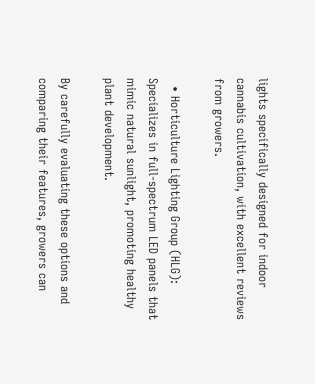lights specifically designed for indoor cannabis cultivation, with excellent reviews from growers.

  • Horticulture Lighting Group (HLG): Specializes in full-spectrum LED panels that mimic natural sunlight, promoting healthy plant development.

By carefully evaluating these options and comparing their features, growers can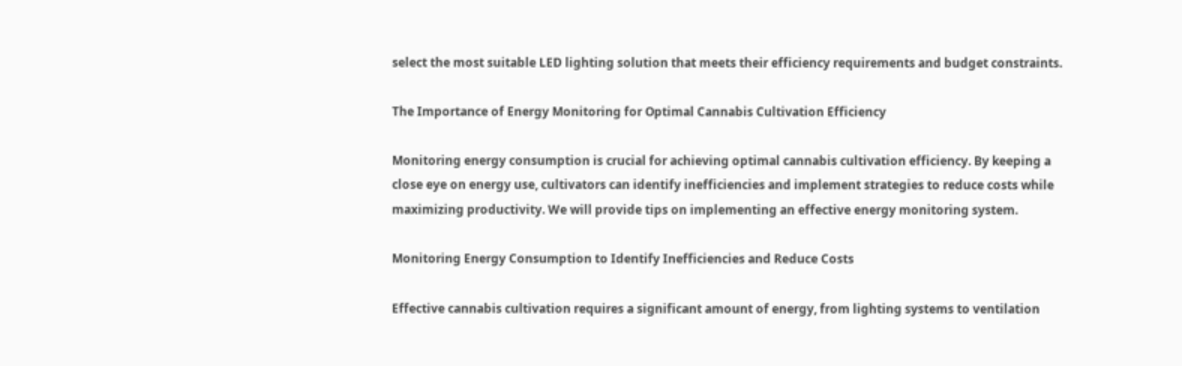select the most suitable LED lighting solution that meets their efficiency requirements and budget constraints.

The Importance of Energy Monitoring for Optimal Cannabis Cultivation Efficiency

Monitoring energy consumption is crucial for achieving optimal cannabis cultivation efficiency. By keeping a close eye on energy use, cultivators can identify inefficiencies and implement strategies to reduce costs while maximizing productivity. We will provide tips on implementing an effective energy monitoring system.

Monitoring Energy Consumption to Identify Inefficiencies and Reduce Costs

Effective cannabis cultivation requires a significant amount of energy, from lighting systems to ventilation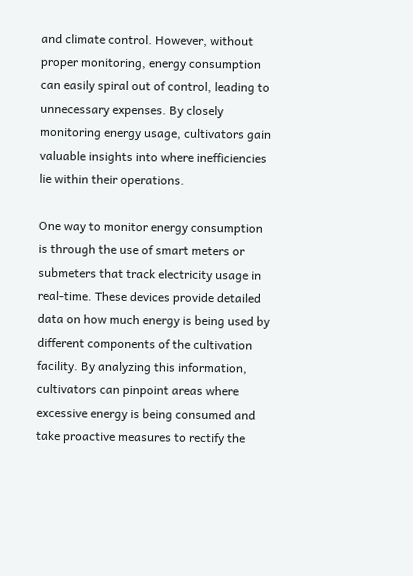and climate control. However, without proper monitoring, energy consumption can easily spiral out of control, leading to unnecessary expenses. By closely monitoring energy usage, cultivators gain valuable insights into where inefficiencies lie within their operations.

One way to monitor energy consumption is through the use of smart meters or submeters that track electricity usage in real-time. These devices provide detailed data on how much energy is being used by different components of the cultivation facility. By analyzing this information, cultivators can pinpoint areas where excessive energy is being consumed and take proactive measures to rectify the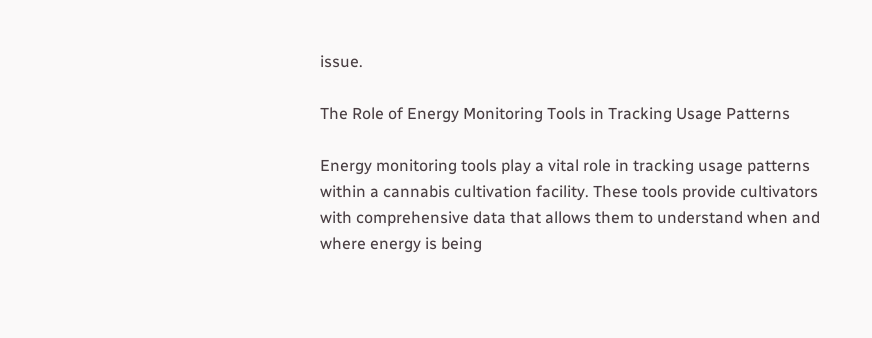issue.

The Role of Energy Monitoring Tools in Tracking Usage Patterns

Energy monitoring tools play a vital role in tracking usage patterns within a cannabis cultivation facility. These tools provide cultivators with comprehensive data that allows them to understand when and where energy is being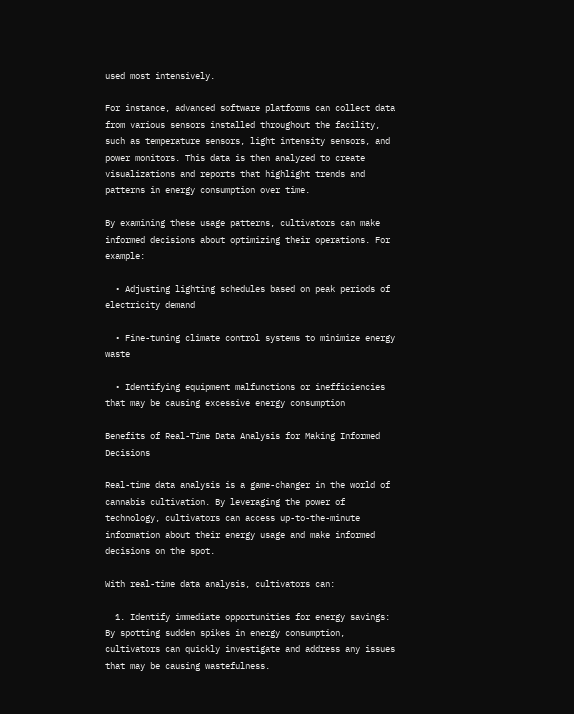used most intensively.

For instance, advanced software platforms can collect data from various sensors installed throughout the facility, such as temperature sensors, light intensity sensors, and power monitors. This data is then analyzed to create visualizations and reports that highlight trends and patterns in energy consumption over time.

By examining these usage patterns, cultivators can make informed decisions about optimizing their operations. For example:

  • Adjusting lighting schedules based on peak periods of electricity demand

  • Fine-tuning climate control systems to minimize energy waste

  • Identifying equipment malfunctions or inefficiencies that may be causing excessive energy consumption

Benefits of Real-Time Data Analysis for Making Informed Decisions

Real-time data analysis is a game-changer in the world of cannabis cultivation. By leveraging the power of technology, cultivators can access up-to-the-minute information about their energy usage and make informed decisions on the spot.

With real-time data analysis, cultivators can:

  1. Identify immediate opportunities for energy savings: By spotting sudden spikes in energy consumption, cultivators can quickly investigate and address any issues that may be causing wastefulness.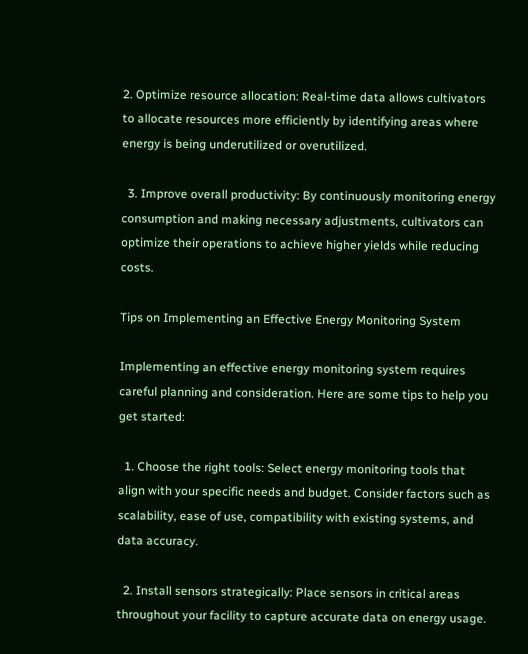2. Optimize resource allocation: Real-time data allows cultivators to allocate resources more efficiently by identifying areas where energy is being underutilized or overutilized.

  3. Improve overall productivity: By continuously monitoring energy consumption and making necessary adjustments, cultivators can optimize their operations to achieve higher yields while reducing costs.

Tips on Implementing an Effective Energy Monitoring System

Implementing an effective energy monitoring system requires careful planning and consideration. Here are some tips to help you get started:

  1. Choose the right tools: Select energy monitoring tools that align with your specific needs and budget. Consider factors such as scalability, ease of use, compatibility with existing systems, and data accuracy.

  2. Install sensors strategically: Place sensors in critical areas throughout your facility to capture accurate data on energy usage.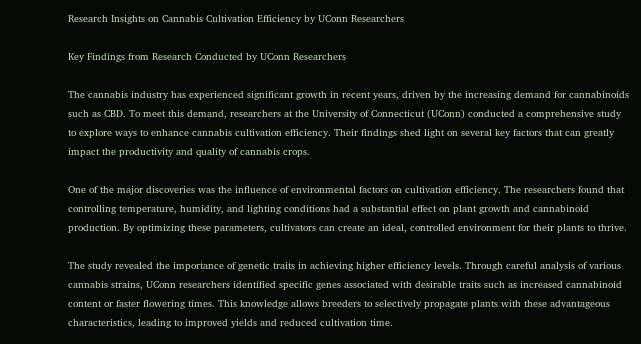Research Insights on Cannabis Cultivation Efficiency by UConn Researchers

Key Findings from Research Conducted by UConn Researchers

The cannabis industry has experienced significant growth in recent years, driven by the increasing demand for cannabinoids such as CBD. To meet this demand, researchers at the University of Connecticut (UConn) conducted a comprehensive study to explore ways to enhance cannabis cultivation efficiency. Their findings shed light on several key factors that can greatly impact the productivity and quality of cannabis crops.

One of the major discoveries was the influence of environmental factors on cultivation efficiency. The researchers found that controlling temperature, humidity, and lighting conditions had a substantial effect on plant growth and cannabinoid production. By optimizing these parameters, cultivators can create an ideal, controlled environment for their plants to thrive.

The study revealed the importance of genetic traits in achieving higher efficiency levels. Through careful analysis of various cannabis strains, UConn researchers identified specific genes associated with desirable traits such as increased cannabinoid content or faster flowering times. This knowledge allows breeders to selectively propagate plants with these advantageous characteristics, leading to improved yields and reduced cultivation time.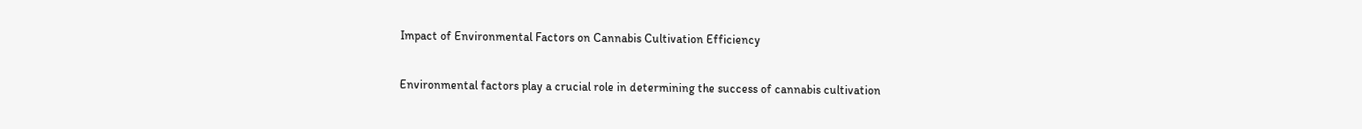Impact of Environmental Factors on Cannabis Cultivation Efficiency

Environmental factors play a crucial role in determining the success of cannabis cultivation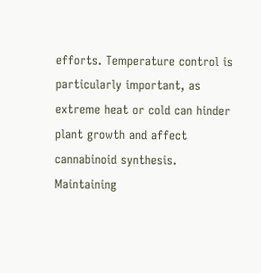efforts. Temperature control is particularly important, as extreme heat or cold can hinder plant growth and affect cannabinoid synthesis. Maintaining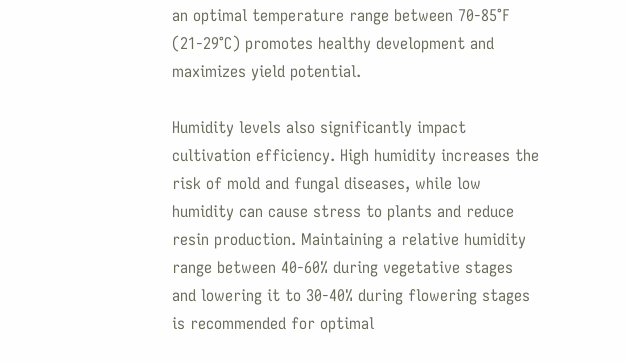an optimal temperature range between 70-85°F (21-29°C) promotes healthy development and maximizes yield potential.

Humidity levels also significantly impact cultivation efficiency. High humidity increases the risk of mold and fungal diseases, while low humidity can cause stress to plants and reduce resin production. Maintaining a relative humidity range between 40-60% during vegetative stages and lowering it to 30-40% during flowering stages is recommended for optimal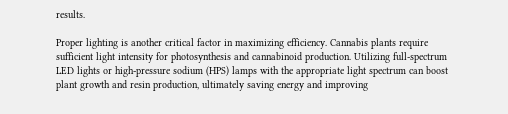results.

Proper lighting is another critical factor in maximizing efficiency. Cannabis plants require sufficient light intensity for photosynthesis and cannabinoid production. Utilizing full-spectrum LED lights or high-pressure sodium (HPS) lamps with the appropriate light spectrum can boost plant growth and resin production, ultimately saving energy and improving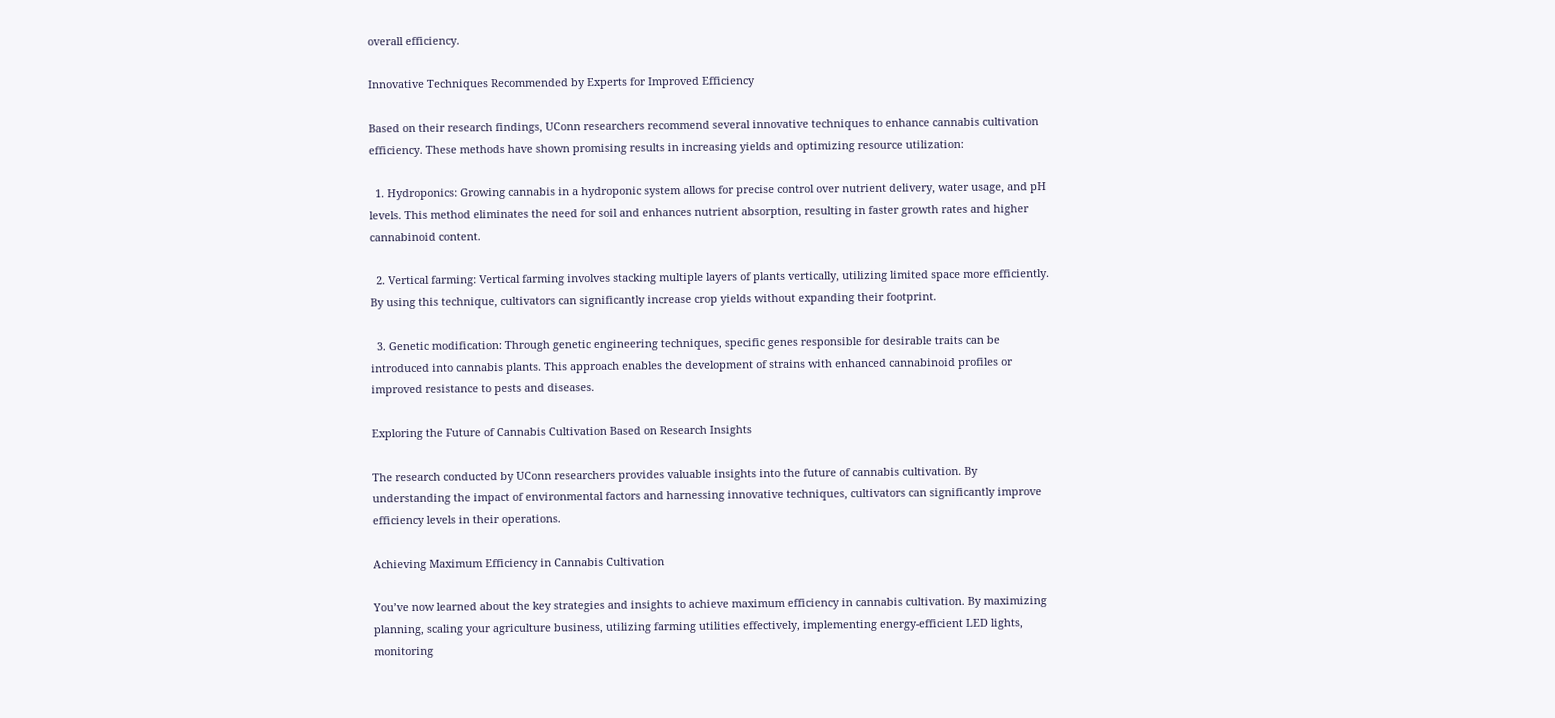overall efficiency.

Innovative Techniques Recommended by Experts for Improved Efficiency

Based on their research findings, UConn researchers recommend several innovative techniques to enhance cannabis cultivation efficiency. These methods have shown promising results in increasing yields and optimizing resource utilization:

  1. Hydroponics: Growing cannabis in a hydroponic system allows for precise control over nutrient delivery, water usage, and pH levels. This method eliminates the need for soil and enhances nutrient absorption, resulting in faster growth rates and higher cannabinoid content.

  2. Vertical farming: Vertical farming involves stacking multiple layers of plants vertically, utilizing limited space more efficiently. By using this technique, cultivators can significantly increase crop yields without expanding their footprint.

  3. Genetic modification: Through genetic engineering techniques, specific genes responsible for desirable traits can be introduced into cannabis plants. This approach enables the development of strains with enhanced cannabinoid profiles or improved resistance to pests and diseases.

Exploring the Future of Cannabis Cultivation Based on Research Insights

The research conducted by UConn researchers provides valuable insights into the future of cannabis cultivation. By understanding the impact of environmental factors and harnessing innovative techniques, cultivators can significantly improve efficiency levels in their operations.

Achieving Maximum Efficiency in Cannabis Cultivation

You’ve now learned about the key strategies and insights to achieve maximum efficiency in cannabis cultivation. By maximizing planning, scaling your agriculture business, utilizing farming utilities effectively, implementing energy-efficient LED lights, monitoring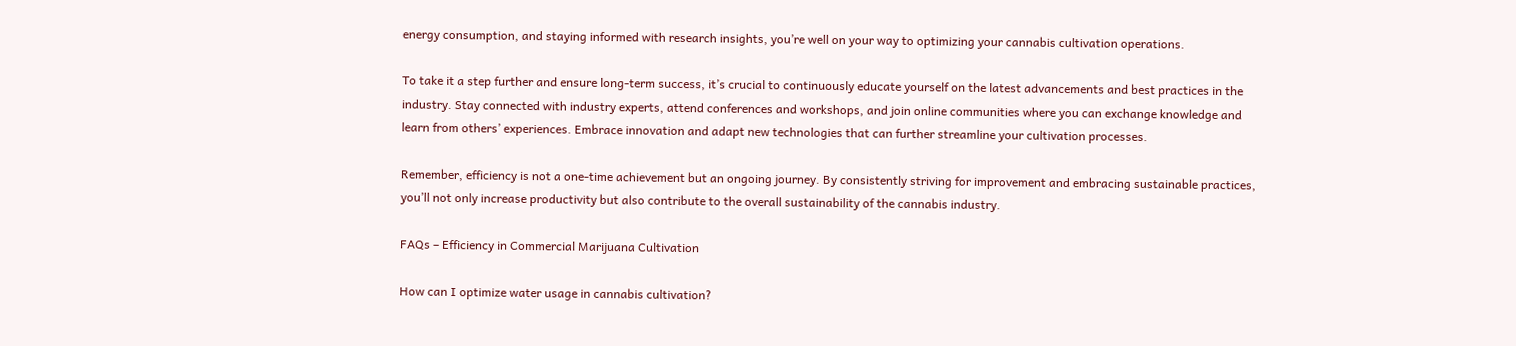energy consumption, and staying informed with research insights, you’re well on your way to optimizing your cannabis cultivation operations.

To take it a step further and ensure long-term success, it’s crucial to continuously educate yourself on the latest advancements and best practices in the industry. Stay connected with industry experts, attend conferences and workshops, and join online communities where you can exchange knowledge and learn from others’ experiences. Embrace innovation and adapt new technologies that can further streamline your cultivation processes.

Remember, efficiency is not a one-time achievement but an ongoing journey. By consistently striving for improvement and embracing sustainable practices, you’ll not only increase productivity but also contribute to the overall sustainability of the cannabis industry.

FAQs – Efficiency in Commercial Marijuana Cultivation

How can I optimize water usage in cannabis cultivation?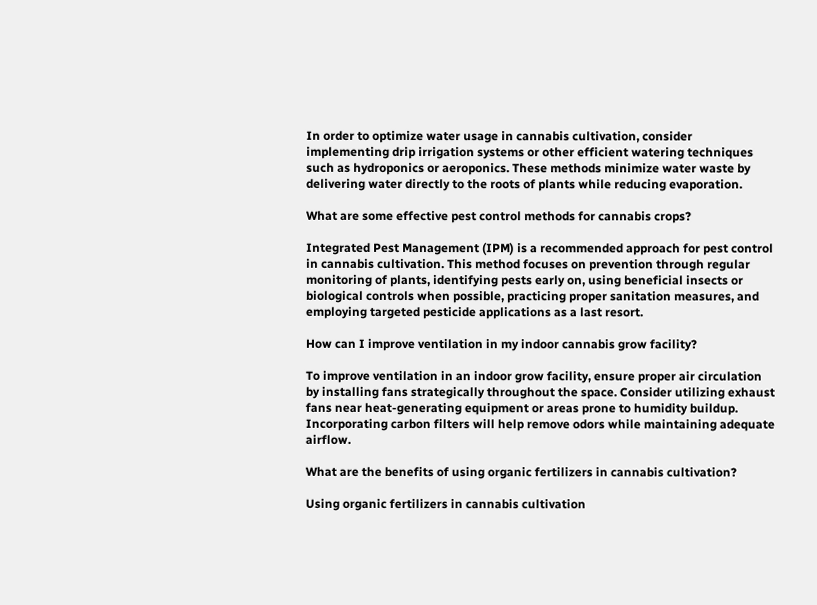In order to optimize water usage in cannabis cultivation, consider implementing drip irrigation systems or other efficient watering techniques such as hydroponics or aeroponics. These methods minimize water waste by delivering water directly to the roots of plants while reducing evaporation.

What are some effective pest control methods for cannabis crops?

Integrated Pest Management (IPM) is a recommended approach for pest control in cannabis cultivation. This method focuses on prevention through regular monitoring of plants, identifying pests early on, using beneficial insects or biological controls when possible, practicing proper sanitation measures, and employing targeted pesticide applications as a last resort.

How can I improve ventilation in my indoor cannabis grow facility?

To improve ventilation in an indoor grow facility, ensure proper air circulation by installing fans strategically throughout the space. Consider utilizing exhaust fans near heat-generating equipment or areas prone to humidity buildup. Incorporating carbon filters will help remove odors while maintaining adequate airflow.

What are the benefits of using organic fertilizers in cannabis cultivation?

Using organic fertilizers in cannabis cultivation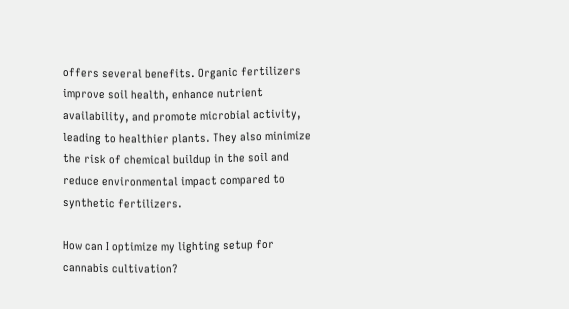offers several benefits. Organic fertilizers improve soil health, enhance nutrient availability, and promote microbial activity, leading to healthier plants. They also minimize the risk of chemical buildup in the soil and reduce environmental impact compared to synthetic fertilizers.

How can I optimize my lighting setup for cannabis cultivation?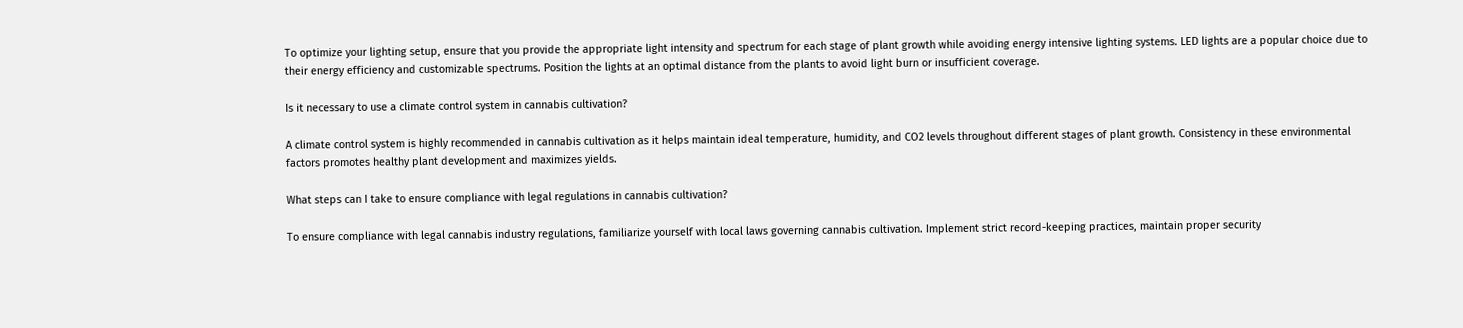To optimize your lighting setup, ensure that you provide the appropriate light intensity and spectrum for each stage of plant growth while avoiding energy intensive lighting systems. LED lights are a popular choice due to their energy efficiency and customizable spectrums. Position the lights at an optimal distance from the plants to avoid light burn or insufficient coverage.

Is it necessary to use a climate control system in cannabis cultivation?

A climate control system is highly recommended in cannabis cultivation as it helps maintain ideal temperature, humidity, and CO2 levels throughout different stages of plant growth. Consistency in these environmental factors promotes healthy plant development and maximizes yields.

What steps can I take to ensure compliance with legal regulations in cannabis cultivation?

To ensure compliance with legal cannabis industry regulations, familiarize yourself with local laws governing cannabis cultivation. Implement strict record-keeping practices, maintain proper security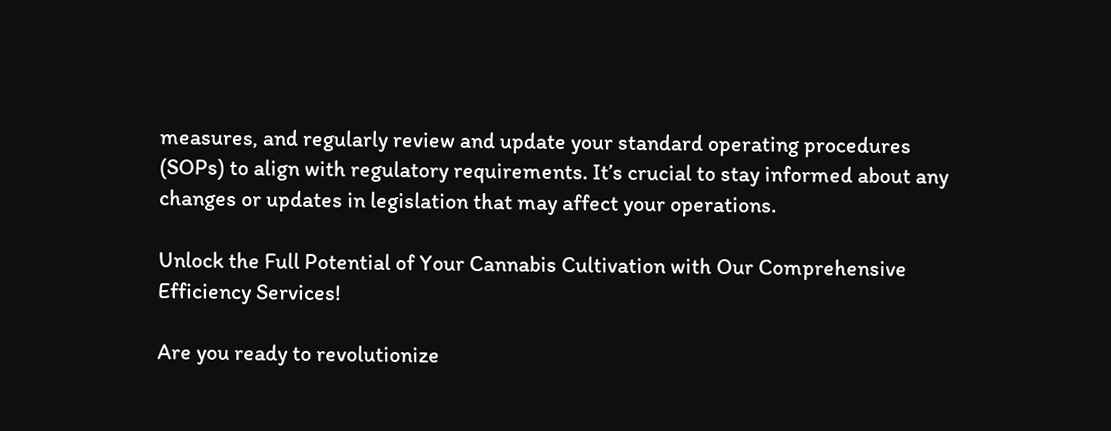measures, and regularly review and update your standard operating procedures (SOPs) to align with regulatory requirements. It’s crucial to stay informed about any changes or updates in legislation that may affect your operations.

Unlock the Full Potential of Your Cannabis Cultivation with Our Comprehensive Efficiency Services!

Are you ready to revolutionize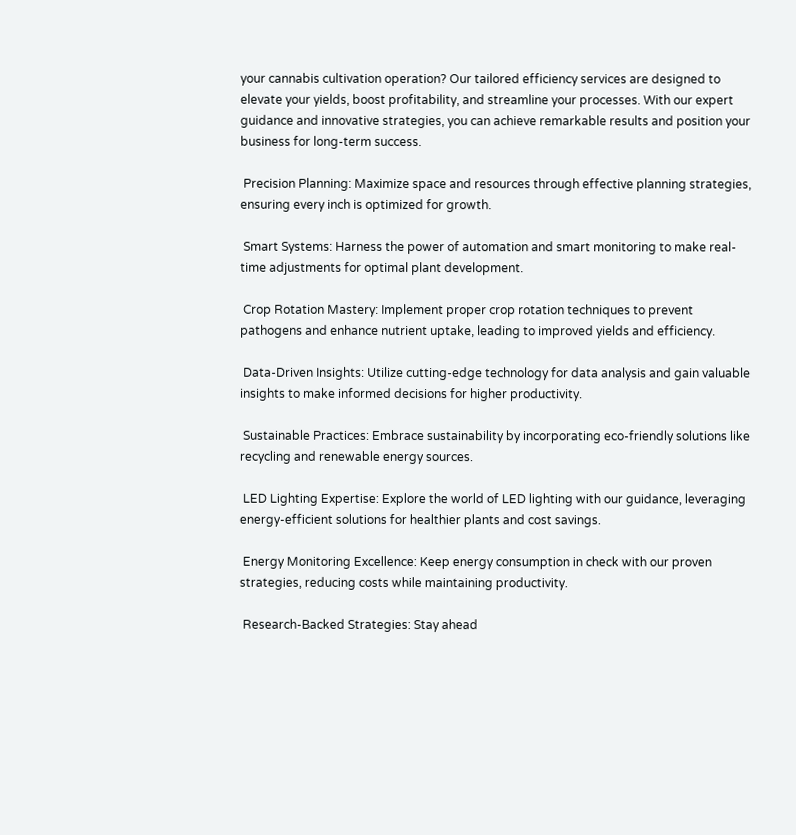your cannabis cultivation operation? Our tailored efficiency services are designed to elevate your yields, boost profitability, and streamline your processes. With our expert guidance and innovative strategies, you can achieve remarkable results and position your business for long-term success.

 Precision Planning: Maximize space and resources through effective planning strategies, ensuring every inch is optimized for growth.

 Smart Systems: Harness the power of automation and smart monitoring to make real-time adjustments for optimal plant development.

 Crop Rotation Mastery: Implement proper crop rotation techniques to prevent pathogens and enhance nutrient uptake, leading to improved yields and efficiency.

 Data-Driven Insights: Utilize cutting-edge technology for data analysis and gain valuable insights to make informed decisions for higher productivity.

 Sustainable Practices: Embrace sustainability by incorporating eco-friendly solutions like recycling and renewable energy sources.

 LED Lighting Expertise: Explore the world of LED lighting with our guidance, leveraging energy-efficient solutions for healthier plants and cost savings.

 Energy Monitoring Excellence: Keep energy consumption in check with our proven strategies, reducing costs while maintaining productivity.

 Research-Backed Strategies: Stay ahead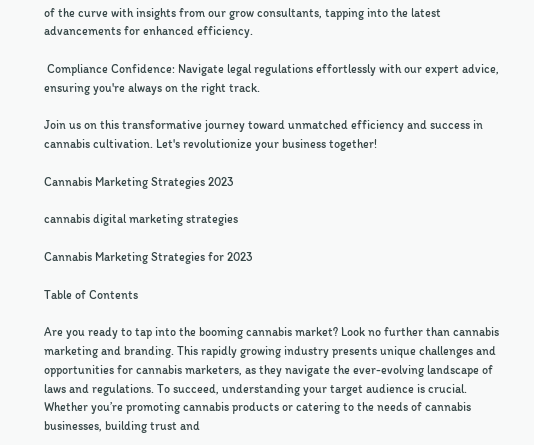of the curve with insights from our grow consultants, tapping into the latest advancements for enhanced efficiency.

 Compliance Confidence: Navigate legal regulations effortlessly with our expert advice, ensuring you're always on the right track.

Join us on this transformative journey toward unmatched efficiency and success in cannabis cultivation. Let's revolutionize your business together!

Cannabis Marketing Strategies 2023

cannabis digital marketing strategies

Cannabis Marketing Strategies for 2023

Table of Contents

Are you ready to tap into the booming cannabis market? Look no further than cannabis marketing and branding. This rapidly growing industry presents unique challenges and opportunities for cannabis marketers, as they navigate the ever-evolving landscape of laws and regulations. To succeed, understanding your target audience is crucial. Whether you’re promoting cannabis products or catering to the needs of cannabis businesses, building trust and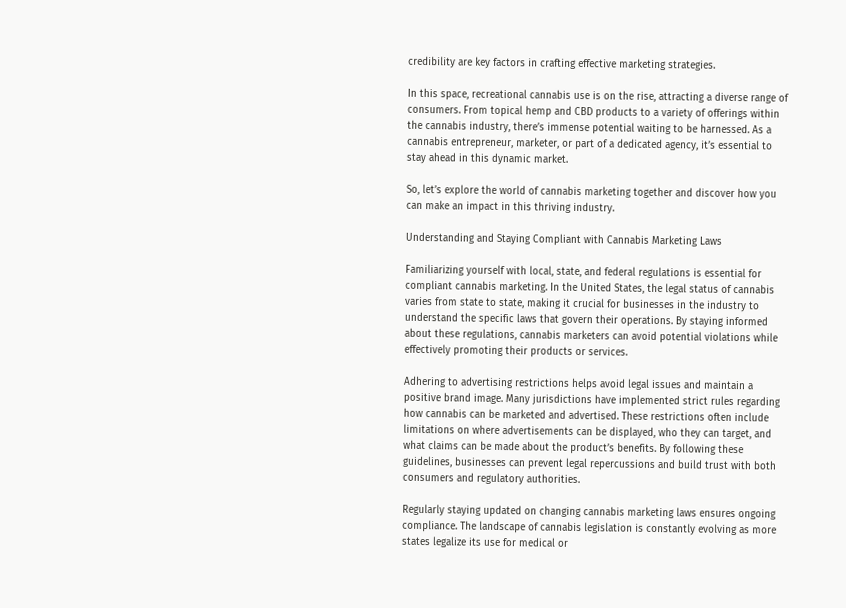credibility are key factors in crafting effective marketing strategies.

In this space, recreational cannabis use is on the rise, attracting a diverse range of consumers. From topical hemp and CBD products to a variety of offerings within the cannabis industry, there’s immense potential waiting to be harnessed. As a cannabis entrepreneur, marketer, or part of a dedicated agency, it’s essential to stay ahead in this dynamic market.

So, let’s explore the world of cannabis marketing together and discover how you can make an impact in this thriving industry.

Understanding and Staying Compliant with Cannabis Marketing Laws

Familiarizing yourself with local, state, and federal regulations is essential for compliant cannabis marketing. In the United States, the legal status of cannabis varies from state to state, making it crucial for businesses in the industry to understand the specific laws that govern their operations. By staying informed about these regulations, cannabis marketers can avoid potential violations while effectively promoting their products or services.

Adhering to advertising restrictions helps avoid legal issues and maintain a positive brand image. Many jurisdictions have implemented strict rules regarding how cannabis can be marketed and advertised. These restrictions often include limitations on where advertisements can be displayed, who they can target, and what claims can be made about the product’s benefits. By following these guidelines, businesses can prevent legal repercussions and build trust with both consumers and regulatory authorities.

Regularly staying updated on changing cannabis marketing laws ensures ongoing compliance. The landscape of cannabis legislation is constantly evolving as more states legalize its use for medical or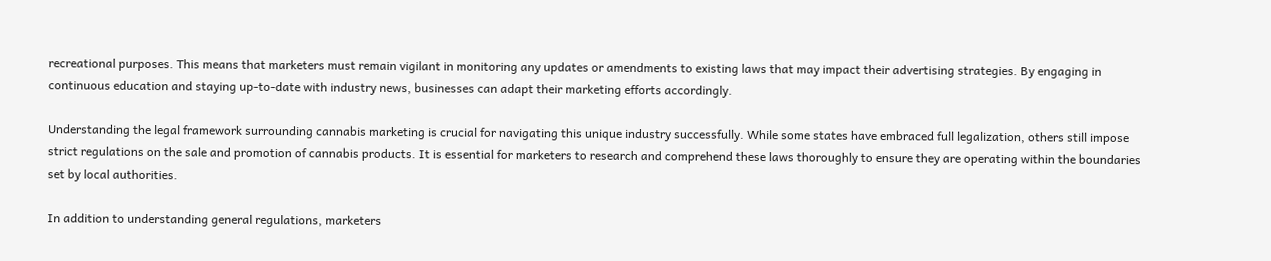recreational purposes. This means that marketers must remain vigilant in monitoring any updates or amendments to existing laws that may impact their advertising strategies. By engaging in continuous education and staying up-to-date with industry news, businesses can adapt their marketing efforts accordingly.

Understanding the legal framework surrounding cannabis marketing is crucial for navigating this unique industry successfully. While some states have embraced full legalization, others still impose strict regulations on the sale and promotion of cannabis products. It is essential for marketers to research and comprehend these laws thoroughly to ensure they are operating within the boundaries set by local authorities.

In addition to understanding general regulations, marketers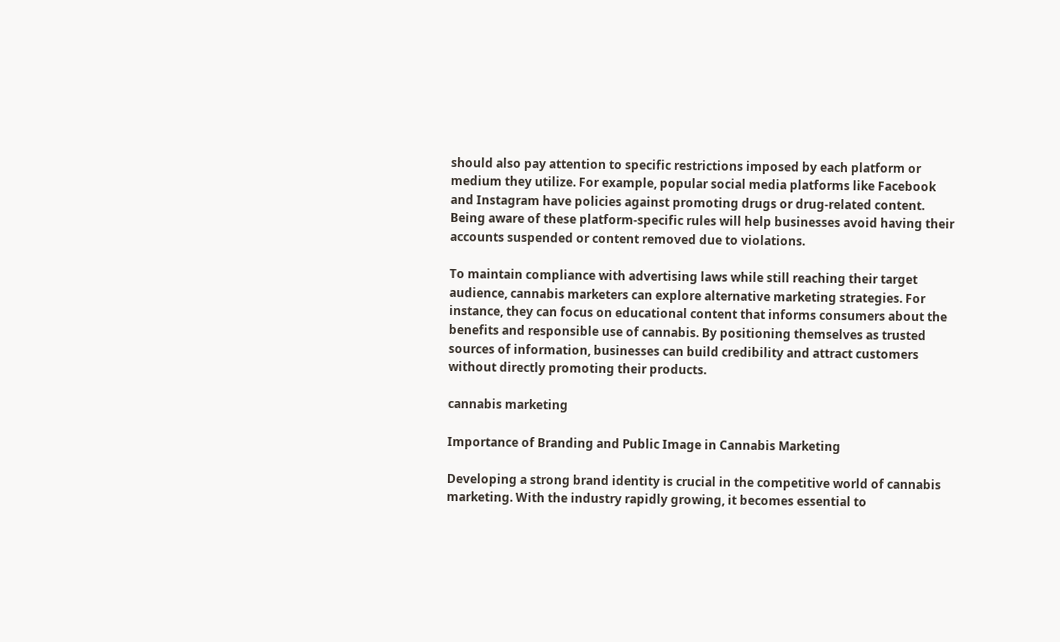should also pay attention to specific restrictions imposed by each platform or medium they utilize. For example, popular social media platforms like Facebook and Instagram have policies against promoting drugs or drug-related content. Being aware of these platform-specific rules will help businesses avoid having their accounts suspended or content removed due to violations.

To maintain compliance with advertising laws while still reaching their target audience, cannabis marketers can explore alternative marketing strategies. For instance, they can focus on educational content that informs consumers about the benefits and responsible use of cannabis. By positioning themselves as trusted sources of information, businesses can build credibility and attract customers without directly promoting their products.

cannabis marketing

Importance of Branding and Public Image in Cannabis Marketing

Developing a strong brand identity is crucial in the competitive world of cannabis marketing. With the industry rapidly growing, it becomes essential to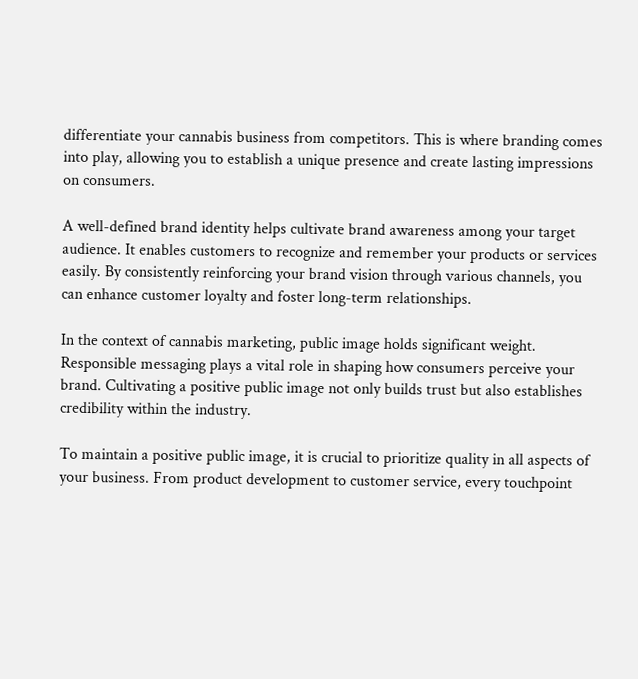differentiate your cannabis business from competitors. This is where branding comes into play, allowing you to establish a unique presence and create lasting impressions on consumers.

A well-defined brand identity helps cultivate brand awareness among your target audience. It enables customers to recognize and remember your products or services easily. By consistently reinforcing your brand vision through various channels, you can enhance customer loyalty and foster long-term relationships.

In the context of cannabis marketing, public image holds significant weight. Responsible messaging plays a vital role in shaping how consumers perceive your brand. Cultivating a positive public image not only builds trust but also establishes credibility within the industry.

To maintain a positive public image, it is crucial to prioritize quality in all aspects of your business. From product development to customer service, every touchpoint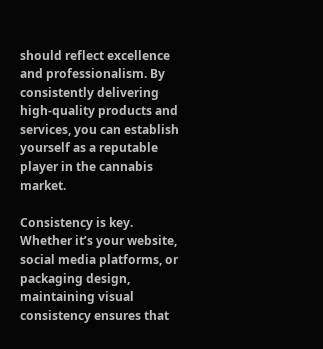should reflect excellence and professionalism. By consistently delivering high-quality products and services, you can establish yourself as a reputable player in the cannabis market.

Consistency is key. Whether it’s your website, social media platforms, or packaging design, maintaining visual consistency ensures that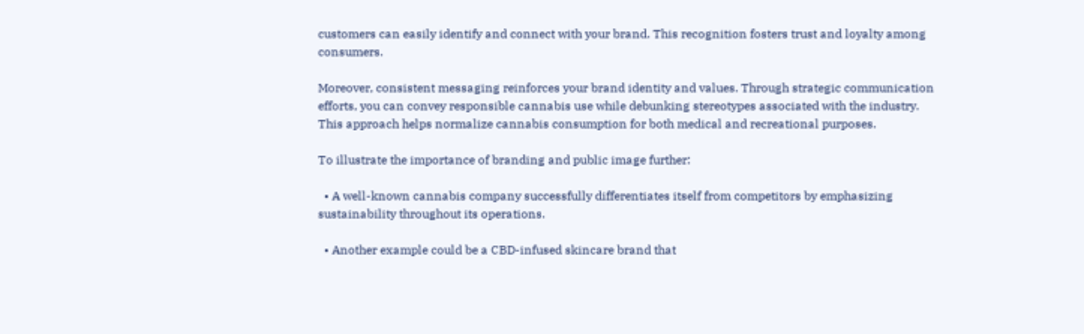customers can easily identify and connect with your brand. This recognition fosters trust and loyalty among consumers.

Moreover, consistent messaging reinforces your brand identity and values. Through strategic communication efforts, you can convey responsible cannabis use while debunking stereotypes associated with the industry. This approach helps normalize cannabis consumption for both medical and recreational purposes.

To illustrate the importance of branding and public image further:

  • A well-known cannabis company successfully differentiates itself from competitors by emphasizing sustainability throughout its operations.

  • Another example could be a CBD-infused skincare brand that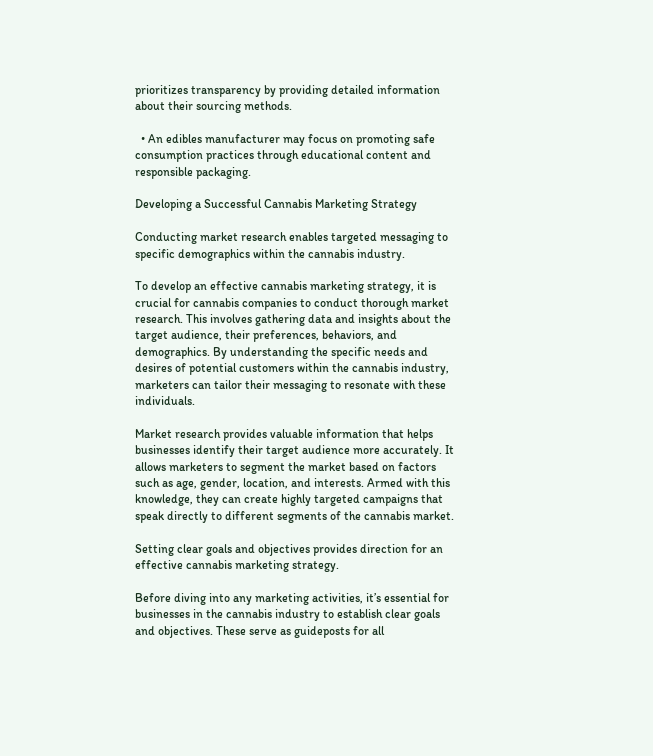prioritizes transparency by providing detailed information about their sourcing methods.

  • An edibles manufacturer may focus on promoting safe consumption practices through educational content and responsible packaging.

Developing a Successful Cannabis Marketing Strategy

Conducting market research enables targeted messaging to specific demographics within the cannabis industry.

To develop an effective cannabis marketing strategy, it is crucial for cannabis companies to conduct thorough market research. This involves gathering data and insights about the target audience, their preferences, behaviors, and demographics. By understanding the specific needs and desires of potential customers within the cannabis industry, marketers can tailor their messaging to resonate with these individuals.

Market research provides valuable information that helps businesses identify their target audience more accurately. It allows marketers to segment the market based on factors such as age, gender, location, and interests. Armed with this knowledge, they can create highly targeted campaigns that speak directly to different segments of the cannabis market.

Setting clear goals and objectives provides direction for an effective cannabis marketing strategy.

Before diving into any marketing activities, it’s essential for businesses in the cannabis industry to establish clear goals and objectives. These serve as guideposts for all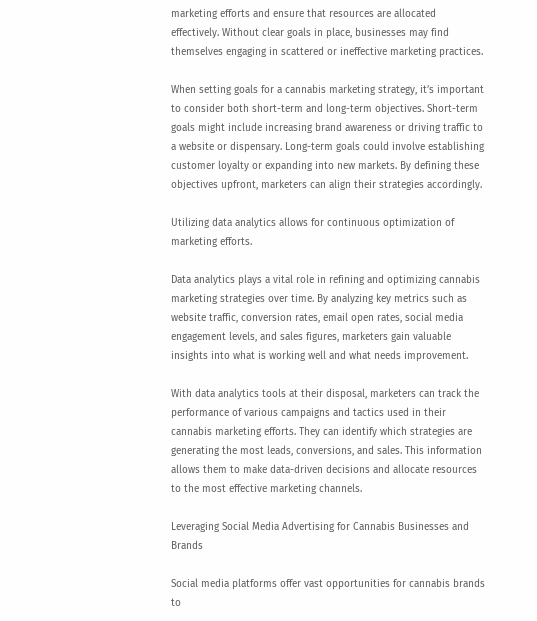marketing efforts and ensure that resources are allocated effectively. Without clear goals in place, businesses may find themselves engaging in scattered or ineffective marketing practices.

When setting goals for a cannabis marketing strategy, it’s important to consider both short-term and long-term objectives. Short-term goals might include increasing brand awareness or driving traffic to a website or dispensary. Long-term goals could involve establishing customer loyalty or expanding into new markets. By defining these objectives upfront, marketers can align their strategies accordingly.

Utilizing data analytics allows for continuous optimization of marketing efforts.

Data analytics plays a vital role in refining and optimizing cannabis marketing strategies over time. By analyzing key metrics such as website traffic, conversion rates, email open rates, social media engagement levels, and sales figures, marketers gain valuable insights into what is working well and what needs improvement.

With data analytics tools at their disposal, marketers can track the performance of various campaigns and tactics used in their cannabis marketing efforts. They can identify which strategies are generating the most leads, conversions, and sales. This information allows them to make data-driven decisions and allocate resources to the most effective marketing channels.

Leveraging Social Media Advertising for Cannabis Businesses and Brands

Social media platforms offer vast opportunities for cannabis brands to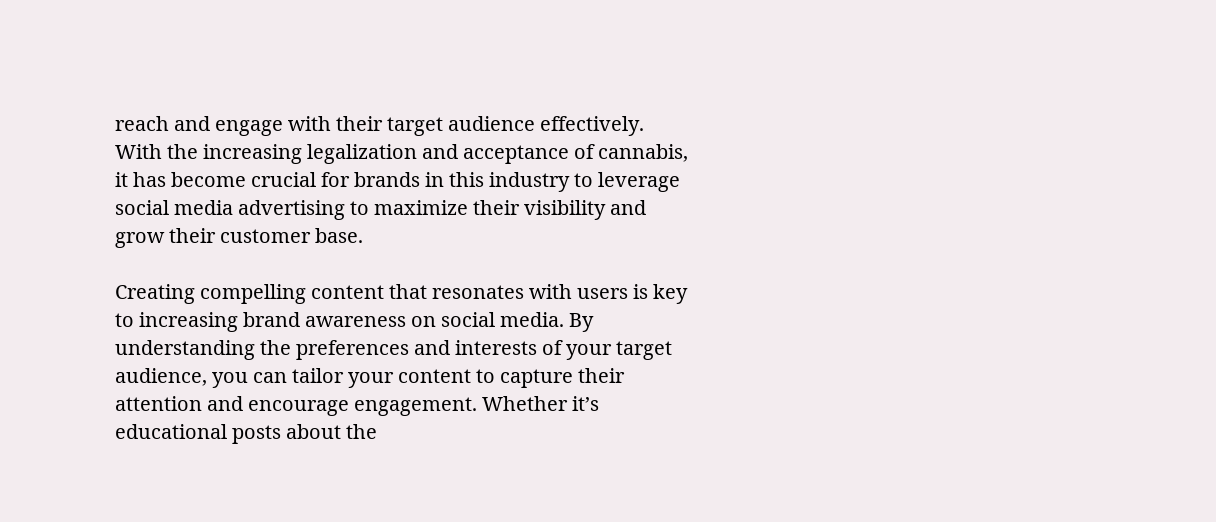reach and engage with their target audience effectively. With the increasing legalization and acceptance of cannabis, it has become crucial for brands in this industry to leverage social media advertising to maximize their visibility and grow their customer base.

Creating compelling content that resonates with users is key to increasing brand awareness on social media. By understanding the preferences and interests of your target audience, you can tailor your content to capture their attention and encourage engagement. Whether it’s educational posts about the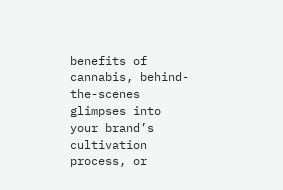benefits of cannabis, behind-the-scenes glimpses into your brand’s cultivation process, or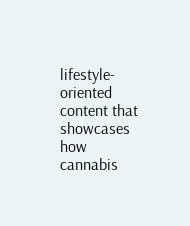lifestyle-oriented content that showcases how cannabis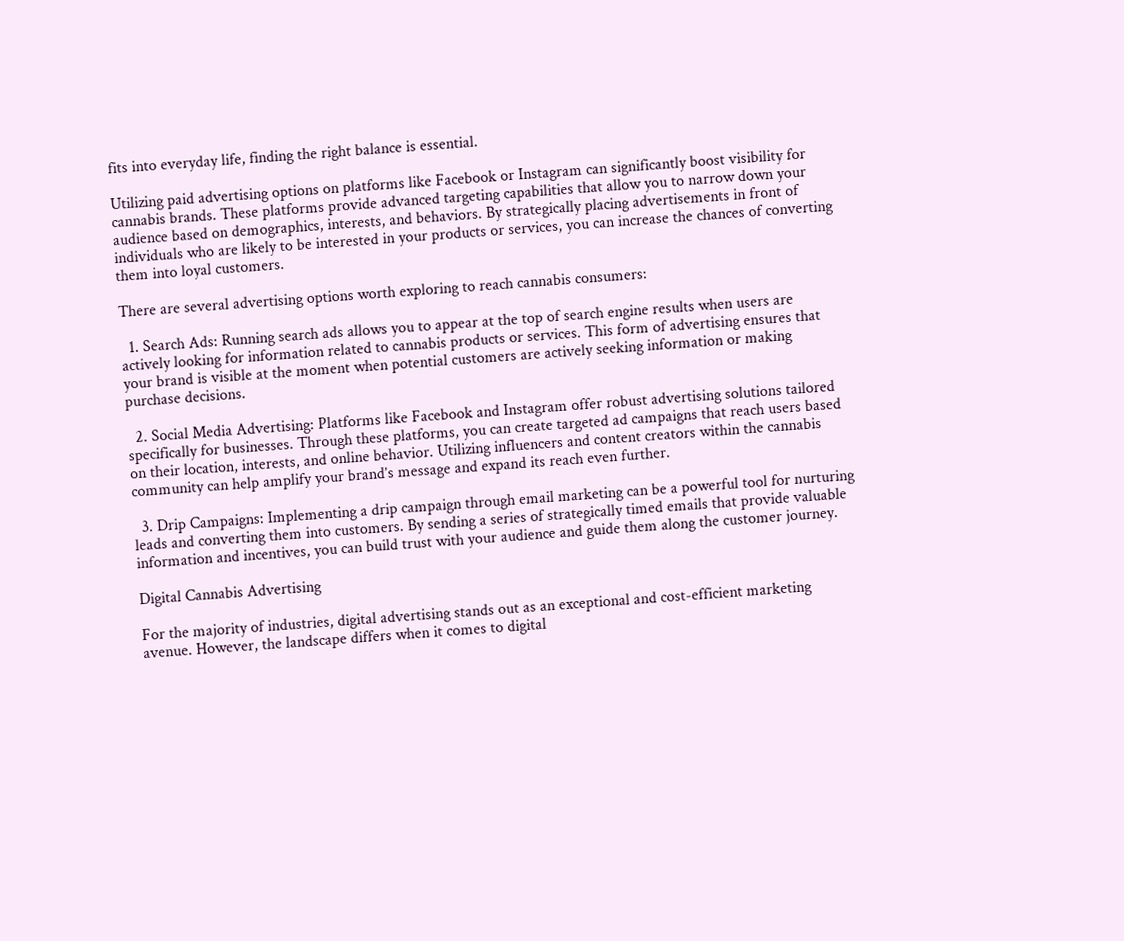fits into everyday life, finding the right balance is essential.

Utilizing paid advertising options on platforms like Facebook or Instagram can significantly boost visibility for cannabis brands. These platforms provide advanced targeting capabilities that allow you to narrow down your audience based on demographics, interests, and behaviors. By strategically placing advertisements in front of individuals who are likely to be interested in your products or services, you can increase the chances of converting them into loyal customers.

There are several advertising options worth exploring to reach cannabis consumers:

  1. Search Ads: Running search ads allows you to appear at the top of search engine results when users are actively looking for information related to cannabis products or services. This form of advertising ensures that your brand is visible at the moment when potential customers are actively seeking information or making purchase decisions.

  2. Social Media Advertising: Platforms like Facebook and Instagram offer robust advertising solutions tailored specifically for businesses. Through these platforms, you can create targeted ad campaigns that reach users based on their location, interests, and online behavior. Utilizing influencers and content creators within the cannabis community can help amplify your brand’s message and expand its reach even further.

  3. Drip Campaigns: Implementing a drip campaign through email marketing can be a powerful tool for nurturing leads and converting them into customers. By sending a series of strategically timed emails that provide valuable information and incentives, you can build trust with your audience and guide them along the customer journey.

Digital Cannabis Advertising

For the majority of industries, digital advertising stands out as an exceptional and cost-efficient marketing avenue. However, the landscape differs when it comes to digital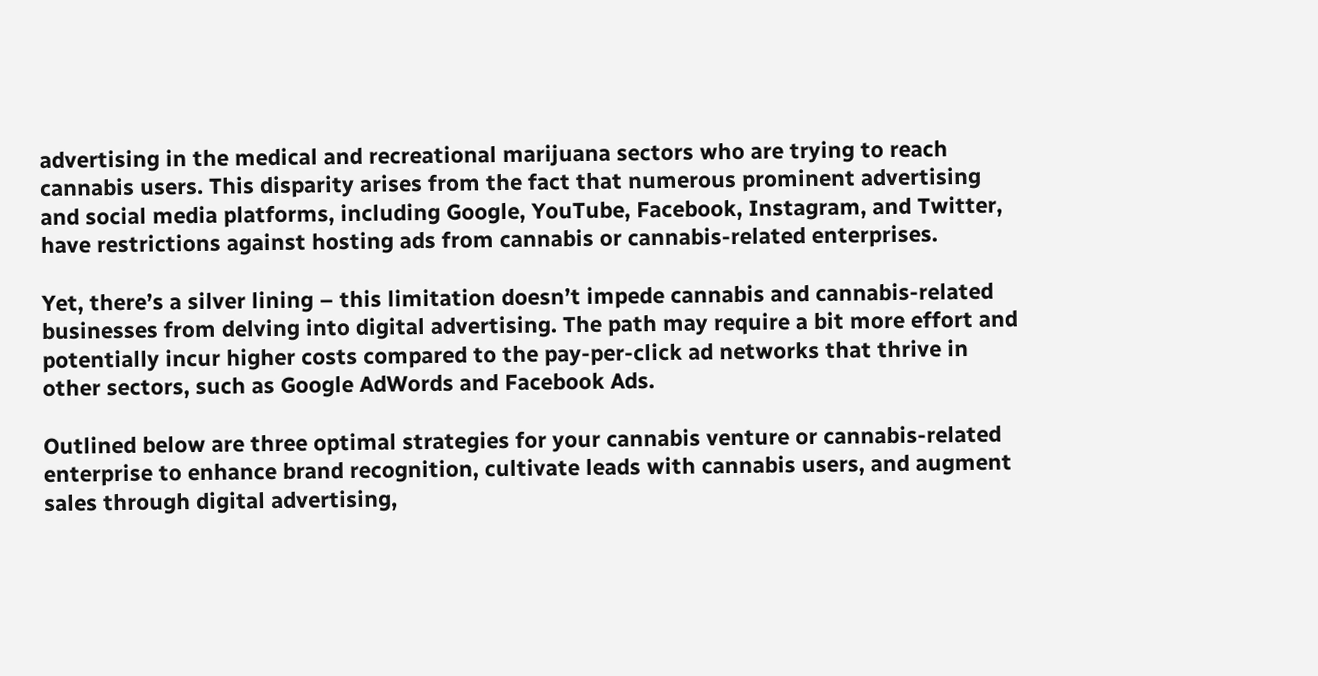advertising in the medical and recreational marijuana sectors who are trying to reach cannabis users. This disparity arises from the fact that numerous prominent advertising and social media platforms, including Google, YouTube, Facebook, Instagram, and Twitter, have restrictions against hosting ads from cannabis or cannabis-related enterprises.

Yet, there’s a silver lining – this limitation doesn’t impede cannabis and cannabis-related businesses from delving into digital advertising. The path may require a bit more effort and potentially incur higher costs compared to the pay-per-click ad networks that thrive in other sectors, such as Google AdWords and Facebook Ads.

Outlined below are three optimal strategies for your cannabis venture or cannabis-related enterprise to enhance brand recognition, cultivate leads with cannabis users, and augment sales through digital advertising,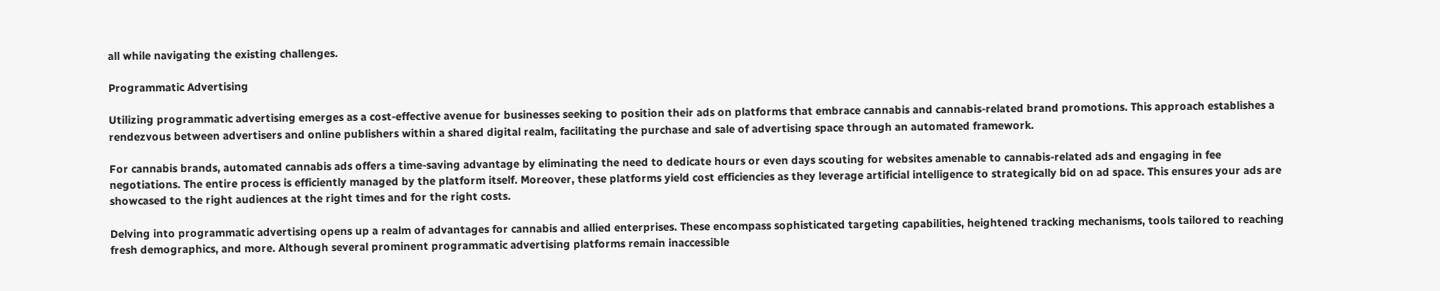all while navigating the existing challenges.

Programmatic Advertising

Utilizing programmatic advertising emerges as a cost-effective avenue for businesses seeking to position their ads on platforms that embrace cannabis and cannabis-related brand promotions. This approach establishes a rendezvous between advertisers and online publishers within a shared digital realm, facilitating the purchase and sale of advertising space through an automated framework.

For cannabis brands, automated cannabis ads offers a time-saving advantage by eliminating the need to dedicate hours or even days scouting for websites amenable to cannabis-related ads and engaging in fee negotiations. The entire process is efficiently managed by the platform itself. Moreover, these platforms yield cost efficiencies as they leverage artificial intelligence to strategically bid on ad space. This ensures your ads are showcased to the right audiences at the right times and for the right costs.

Delving into programmatic advertising opens up a realm of advantages for cannabis and allied enterprises. These encompass sophisticated targeting capabilities, heightened tracking mechanisms, tools tailored to reaching fresh demographics, and more. Although several prominent programmatic advertising platforms remain inaccessible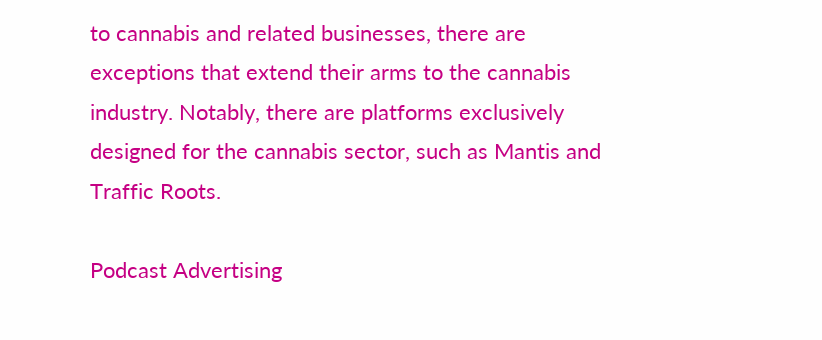to cannabis and related businesses, there are exceptions that extend their arms to the cannabis industry. Notably, there are platforms exclusively designed for the cannabis sector, such as Mantis and Traffic Roots.

Podcast Advertising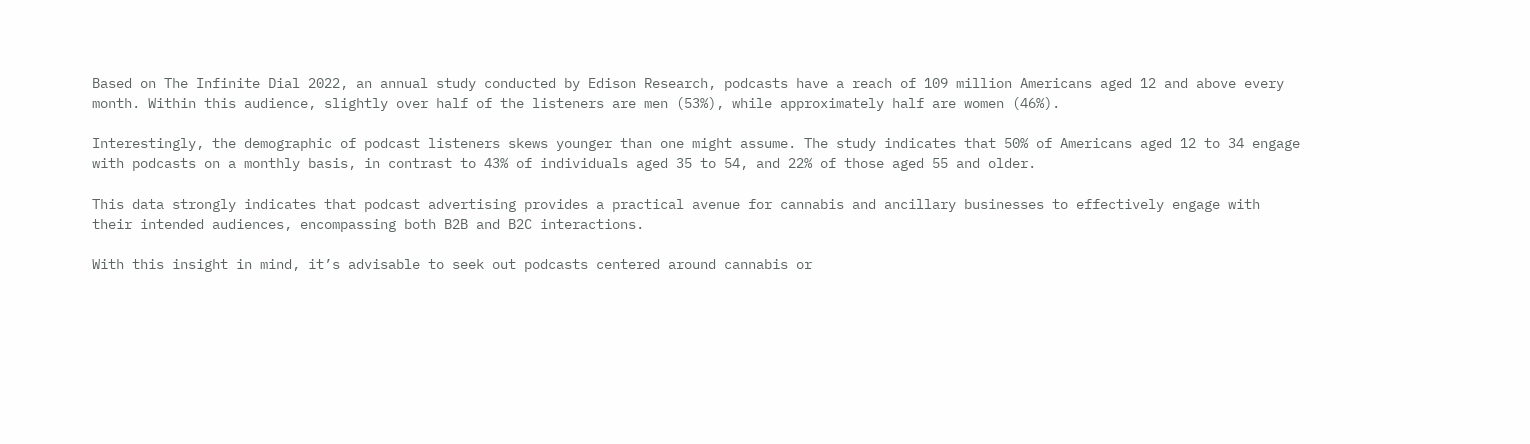Based on The Infinite Dial 2022, an annual study conducted by Edison Research, podcasts have a reach of 109 million Americans aged 12 and above every month. Within this audience, slightly over half of the listeners are men (53%), while approximately half are women (46%).

Interestingly, the demographic of podcast listeners skews younger than one might assume. The study indicates that 50% of Americans aged 12 to 34 engage with podcasts on a monthly basis, in contrast to 43% of individuals aged 35 to 54, and 22% of those aged 55 and older.

This data strongly indicates that podcast advertising provides a practical avenue for cannabis and ancillary businesses to effectively engage with their intended audiences, encompassing both B2B and B2C interactions.

With this insight in mind, it’s advisable to seek out podcasts centered around cannabis or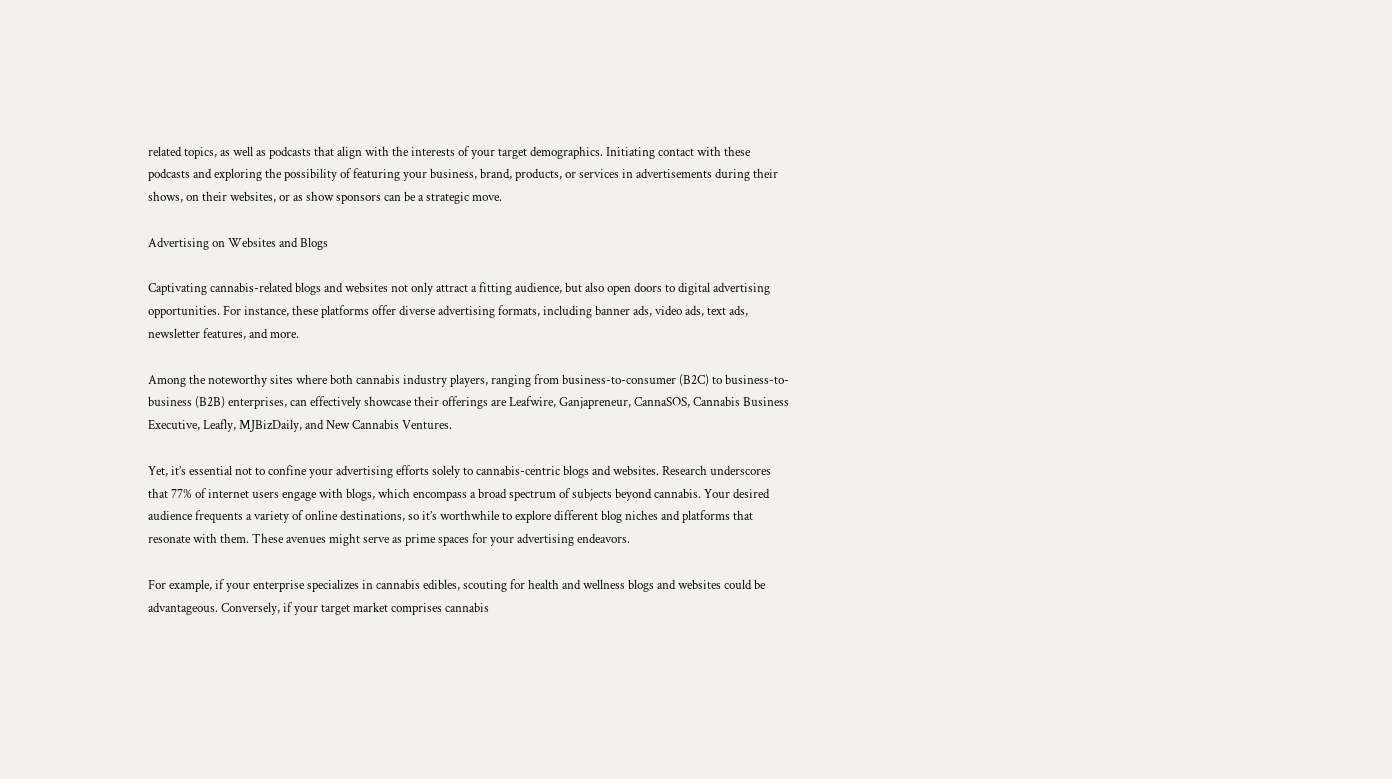related topics, as well as podcasts that align with the interests of your target demographics. Initiating contact with these podcasts and exploring the possibility of featuring your business, brand, products, or services in advertisements during their shows, on their websites, or as show sponsors can be a strategic move.

Advertising on Websites and Blogs

Captivating cannabis-related blogs and websites not only attract a fitting audience, but also open doors to digital advertising opportunities. For instance, these platforms offer diverse advertising formats, including banner ads, video ads, text ads, newsletter features, and more.

Among the noteworthy sites where both cannabis industry players, ranging from business-to-consumer (B2C) to business-to-business (B2B) enterprises, can effectively showcase their offerings are Leafwire, Ganjapreneur, CannaSOS, Cannabis Business Executive, Leafly, MJBizDaily, and New Cannabis Ventures.

Yet, it’s essential not to confine your advertising efforts solely to cannabis-centric blogs and websites. Research underscores that 77% of internet users engage with blogs, which encompass a broad spectrum of subjects beyond cannabis. Your desired audience frequents a variety of online destinations, so it’s worthwhile to explore different blog niches and platforms that resonate with them. These avenues might serve as prime spaces for your advertising endeavors.

For example, if your enterprise specializes in cannabis edibles, scouting for health and wellness blogs and websites could be advantageous. Conversely, if your target market comprises cannabis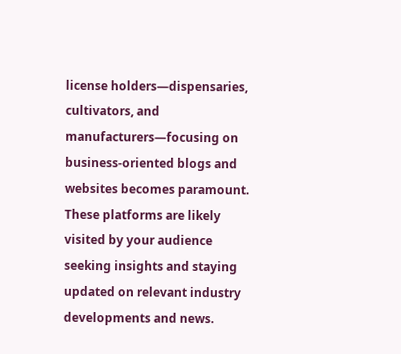license holders—dispensaries, cultivators, and manufacturers—focusing on business-oriented blogs and websites becomes paramount. These platforms are likely visited by your audience seeking insights and staying updated on relevant industry developments and news.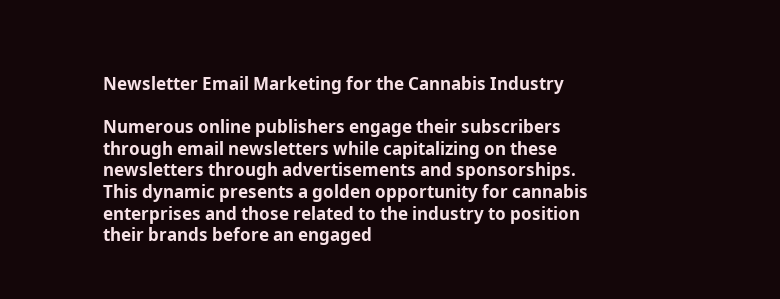Newsletter Email Marketing for the Cannabis Industry

Numerous online publishers engage their subscribers through email newsletters while capitalizing on these newsletters through advertisements and sponsorships. This dynamic presents a golden opportunity for cannabis enterprises and those related to the industry to position their brands before an engaged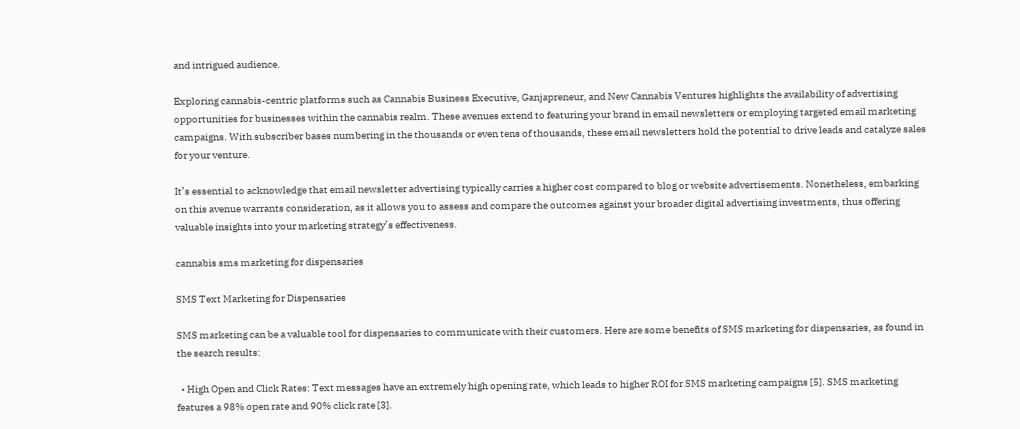and intrigued audience.

Exploring cannabis-centric platforms such as Cannabis Business Executive, Ganjapreneur, and New Cannabis Ventures highlights the availability of advertising opportunities for businesses within the cannabis realm. These avenues extend to featuring your brand in email newsletters or employing targeted email marketing campaigns. With subscriber bases numbering in the thousands or even tens of thousands, these email newsletters hold the potential to drive leads and catalyze sales for your venture.

It’s essential to acknowledge that email newsletter advertising typically carries a higher cost compared to blog or website advertisements. Nonetheless, embarking on this avenue warrants consideration, as it allows you to assess and compare the outcomes against your broader digital advertising investments, thus offering valuable insights into your marketing strategy’s effectiveness.

cannabis sms marketing for dispensaries

SMS Text Marketing for Dispensaries

SMS marketing can be a valuable tool for dispensaries to communicate with their customers. Here are some benefits of SMS marketing for dispensaries, as found in the search results:

  • High Open and Click Rates: Text messages have an extremely high opening rate, which leads to higher ROI for SMS marketing campaigns [5]. SMS marketing features a 98% open rate and 90% click rate [3].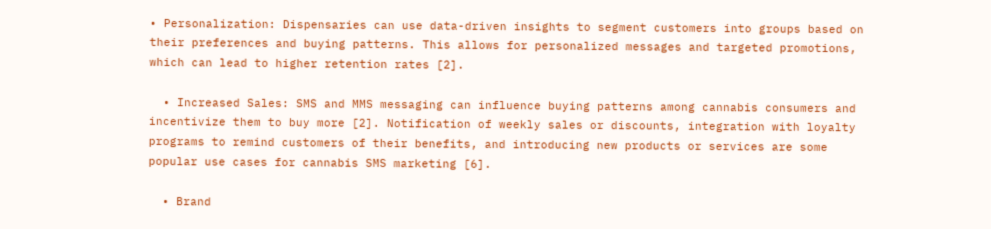• Personalization: Dispensaries can use data-driven insights to segment customers into groups based on their preferences and buying patterns. This allows for personalized messages and targeted promotions, which can lead to higher retention rates [2].

  • Increased Sales: SMS and MMS messaging can influence buying patterns among cannabis consumers and incentivize them to buy more [2]. Notification of weekly sales or discounts, integration with loyalty programs to remind customers of their benefits, and introducing new products or services are some popular use cases for cannabis SMS marketing [6].

  • Brand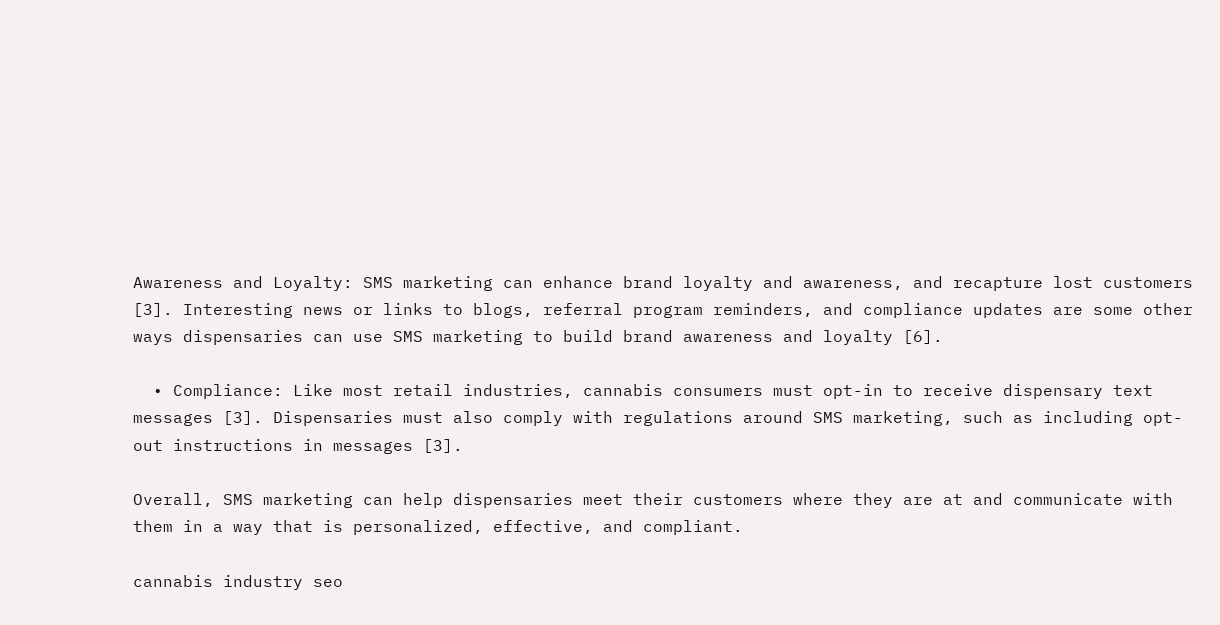Awareness and Loyalty: SMS marketing can enhance brand loyalty and awareness, and recapture lost customers [3]. Interesting news or links to blogs, referral program reminders, and compliance updates are some other ways dispensaries can use SMS marketing to build brand awareness and loyalty [6].

  • Compliance: Like most retail industries, cannabis consumers must opt-in to receive dispensary text messages [3]. Dispensaries must also comply with regulations around SMS marketing, such as including opt-out instructions in messages [3].

Overall, SMS marketing can help dispensaries meet their customers where they are at and communicate with them in a way that is personalized, effective, and compliant.

cannabis industry seo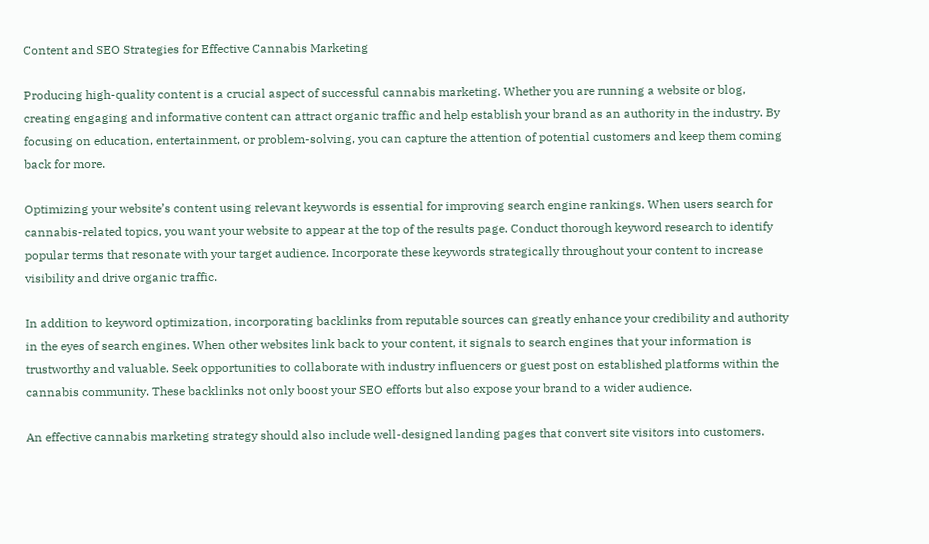Content and SEO Strategies for Effective Cannabis Marketing

Producing high-quality content is a crucial aspect of successful cannabis marketing. Whether you are running a website or blog, creating engaging and informative content can attract organic traffic and help establish your brand as an authority in the industry. By focusing on education, entertainment, or problem-solving, you can capture the attention of potential customers and keep them coming back for more.

Optimizing your website’s content using relevant keywords is essential for improving search engine rankings. When users search for cannabis-related topics, you want your website to appear at the top of the results page. Conduct thorough keyword research to identify popular terms that resonate with your target audience. Incorporate these keywords strategically throughout your content to increase visibility and drive organic traffic.

In addition to keyword optimization, incorporating backlinks from reputable sources can greatly enhance your credibility and authority in the eyes of search engines. When other websites link back to your content, it signals to search engines that your information is trustworthy and valuable. Seek opportunities to collaborate with industry influencers or guest post on established platforms within the cannabis community. These backlinks not only boost your SEO efforts but also expose your brand to a wider audience.

An effective cannabis marketing strategy should also include well-designed landing pages that convert site visitors into customers.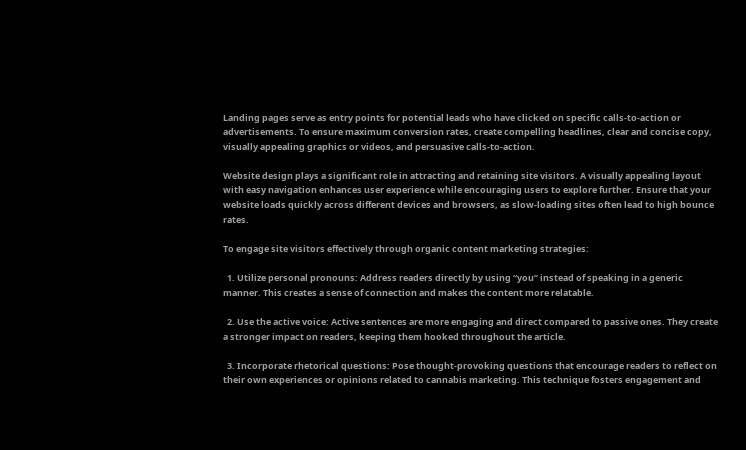Landing pages serve as entry points for potential leads who have clicked on specific calls-to-action or advertisements. To ensure maximum conversion rates, create compelling headlines, clear and concise copy, visually appealing graphics or videos, and persuasive calls-to-action.

Website design plays a significant role in attracting and retaining site visitors. A visually appealing layout with easy navigation enhances user experience while encouraging users to explore further. Ensure that your website loads quickly across different devices and browsers, as slow-loading sites often lead to high bounce rates.

To engage site visitors effectively through organic content marketing strategies:

  1. Utilize personal pronouns: Address readers directly by using “you” instead of speaking in a generic manner. This creates a sense of connection and makes the content more relatable.

  2. Use the active voice: Active sentences are more engaging and direct compared to passive ones. They create a stronger impact on readers, keeping them hooked throughout the article.

  3. Incorporate rhetorical questions: Pose thought-provoking questions that encourage readers to reflect on their own experiences or opinions related to cannabis marketing. This technique fosters engagement and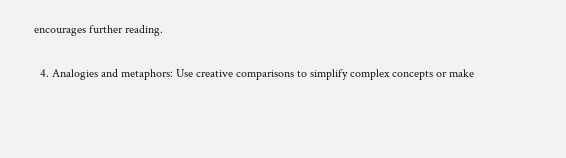encourages further reading.

  4. Analogies and metaphors: Use creative comparisons to simplify complex concepts or make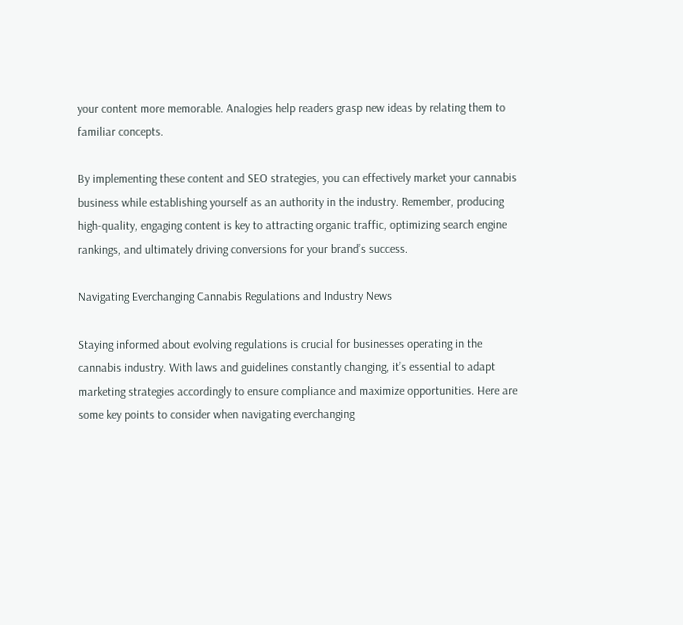your content more memorable. Analogies help readers grasp new ideas by relating them to familiar concepts.

By implementing these content and SEO strategies, you can effectively market your cannabis business while establishing yourself as an authority in the industry. Remember, producing high-quality, engaging content is key to attracting organic traffic, optimizing search engine rankings, and ultimately driving conversions for your brand’s success.

Navigating Everchanging Cannabis Regulations and Industry News

Staying informed about evolving regulations is crucial for businesses operating in the cannabis industry. With laws and guidelines constantly changing, it’s essential to adapt marketing strategies accordingly to ensure compliance and maximize opportunities. Here are some key points to consider when navigating everchanging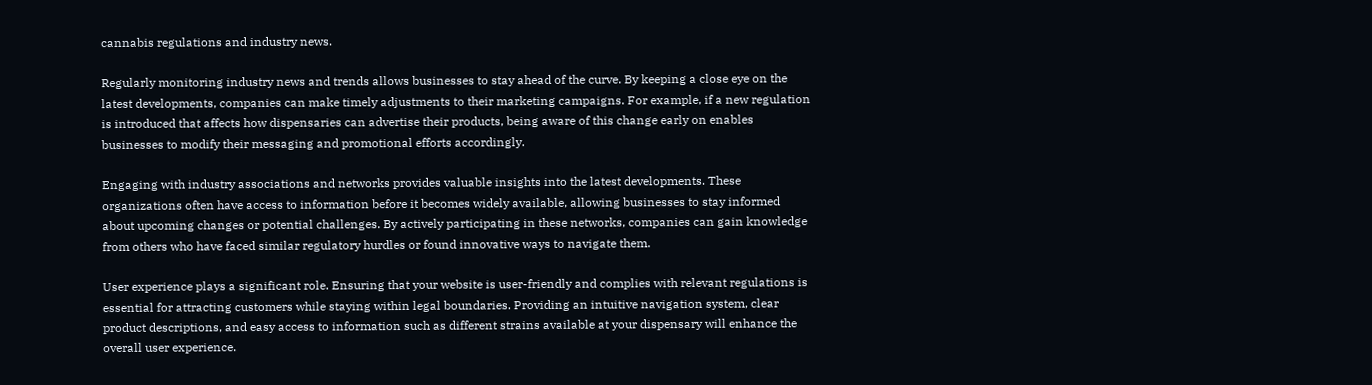cannabis regulations and industry news.

Regularly monitoring industry news and trends allows businesses to stay ahead of the curve. By keeping a close eye on the latest developments, companies can make timely adjustments to their marketing campaigns. For example, if a new regulation is introduced that affects how dispensaries can advertise their products, being aware of this change early on enables businesses to modify their messaging and promotional efforts accordingly.

Engaging with industry associations and networks provides valuable insights into the latest developments. These organizations often have access to information before it becomes widely available, allowing businesses to stay informed about upcoming changes or potential challenges. By actively participating in these networks, companies can gain knowledge from others who have faced similar regulatory hurdles or found innovative ways to navigate them.

User experience plays a significant role. Ensuring that your website is user-friendly and complies with relevant regulations is essential for attracting customers while staying within legal boundaries. Providing an intuitive navigation system, clear product descriptions, and easy access to information such as different strains available at your dispensary will enhance the overall user experience.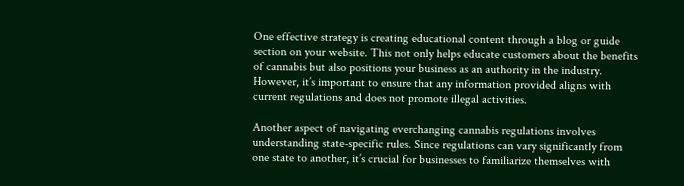One effective strategy is creating educational content through a blog or guide section on your website. This not only helps educate customers about the benefits of cannabis but also positions your business as an authority in the industry. However, it’s important to ensure that any information provided aligns with current regulations and does not promote illegal activities.

Another aspect of navigating everchanging cannabis regulations involves understanding state-specific rules. Since regulations can vary significantly from one state to another, it’s crucial for businesses to familiarize themselves with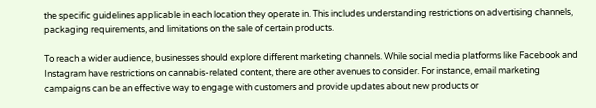the specific guidelines applicable in each location they operate in. This includes understanding restrictions on advertising channels, packaging requirements, and limitations on the sale of certain products.

To reach a wider audience, businesses should explore different marketing channels. While social media platforms like Facebook and Instagram have restrictions on cannabis-related content, there are other avenues to consider. For instance, email marketing campaigns can be an effective way to engage with customers and provide updates about new products or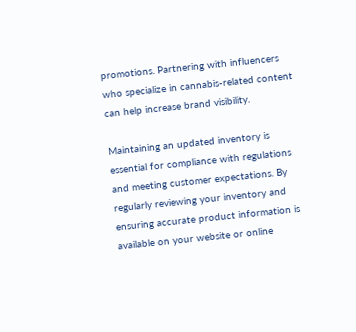promotions. Partnering with influencers who specialize in cannabis-related content can help increase brand visibility.

Maintaining an updated inventory is essential for compliance with regulations and meeting customer expectations. By regularly reviewing your inventory and ensuring accurate product information is available on your website or online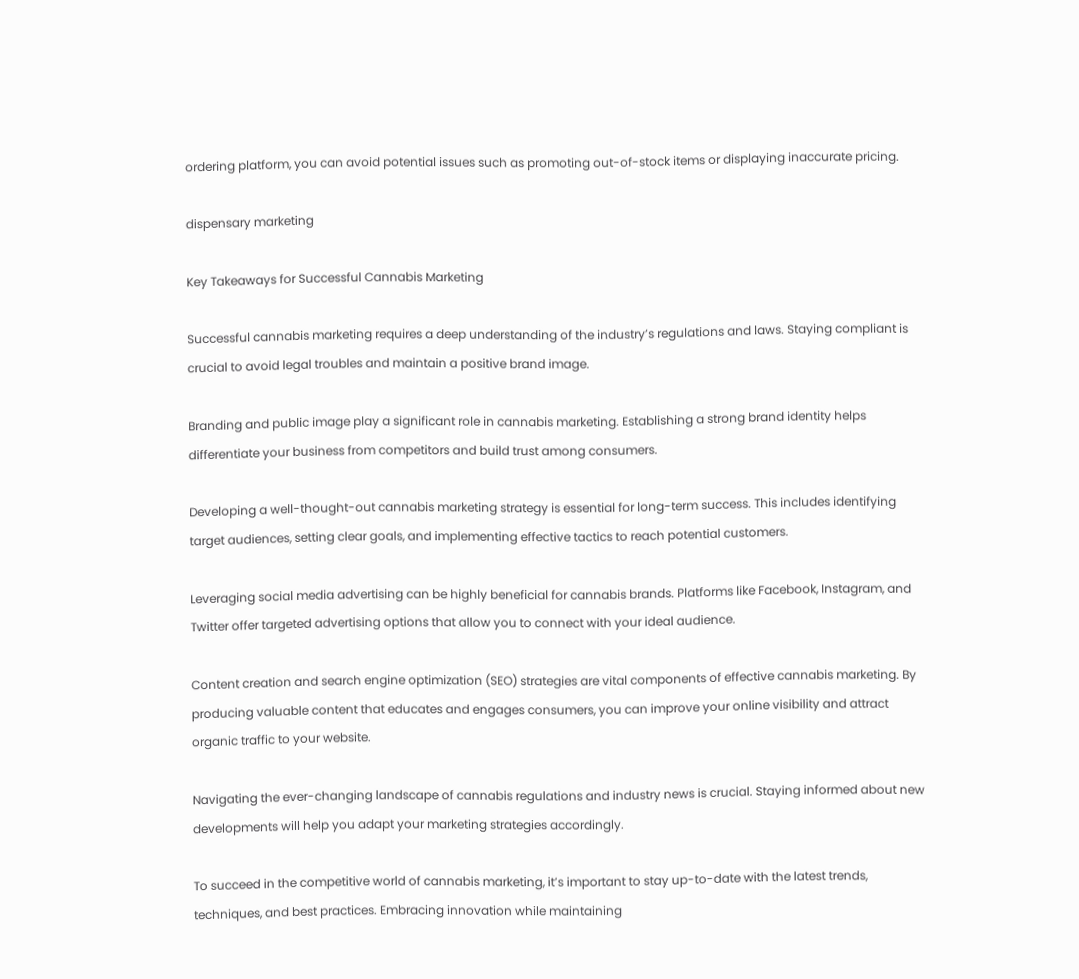ordering platform, you can avoid potential issues such as promoting out-of-stock items or displaying inaccurate pricing.

dispensary marketing

Key Takeaways for Successful Cannabis Marketing

Successful cannabis marketing requires a deep understanding of the industry’s regulations and laws. Staying compliant is crucial to avoid legal troubles and maintain a positive brand image.

Branding and public image play a significant role in cannabis marketing. Establishing a strong brand identity helps differentiate your business from competitors and build trust among consumers.

Developing a well-thought-out cannabis marketing strategy is essential for long-term success. This includes identifying target audiences, setting clear goals, and implementing effective tactics to reach potential customers.

Leveraging social media advertising can be highly beneficial for cannabis brands. Platforms like Facebook, Instagram, and Twitter offer targeted advertising options that allow you to connect with your ideal audience.

Content creation and search engine optimization (SEO) strategies are vital components of effective cannabis marketing. By producing valuable content that educates and engages consumers, you can improve your online visibility and attract organic traffic to your website.

Navigating the ever-changing landscape of cannabis regulations and industry news is crucial. Staying informed about new developments will help you adapt your marketing strategies accordingly.

To succeed in the competitive world of cannabis marketing, it’s important to stay up-to-date with the latest trends, techniques, and best practices. Embracing innovation while maintaining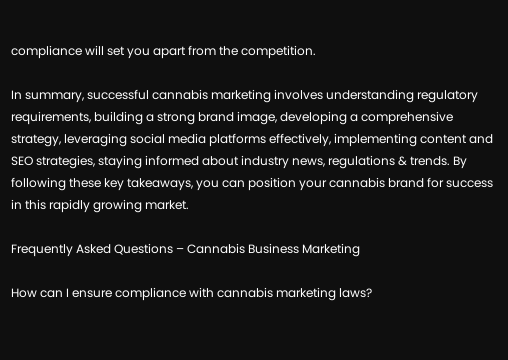compliance will set you apart from the competition.

In summary, successful cannabis marketing involves understanding regulatory requirements, building a strong brand image, developing a comprehensive strategy, leveraging social media platforms effectively, implementing content and SEO strategies, staying informed about industry news, regulations & trends. By following these key takeaways, you can position your cannabis brand for success in this rapidly growing market.

Frequently Asked Questions – Cannabis Business Marketing

How can I ensure compliance with cannabis marketing laws?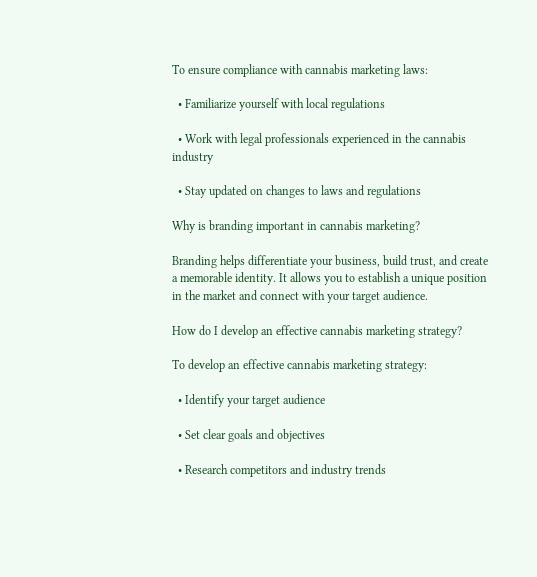To ensure compliance with cannabis marketing laws:

  • Familiarize yourself with local regulations

  • Work with legal professionals experienced in the cannabis industry

  • Stay updated on changes to laws and regulations

Why is branding important in cannabis marketing?

Branding helps differentiate your business, build trust, and create a memorable identity. It allows you to establish a unique position in the market and connect with your target audience.

How do I develop an effective cannabis marketing strategy?

To develop an effective cannabis marketing strategy:

  • Identify your target audience

  • Set clear goals and objectives

  • Research competitors and industry trends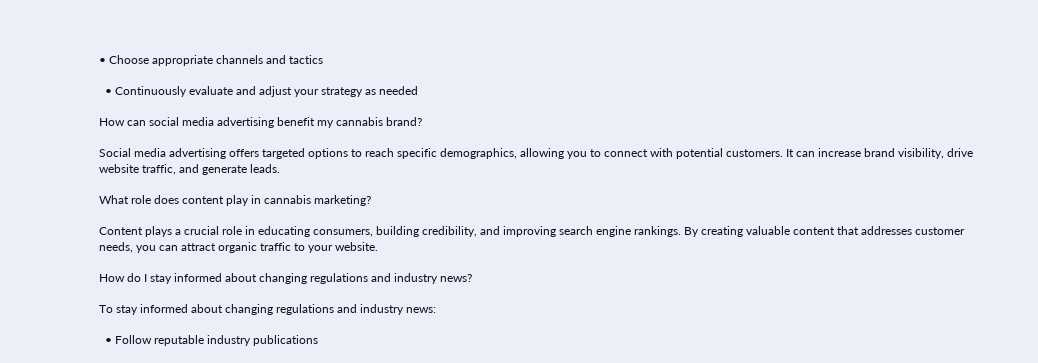• Choose appropriate channels and tactics

  • Continuously evaluate and adjust your strategy as needed

How can social media advertising benefit my cannabis brand?

Social media advertising offers targeted options to reach specific demographics, allowing you to connect with potential customers. It can increase brand visibility, drive website traffic, and generate leads.

What role does content play in cannabis marketing?

Content plays a crucial role in educating consumers, building credibility, and improving search engine rankings. By creating valuable content that addresses customer needs, you can attract organic traffic to your website.

How do I stay informed about changing regulations and industry news?

To stay informed about changing regulations and industry news:

  • Follow reputable industry publications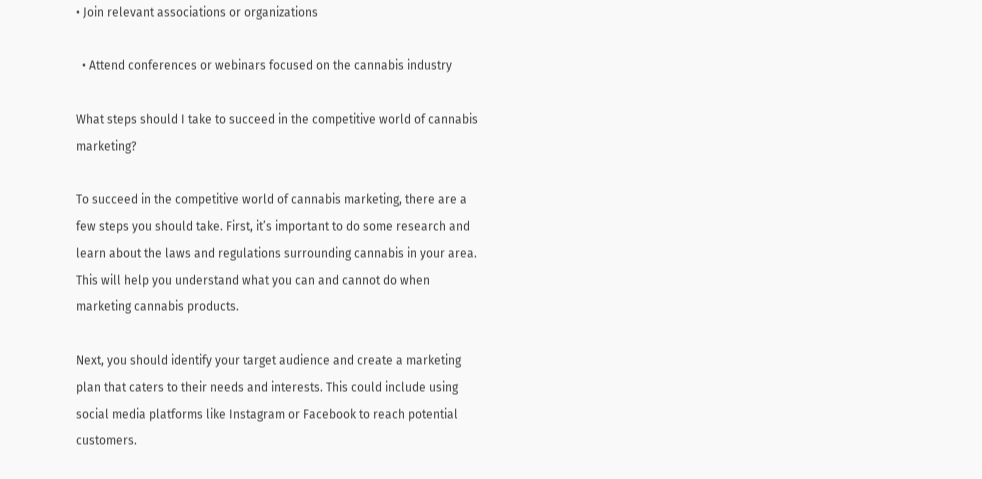• Join relevant associations or organizations

  • Attend conferences or webinars focused on the cannabis industry

What steps should I take to succeed in the competitive world of cannabis marketing?

To succeed in the competitive world of cannabis marketing, there are a few steps you should take. First, it’s important to do some research and learn about the laws and regulations surrounding cannabis in your area. This will help you understand what you can and cannot do when marketing cannabis products.

Next, you should identify your target audience and create a marketing plan that caters to their needs and interests. This could include using social media platforms like Instagram or Facebook to reach potential customers.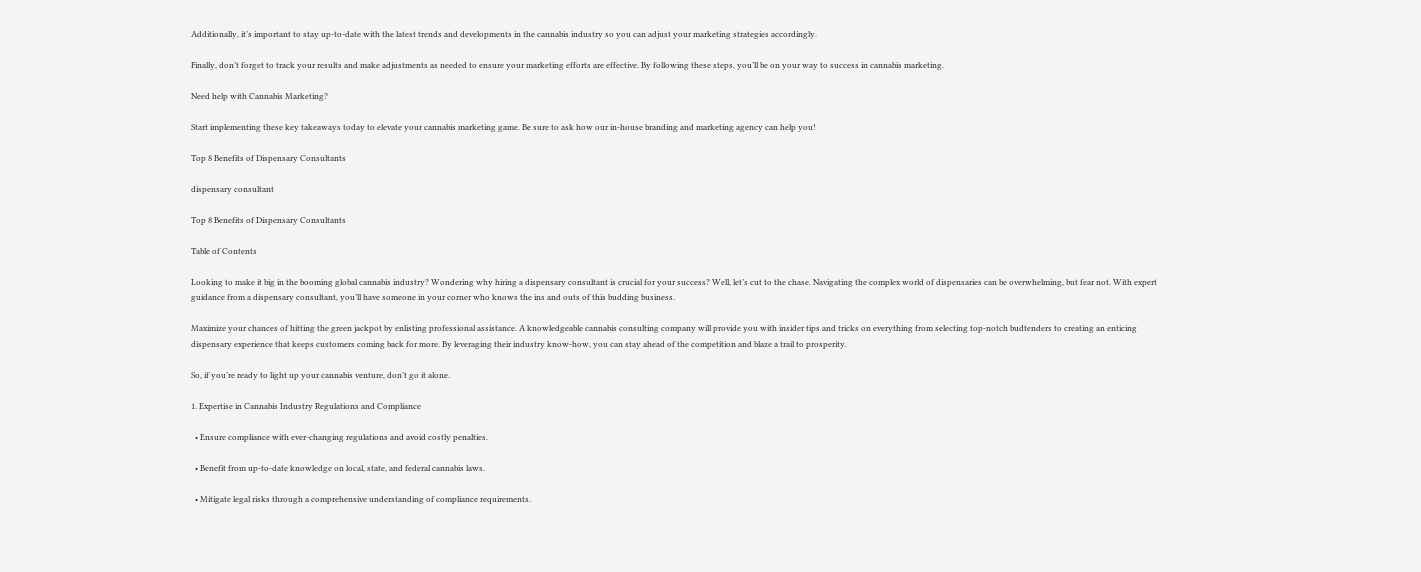Additionally, it’s important to stay up-to-date with the latest trends and developments in the cannabis industry so you can adjust your marketing strategies accordingly.

Finally, don’t forget to track your results and make adjustments as needed to ensure your marketing efforts are effective. By following these steps, you’ll be on your way to success in cannabis marketing.

Need help with Cannabis Marketing?

Start implementing these key takeaways today to elevate your cannabis marketing game. Be sure to ask how our in-house branding and marketing agency can help you!

Top 8 Benefits of Dispensary Consultants

dispensary consultant

Top 8 Benefits of Dispensary Consultants

Table of Contents

Looking to make it big in the booming global cannabis industry? Wondering why hiring a dispensary consultant is crucial for your success? Well, let’s cut to the chase. Navigating the complex world of dispensaries can be overwhelming, but fear not. With expert guidance from a dispensary consultant, you’ll have someone in your corner who knows the ins and outs of this budding business.

Maximize your chances of hitting the green jackpot by enlisting professional assistance. A knowledgeable cannabis consulting company will provide you with insider tips and tricks on everything from selecting top-notch budtenders to creating an enticing dispensary experience that keeps customers coming back for more. By leveraging their industry know-how, you can stay ahead of the competition and blaze a trail to prosperity.

So, if you’re ready to light up your cannabis venture, don’t go it alone.

1. Expertise in Cannabis Industry Regulations and Compliance

  • Ensure compliance with ever-changing regulations and avoid costly penalties.

  • Benefit from up-to-date knowledge on local, state, and federal cannabis laws.

  • Mitigate legal risks through a comprehensive understanding of compliance requirements.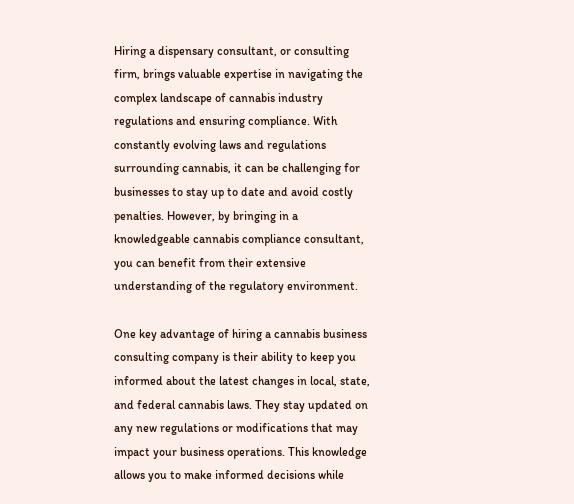Hiring a dispensary consultant, or consulting firm, brings valuable expertise in navigating the complex landscape of cannabis industry regulations and ensuring compliance. With constantly evolving laws and regulations surrounding cannabis, it can be challenging for businesses to stay up to date and avoid costly penalties. However, by bringing in a knowledgeable cannabis compliance consultant, you can benefit from their extensive understanding of the regulatory environment.

One key advantage of hiring a cannabis business consulting company is their ability to keep you informed about the latest changes in local, state, and federal cannabis laws. They stay updated on any new regulations or modifications that may impact your business operations. This knowledge allows you to make informed decisions while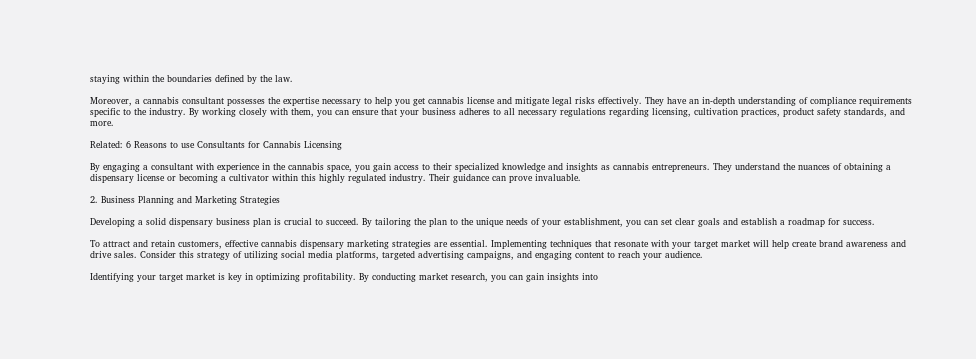staying within the boundaries defined by the law.

Moreover, a cannabis consultant possesses the expertise necessary to help you get cannabis license and mitigate legal risks effectively. They have an in-depth understanding of compliance requirements specific to the industry. By working closely with them, you can ensure that your business adheres to all necessary regulations regarding licensing, cultivation practices, product safety standards, and more.

Related: 6 Reasons to use Consultants for Cannabis Licensing

By engaging a consultant with experience in the cannabis space, you gain access to their specialized knowledge and insights as cannabis entrepreneurs. They understand the nuances of obtaining a dispensary license or becoming a cultivator within this highly regulated industry. Their guidance can prove invaluable.

2. Business Planning and Marketing Strategies

Developing a solid dispensary business plan is crucial to succeed. By tailoring the plan to the unique needs of your establishment, you can set clear goals and establish a roadmap for success.

To attract and retain customers, effective cannabis dispensary marketing strategies are essential. Implementing techniques that resonate with your target market will help create brand awareness and drive sales. Consider this strategy of utilizing social media platforms, targeted advertising campaigns, and engaging content to reach your audience.

Identifying your target market is key in optimizing profitability. By conducting market research, you can gain insights into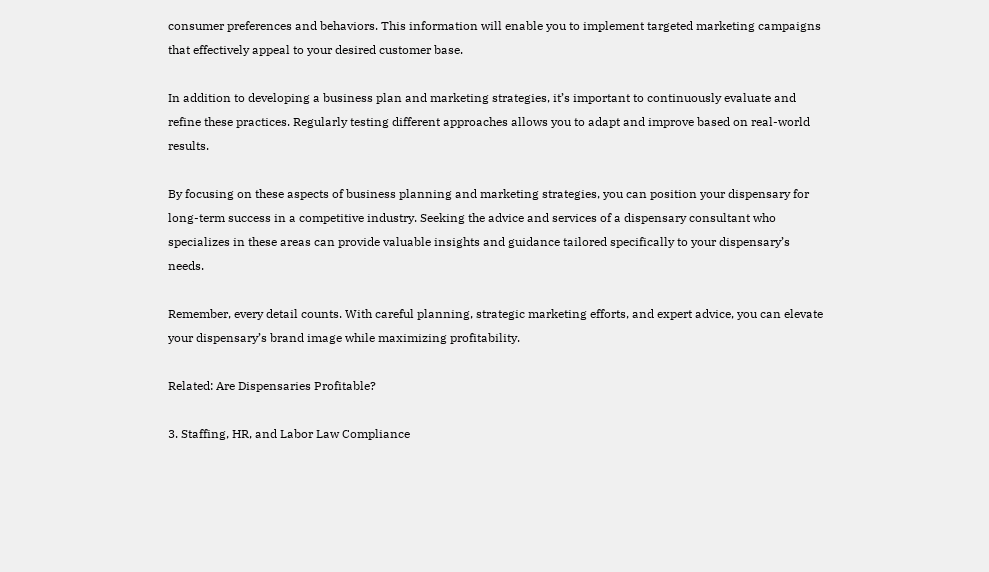consumer preferences and behaviors. This information will enable you to implement targeted marketing campaigns that effectively appeal to your desired customer base.

In addition to developing a business plan and marketing strategies, it’s important to continuously evaluate and refine these practices. Regularly testing different approaches allows you to adapt and improve based on real-world results.

By focusing on these aspects of business planning and marketing strategies, you can position your dispensary for long-term success in a competitive industry. Seeking the advice and services of a dispensary consultant who specializes in these areas can provide valuable insights and guidance tailored specifically to your dispensary’s needs.

Remember, every detail counts. With careful planning, strategic marketing efforts, and expert advice, you can elevate your dispensary’s brand image while maximizing profitability.

Related: Are Dispensaries Profitable?

3. Staffing, HR, and Labor Law Compliance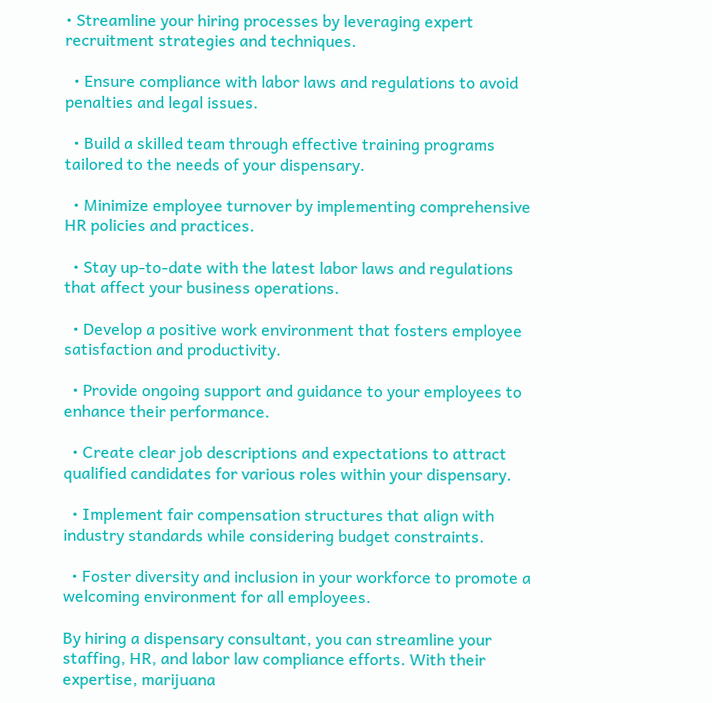• Streamline your hiring processes by leveraging expert recruitment strategies and techniques.

  • Ensure compliance with labor laws and regulations to avoid penalties and legal issues.

  • Build a skilled team through effective training programs tailored to the needs of your dispensary.

  • Minimize employee turnover by implementing comprehensive HR policies and practices.

  • Stay up-to-date with the latest labor laws and regulations that affect your business operations.

  • Develop a positive work environment that fosters employee satisfaction and productivity.

  • Provide ongoing support and guidance to your employees to enhance their performance.

  • Create clear job descriptions and expectations to attract qualified candidates for various roles within your dispensary.

  • Implement fair compensation structures that align with industry standards while considering budget constraints.

  • Foster diversity and inclusion in your workforce to promote a welcoming environment for all employees.

By hiring a dispensary consultant, you can streamline your staffing, HR, and labor law compliance efforts. With their expertise, marijuana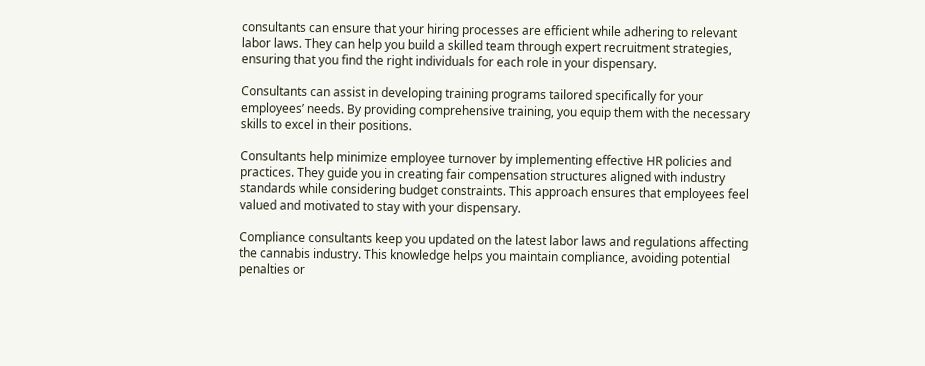consultants can ensure that your hiring processes are efficient while adhering to relevant labor laws. They can help you build a skilled team through expert recruitment strategies, ensuring that you find the right individuals for each role in your dispensary.

Consultants can assist in developing training programs tailored specifically for your employees’ needs. By providing comprehensive training, you equip them with the necessary skills to excel in their positions.

Consultants help minimize employee turnover by implementing effective HR policies and practices. They guide you in creating fair compensation structures aligned with industry standards while considering budget constraints. This approach ensures that employees feel valued and motivated to stay with your dispensary.

Compliance consultants keep you updated on the latest labor laws and regulations affecting the cannabis industry. This knowledge helps you maintain compliance, avoiding potential penalties or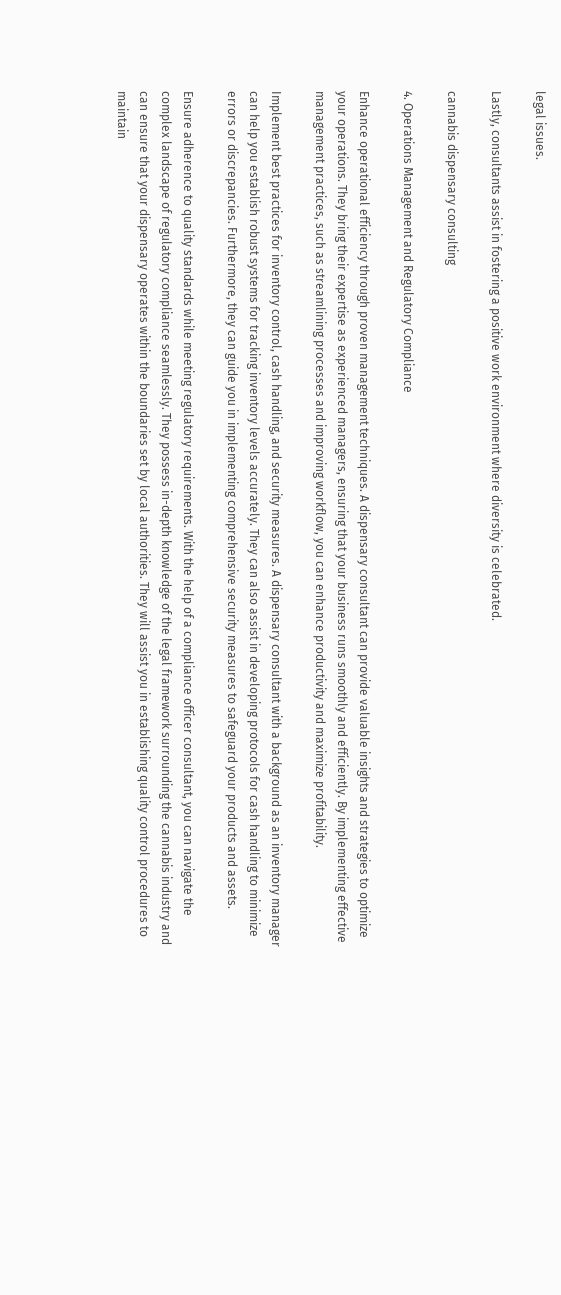legal issues.

Lastly, consultants assist in fostering a positive work environment where diversity is celebrated.

cannabis dispensary consulting

4. Operations Management and Regulatory Compliance

Enhance operational efficiency through proven management techniques. A dispensary consultant can provide valuable insights and strategies to optimize your operations. They bring their expertise as experienced managers, ensuring that your business runs smoothly and efficiently. By implementing effective management practices, such as streamlining processes and improving workflow, you can enhance productivity and maximize profitability.

Implement best practices for inventory control, cash handling, and security measures. A dispensary consultant with a background as an inventory manager can help you establish robust systems for tracking inventory levels accurately. They can also assist in developing protocols for cash handling to minimize errors or discrepancies. Furthermore, they can guide you in implementing comprehensive security measures to safeguard your products and assets.

Ensure adherence to quality standards while meeting regulatory requirements. With the help of a compliance officer consultant, you can navigate the complex landscape of regulatory compliance seamlessly. They possess in-depth knowledge of the legal framework surrounding the cannabis industry and can ensure that your dispensary operates within the boundaries set by local authorities. They will assist you in establishing quality control procedures to maintain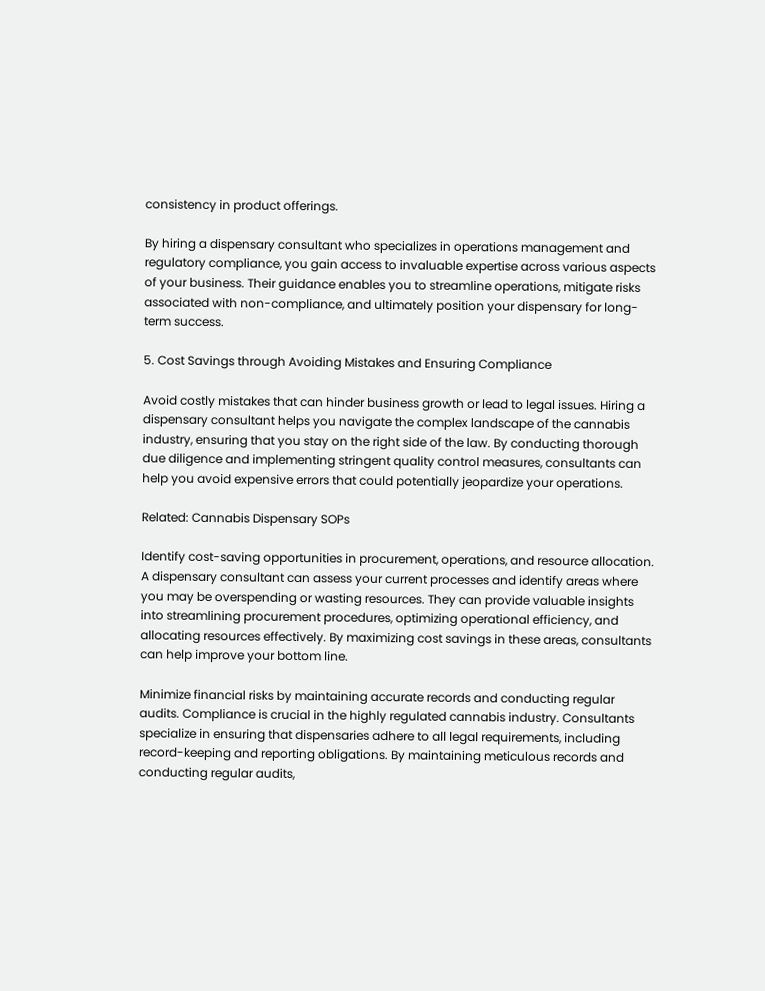consistency in product offerings.

By hiring a dispensary consultant who specializes in operations management and regulatory compliance, you gain access to invaluable expertise across various aspects of your business. Their guidance enables you to streamline operations, mitigate risks associated with non-compliance, and ultimately position your dispensary for long-term success.

5. Cost Savings through Avoiding Mistakes and Ensuring Compliance

Avoid costly mistakes that can hinder business growth or lead to legal issues. Hiring a dispensary consultant helps you navigate the complex landscape of the cannabis industry, ensuring that you stay on the right side of the law. By conducting thorough due diligence and implementing stringent quality control measures, consultants can help you avoid expensive errors that could potentially jeopardize your operations.

Related: Cannabis Dispensary SOPs

Identify cost-saving opportunities in procurement, operations, and resource allocation. A dispensary consultant can assess your current processes and identify areas where you may be overspending or wasting resources. They can provide valuable insights into streamlining procurement procedures, optimizing operational efficiency, and allocating resources effectively. By maximizing cost savings in these areas, consultants can help improve your bottom line.

Minimize financial risks by maintaining accurate records and conducting regular audits. Compliance is crucial in the highly regulated cannabis industry. Consultants specialize in ensuring that dispensaries adhere to all legal requirements, including record-keeping and reporting obligations. By maintaining meticulous records and conducting regular audits,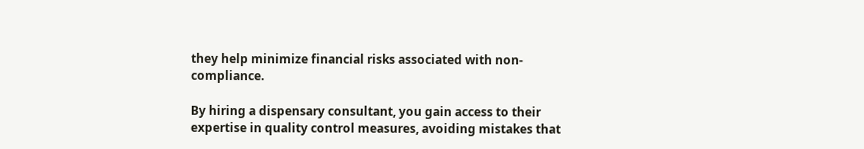they help minimize financial risks associated with non-compliance.

By hiring a dispensary consultant, you gain access to their expertise in quality control measures, avoiding mistakes that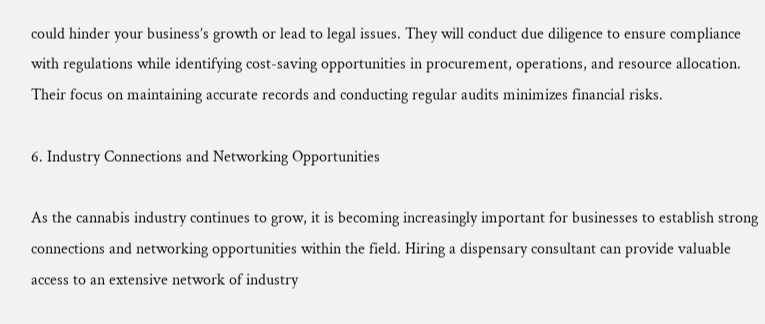could hinder your business’s growth or lead to legal issues. They will conduct due diligence to ensure compliance with regulations while identifying cost-saving opportunities in procurement, operations, and resource allocation. Their focus on maintaining accurate records and conducting regular audits minimizes financial risks.

6. Industry Connections and Networking Opportunities

As the cannabis industry continues to grow, it is becoming increasingly important for businesses to establish strong connections and networking opportunities within the field. Hiring a dispensary consultant can provide valuable access to an extensive network of industry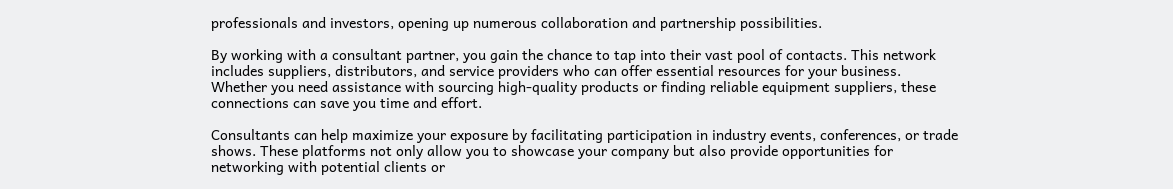professionals and investors, opening up numerous collaboration and partnership possibilities.

By working with a consultant partner, you gain the chance to tap into their vast pool of contacts. This network includes suppliers, distributors, and service providers who can offer essential resources for your business. Whether you need assistance with sourcing high-quality products or finding reliable equipment suppliers, these connections can save you time and effort.

Consultants can help maximize your exposure by facilitating participation in industry events, conferences, or trade shows. These platforms not only allow you to showcase your company but also provide opportunities for networking with potential clients or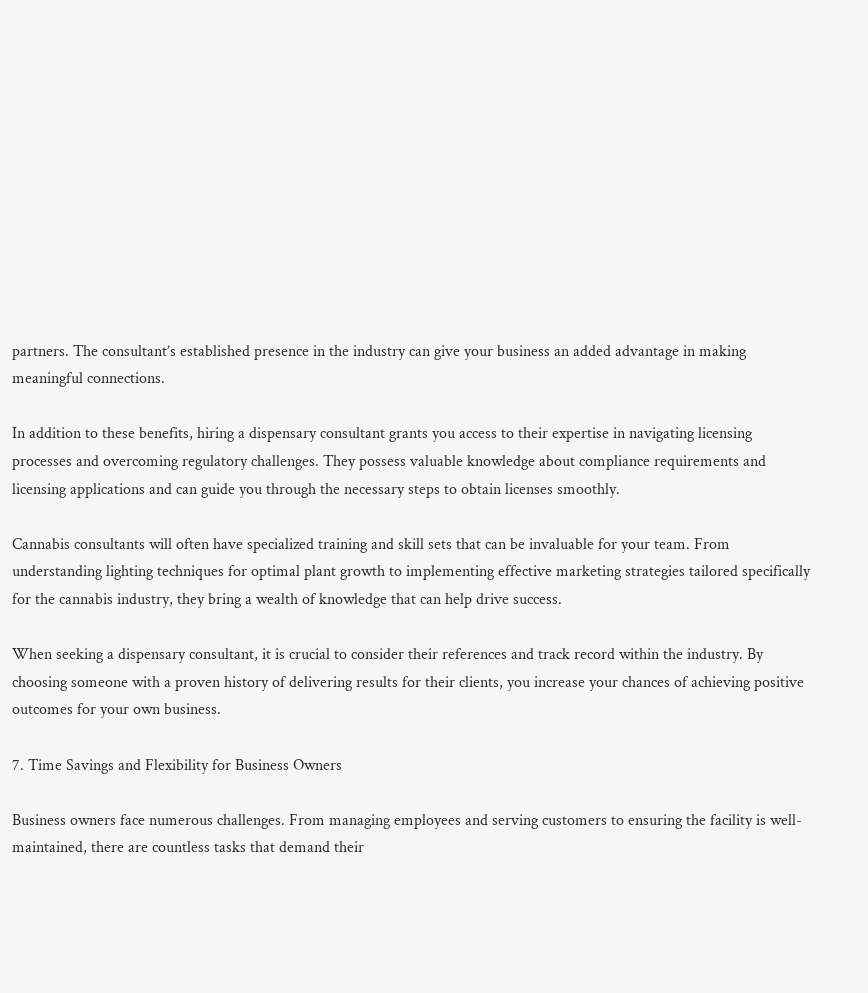partners. The consultant’s established presence in the industry can give your business an added advantage in making meaningful connections.

In addition to these benefits, hiring a dispensary consultant grants you access to their expertise in navigating licensing processes and overcoming regulatory challenges. They possess valuable knowledge about compliance requirements and licensing applications and can guide you through the necessary steps to obtain licenses smoothly.

Cannabis consultants will often have specialized training and skill sets that can be invaluable for your team. From understanding lighting techniques for optimal plant growth to implementing effective marketing strategies tailored specifically for the cannabis industry, they bring a wealth of knowledge that can help drive success.

When seeking a dispensary consultant, it is crucial to consider their references and track record within the industry. By choosing someone with a proven history of delivering results for their clients, you increase your chances of achieving positive outcomes for your own business.

7. Time Savings and Flexibility for Business Owners

Business owners face numerous challenges. From managing employees and serving customers to ensuring the facility is well-maintained, there are countless tasks that demand their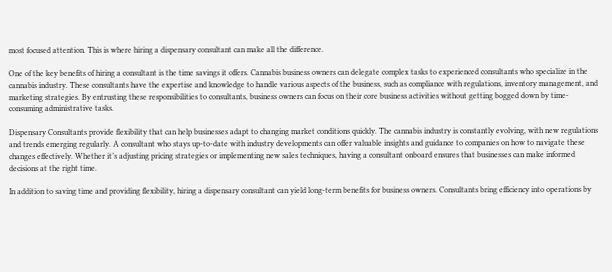most focused attention. This is where hiring a dispensary consultant can make all the difference.

One of the key benefits of hiring a consultant is the time savings it offers. Cannabis business owners can delegate complex tasks to experienced consultants who specialize in the cannabis industry. These consultants have the expertise and knowledge to handle various aspects of the business, such as compliance with regulations, inventory management, and marketing strategies. By entrusting these responsibilities to consultants, business owners can focus on their core business activities without getting bogged down by time-consuming administrative tasks.

Dispensary Consultants provide flexibility that can help businesses adapt to changing market conditions quickly. The cannabis industry is constantly evolving, with new regulations and trends emerging regularly. A consultant who stays up-to-date with industry developments can offer valuable insights and guidance to companies on how to navigate these changes effectively. Whether it’s adjusting pricing strategies or implementing new sales techniques, having a consultant onboard ensures that businesses can make informed decisions at the right time.

In addition to saving time and providing flexibility, hiring a dispensary consultant can yield long-term benefits for business owners. Consultants bring efficiency into operations by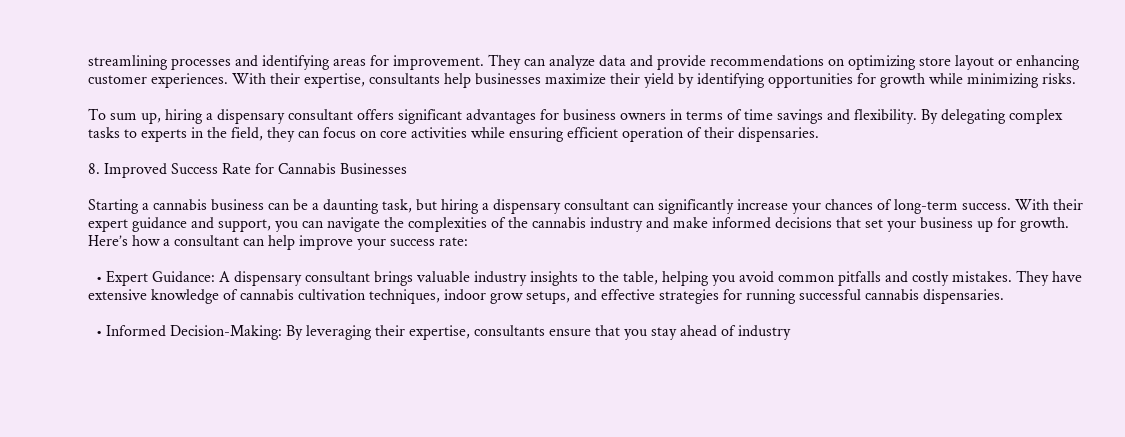streamlining processes and identifying areas for improvement. They can analyze data and provide recommendations on optimizing store layout or enhancing customer experiences. With their expertise, consultants help businesses maximize their yield by identifying opportunities for growth while minimizing risks.

To sum up, hiring a dispensary consultant offers significant advantages for business owners in terms of time savings and flexibility. By delegating complex tasks to experts in the field, they can focus on core activities while ensuring efficient operation of their dispensaries.

8. Improved Success Rate for Cannabis Businesses

Starting a cannabis business can be a daunting task, but hiring a dispensary consultant can significantly increase your chances of long-term success. With their expert guidance and support, you can navigate the complexities of the cannabis industry and make informed decisions that set your business up for growth. Here’s how a consultant can help improve your success rate:

  • Expert Guidance: A dispensary consultant brings valuable industry insights to the table, helping you avoid common pitfalls and costly mistakes. They have extensive knowledge of cannabis cultivation techniques, indoor grow setups, and effective strategies for running successful cannabis dispensaries.

  • Informed Decision-Making: By leveraging their expertise, consultants ensure that you stay ahead of industry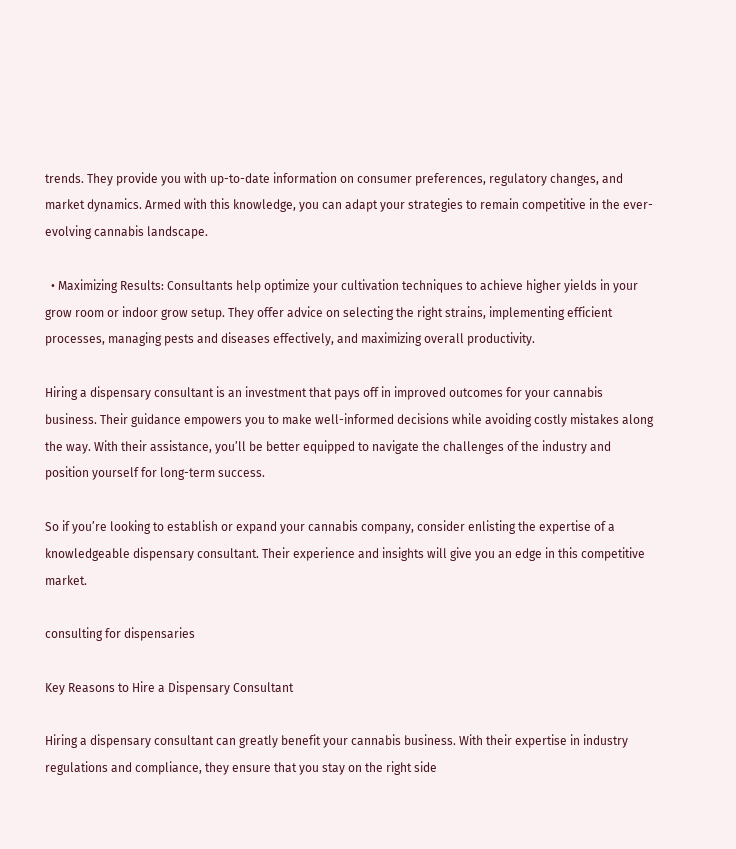trends. They provide you with up-to-date information on consumer preferences, regulatory changes, and market dynamics. Armed with this knowledge, you can adapt your strategies to remain competitive in the ever-evolving cannabis landscape.

  • Maximizing Results: Consultants help optimize your cultivation techniques to achieve higher yields in your grow room or indoor grow setup. They offer advice on selecting the right strains, implementing efficient processes, managing pests and diseases effectively, and maximizing overall productivity.

Hiring a dispensary consultant is an investment that pays off in improved outcomes for your cannabis business. Their guidance empowers you to make well-informed decisions while avoiding costly mistakes along the way. With their assistance, you’ll be better equipped to navigate the challenges of the industry and position yourself for long-term success.

So if you’re looking to establish or expand your cannabis company, consider enlisting the expertise of a knowledgeable dispensary consultant. Their experience and insights will give you an edge in this competitive market.

consulting for dispensaries

Key Reasons to Hire a Dispensary Consultant

Hiring a dispensary consultant can greatly benefit your cannabis business. With their expertise in industry regulations and compliance, they ensure that you stay on the right side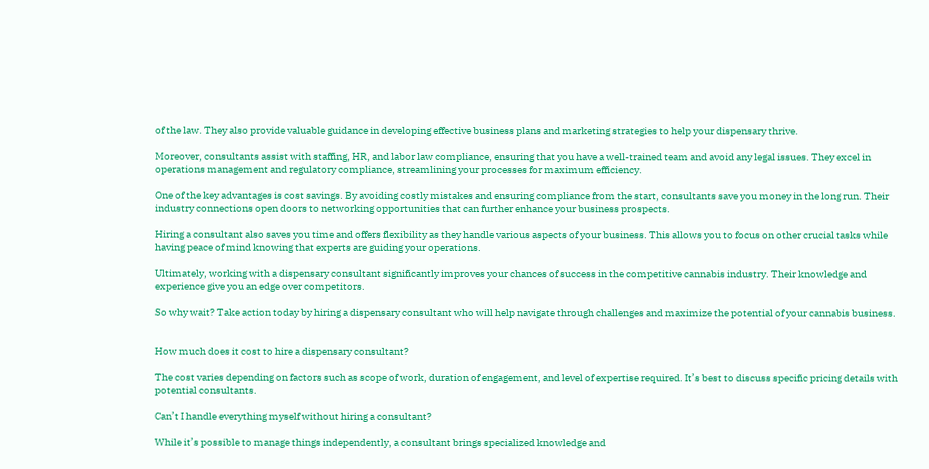of the law. They also provide valuable guidance in developing effective business plans and marketing strategies to help your dispensary thrive.

Moreover, consultants assist with staffing, HR, and labor law compliance, ensuring that you have a well-trained team and avoid any legal issues. They excel in operations management and regulatory compliance, streamlining your processes for maximum efficiency.

One of the key advantages is cost savings. By avoiding costly mistakes and ensuring compliance from the start, consultants save you money in the long run. Their industry connections open doors to networking opportunities that can further enhance your business prospects.

Hiring a consultant also saves you time and offers flexibility as they handle various aspects of your business. This allows you to focus on other crucial tasks while having peace of mind knowing that experts are guiding your operations.

Ultimately, working with a dispensary consultant significantly improves your chances of success in the competitive cannabis industry. Their knowledge and experience give you an edge over competitors.

So why wait? Take action today by hiring a dispensary consultant who will help navigate through challenges and maximize the potential of your cannabis business.


How much does it cost to hire a dispensary consultant?

The cost varies depending on factors such as scope of work, duration of engagement, and level of expertise required. It’s best to discuss specific pricing details with potential consultants.

Can’t I handle everything myself without hiring a consultant?

While it’s possible to manage things independently, a consultant brings specialized knowledge and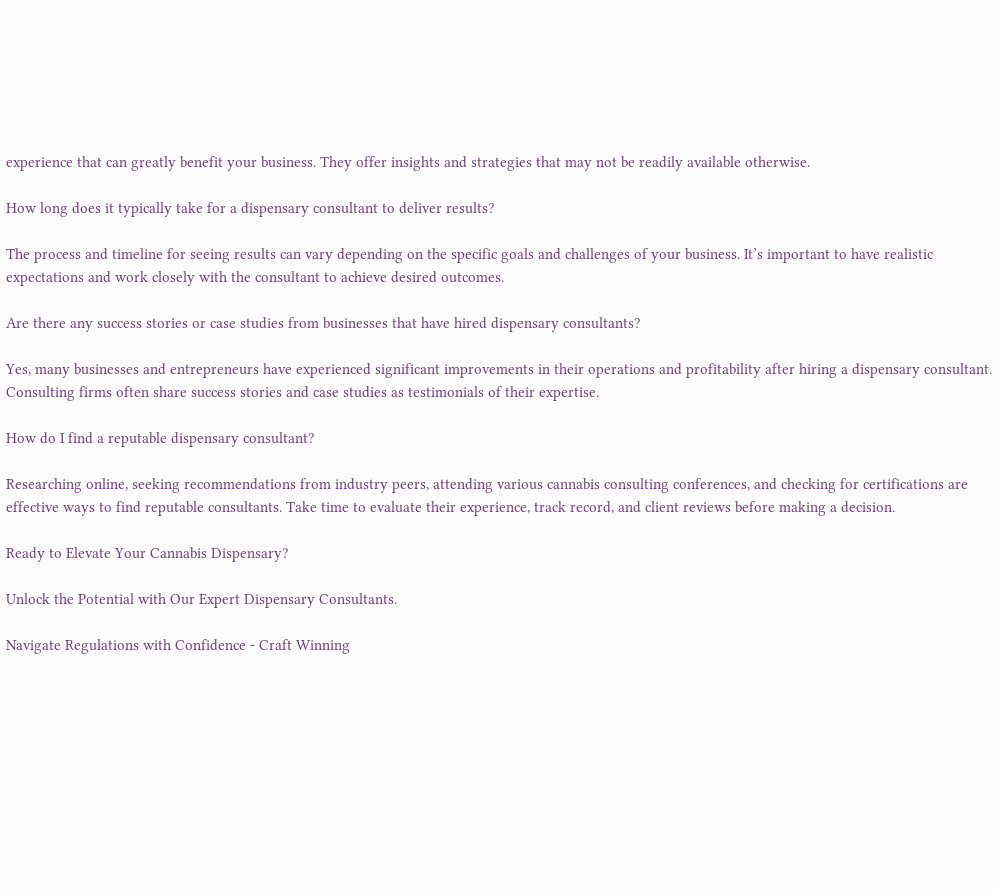experience that can greatly benefit your business. They offer insights and strategies that may not be readily available otherwise.

How long does it typically take for a dispensary consultant to deliver results?

The process and timeline for seeing results can vary depending on the specific goals and challenges of your business. It’s important to have realistic expectations and work closely with the consultant to achieve desired outcomes.

Are there any success stories or case studies from businesses that have hired dispensary consultants?

Yes, many businesses and entrepreneurs have experienced significant improvements in their operations and profitability after hiring a dispensary consultant. Consulting firms often share success stories and case studies as testimonials of their expertise.

How do I find a reputable dispensary consultant?

Researching online, seeking recommendations from industry peers, attending various cannabis consulting conferences, and checking for certifications are effective ways to find reputable consultants. Take time to evaluate their experience, track record, and client reviews before making a decision.

Ready to Elevate Your Cannabis Dispensary?

Unlock the Potential with Our Expert Dispensary Consultants.

Navigate Regulations with Confidence - Craft Winning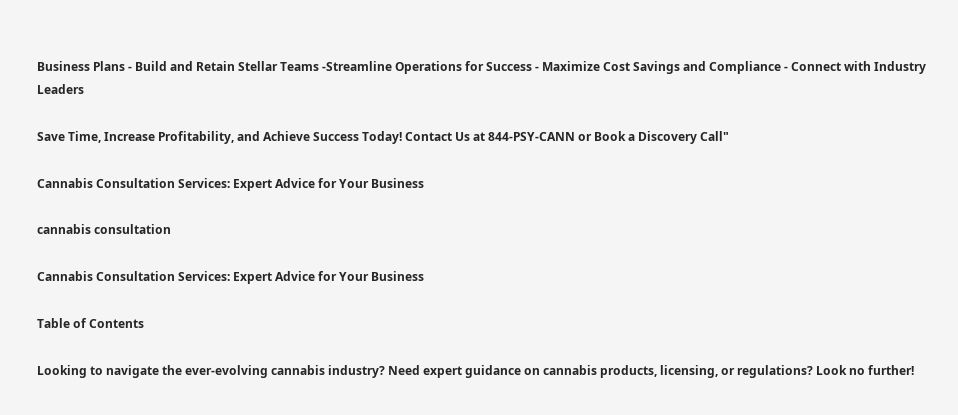Business Plans - Build and Retain Stellar Teams -Streamline Operations for Success - Maximize Cost Savings and Compliance - Connect with Industry Leaders

Save Time, Increase Profitability, and Achieve Success Today! Contact Us at 844-PSY-CANN or Book a Discovery Call"

Cannabis Consultation Services: Expert Advice for Your Business

cannabis consultation

Cannabis Consultation Services: Expert Advice for Your Business

Table of Contents

Looking to navigate the ever-evolving cannabis industry? Need expert guidance on cannabis products, licensing, or regulations? Look no further!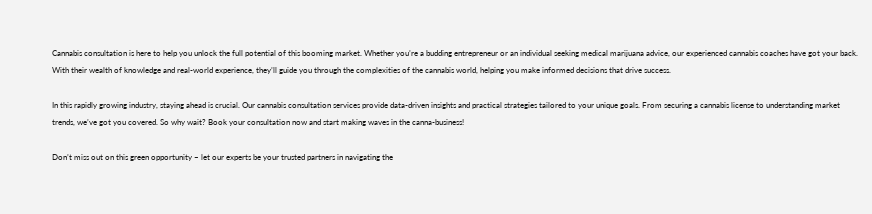Cannabis consultation is here to help you unlock the full potential of this booming market. Whether you’re a budding entrepreneur or an individual seeking medical marijuana advice, our experienced cannabis coaches have got your back. With their wealth of knowledge and real-world experience, they’ll guide you through the complexities of the cannabis world, helping you make informed decisions that drive success.

In this rapidly growing industry, staying ahead is crucial. Our cannabis consultation services provide data-driven insights and practical strategies tailored to your unique goals. From securing a cannabis license to understanding market trends, we’ve got you covered. So why wait? Book your consultation now and start making waves in the canna-business!

Don’t miss out on this green opportunity – let our experts be your trusted partners in navigating the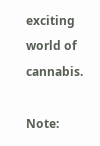exciting world of cannabis.

Note: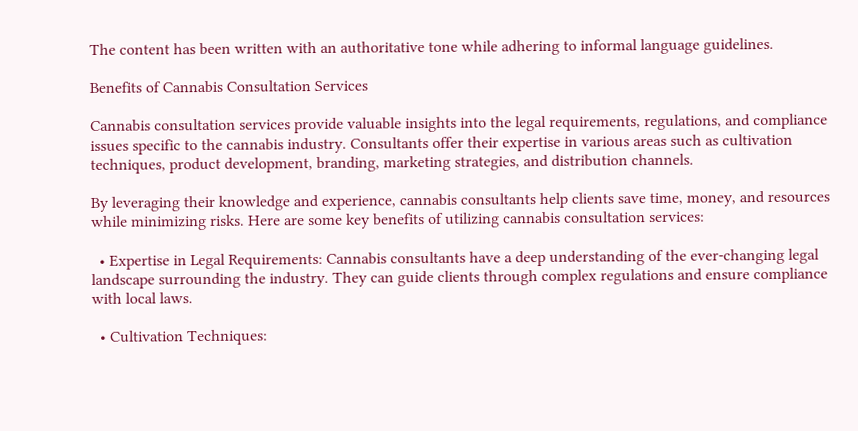The content has been written with an authoritative tone while adhering to informal language guidelines.

Benefits of Cannabis Consultation Services

Cannabis consultation services provide valuable insights into the legal requirements, regulations, and compliance issues specific to the cannabis industry. Consultants offer their expertise in various areas such as cultivation techniques, product development, branding, marketing strategies, and distribution channels.

By leveraging their knowledge and experience, cannabis consultants help clients save time, money, and resources while minimizing risks. Here are some key benefits of utilizing cannabis consultation services:

  • Expertise in Legal Requirements: Cannabis consultants have a deep understanding of the ever-changing legal landscape surrounding the industry. They can guide clients through complex regulations and ensure compliance with local laws.

  • Cultivation Techniques: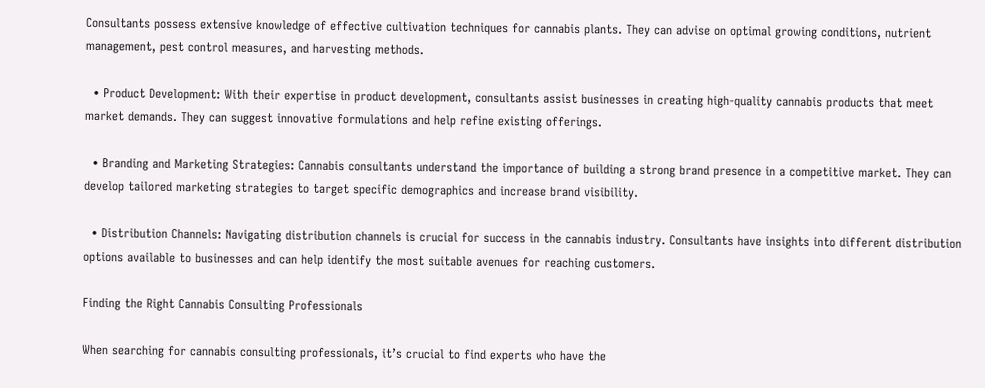Consultants possess extensive knowledge of effective cultivation techniques for cannabis plants. They can advise on optimal growing conditions, nutrient management, pest control measures, and harvesting methods.

  • Product Development: With their expertise in product development, consultants assist businesses in creating high-quality cannabis products that meet market demands. They can suggest innovative formulations and help refine existing offerings.

  • Branding and Marketing Strategies: Cannabis consultants understand the importance of building a strong brand presence in a competitive market. They can develop tailored marketing strategies to target specific demographics and increase brand visibility.

  • Distribution Channels: Navigating distribution channels is crucial for success in the cannabis industry. Consultants have insights into different distribution options available to businesses and can help identify the most suitable avenues for reaching customers.

Finding the Right Cannabis Consulting Professionals

When searching for cannabis consulting professionals, it’s crucial to find experts who have the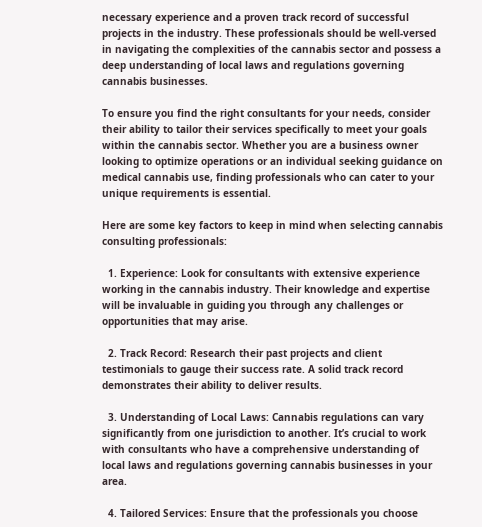necessary experience and a proven track record of successful projects in the industry. These professionals should be well-versed in navigating the complexities of the cannabis sector and possess a deep understanding of local laws and regulations governing cannabis businesses.

To ensure you find the right consultants for your needs, consider their ability to tailor their services specifically to meet your goals within the cannabis sector. Whether you are a business owner looking to optimize operations or an individual seeking guidance on medical cannabis use, finding professionals who can cater to your unique requirements is essential.

Here are some key factors to keep in mind when selecting cannabis consulting professionals:

  1. Experience: Look for consultants with extensive experience working in the cannabis industry. Their knowledge and expertise will be invaluable in guiding you through any challenges or opportunities that may arise.

  2. Track Record: Research their past projects and client testimonials to gauge their success rate. A solid track record demonstrates their ability to deliver results.

  3. Understanding of Local Laws: Cannabis regulations can vary significantly from one jurisdiction to another. It’s crucial to work with consultants who have a comprehensive understanding of local laws and regulations governing cannabis businesses in your area.

  4. Tailored Services: Ensure that the professionals you choose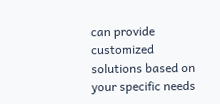can provide customized solutions based on your specific needs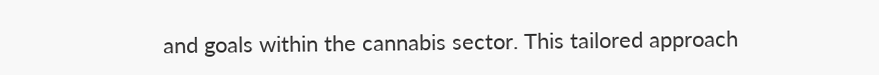and goals within the cannabis sector. This tailored approach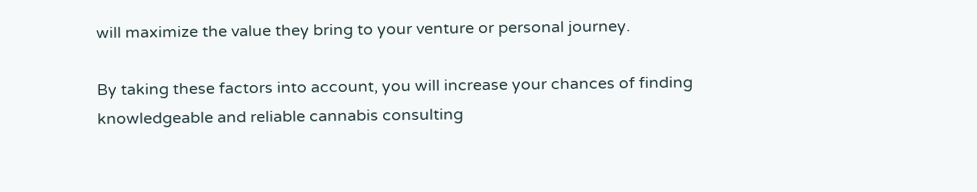will maximize the value they bring to your venture or personal journey.

By taking these factors into account, you will increase your chances of finding knowledgeable and reliable cannabis consulting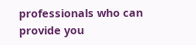professionals who can provide you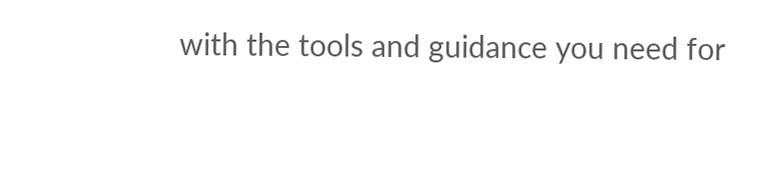with the tools and guidance you need for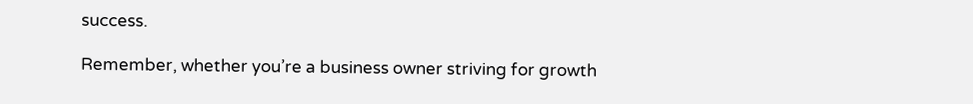success.

Remember, whether you’re a business owner striving for growth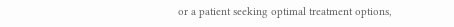or a patient seeking optimal treatment options,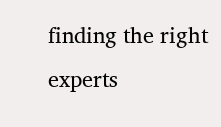finding the right experts